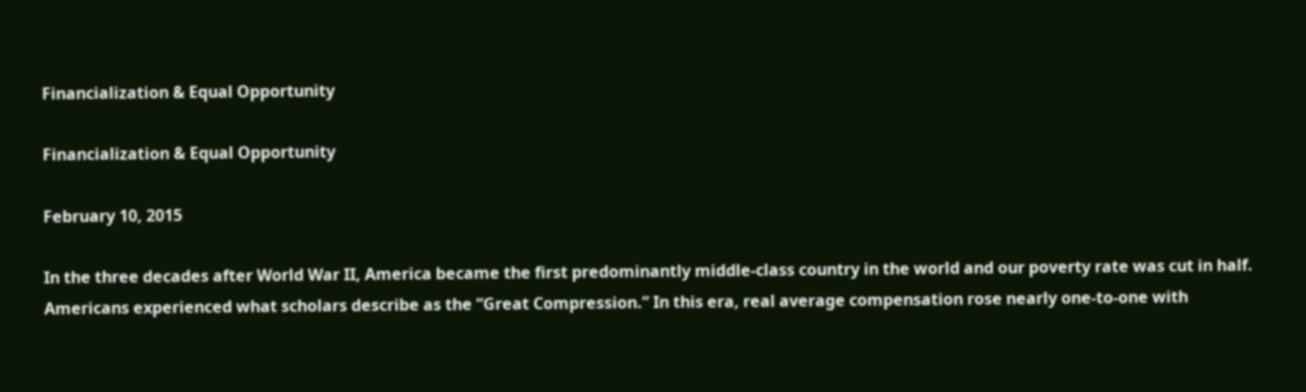Financialization & Equal Opportunity

Financialization & Equal Opportunity

February 10, 2015

In the three decades after World War II, America became the first predominantly middle-class country in the world and our poverty rate was cut in half. Americans experienced what scholars describe as the “Great Compression.” In this era, real average compensation rose nearly one-to-one with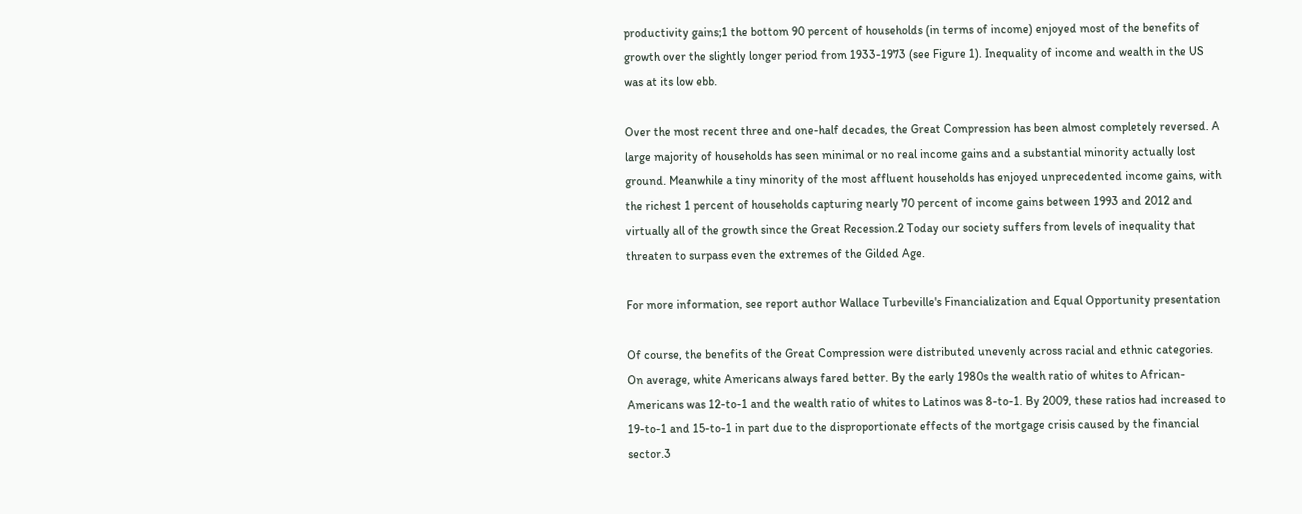productivity gains;1 the bottom 90 percent of households (in terms of income) enjoyed most of the benefits of growth over the slightly longer period from 1933-1973 (see Figure 1). Inequality of income and wealth in the US was at its low ebb.

Over the most recent three and one-half decades, the Great Compression has been almost completely reversed. A large majority of households has seen minimal or no real income gains and a substantial minority actually lost ground. Meanwhile a tiny minority of the most affluent households has enjoyed unprecedented income gains, with the richest 1 percent of households capturing nearly 70 percent of income gains between 1993 and 2012 and virtually all of the growth since the Great Recession.2 Today our society suffers from levels of inequality that threaten to surpass even the extremes of the Gilded Age.

For more information, see report author Wallace Turbeville's Financialization and Equal Opportunity presentation

Of course, the benefits of the Great Compression were distributed unevenly across racial and ethnic categories. On average, white Americans always fared better. By the early 1980s the wealth ratio of whites to African-Americans was 12-to-1 and the wealth ratio of whites to Latinos was 8-to-1. By 2009, these ratios had increased to 19-to-1 and 15-to-1 in part due to the disproportionate effects of the mortgage crisis caused by the financial sector.3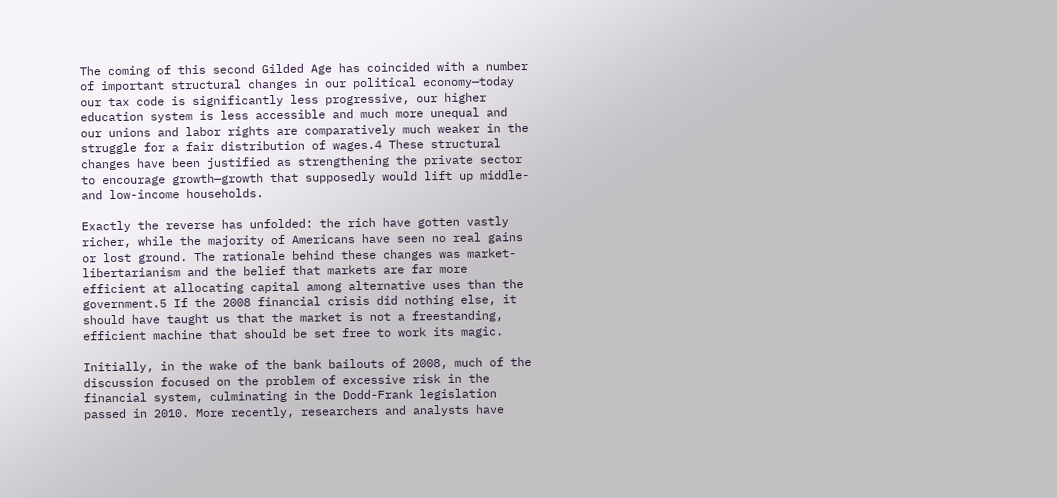The coming of this second Gilded Age has coincided with a number of important structural changes in our political economy—today our tax code is significantly less progressive, our higher education system is less accessible and much more unequal and our unions and labor rights are comparatively much weaker in the struggle for a fair distribution of wages.4 These structural changes have been justified as strengthening the private sector to encourage growth—growth that supposedly would lift up middle- and low-income households.

Exactly the reverse has unfolded: the rich have gotten vastly richer, while the majority of Americans have seen no real gains or lost ground. The rationale behind these changes was market-libertarianism and the belief that markets are far more efficient at allocating capital among alternative uses than the government.5 If the 2008 financial crisis did nothing else, it should have taught us that the market is not a freestanding, efficient machine that should be set free to work its magic.

Initially, in the wake of the bank bailouts of 2008, much of the discussion focused on the problem of excessive risk in the financial system, culminating in the Dodd-Frank legislation passed in 2010. More recently, researchers and analysts have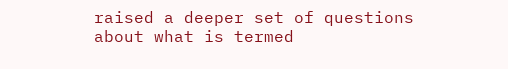raised a deeper set of questions about what is termed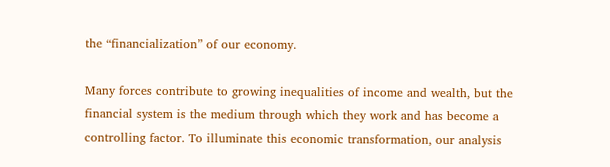the “financialization” of our economy.

Many forces contribute to growing inequalities of income and wealth, but the financial system is the medium through which they work and has become a controlling factor. To illuminate this economic transformation, our analysis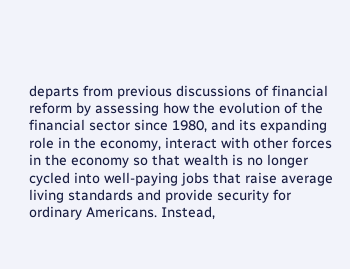departs from previous discussions of financial reform by assessing how the evolution of the financial sector since 1980, and its expanding role in the economy, interact with other forces in the economy so that wealth is no longer cycled into well-paying jobs that raise average living standards and provide security for ordinary Americans. Instead,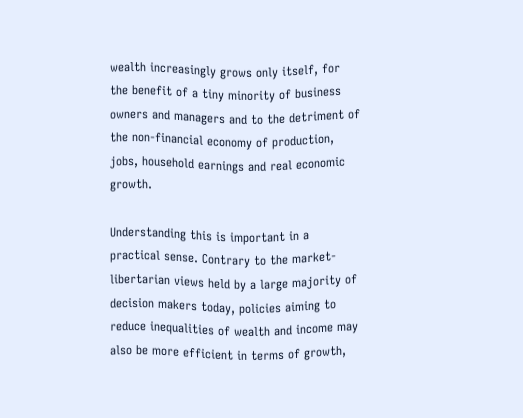wealth increasingly grows only itself, for the benefit of a tiny minority of business owners and managers and to the detriment of the non-financial economy of production, jobs, household earnings and real economic growth.

Understanding this is important in a practical sense. Contrary to the market-libertarian views held by a large majority of decision makers today, policies aiming to reduce inequalities of wealth and income may also be more efficient in terms of growth,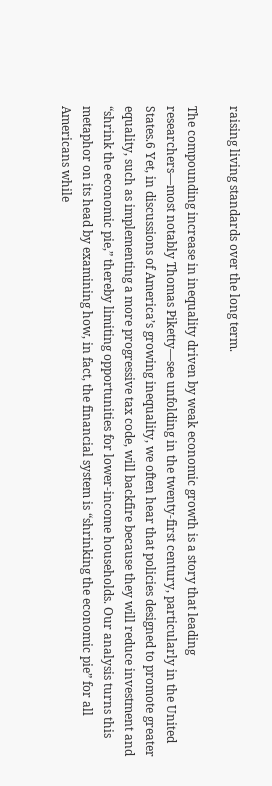raising living standards over the long term.

The compounding increase in inequality driven by weak economic growth is a story that leading researchers—most notably Thomas Piketty—see unfolding in the twenty-first century, particularly in the United States.6 Yet, in discussions of America’s growing inequality, we often hear that policies designed to promote greater equality, such as implementing a more progressive tax code, will backfire because they will reduce investment and “shrink the economic pie,” thereby limiting opportunities for lower-income households. Our analysis turns this metaphor on its head by examining how, in fact, the financial system is “shrinking the economic pie” for all Americans while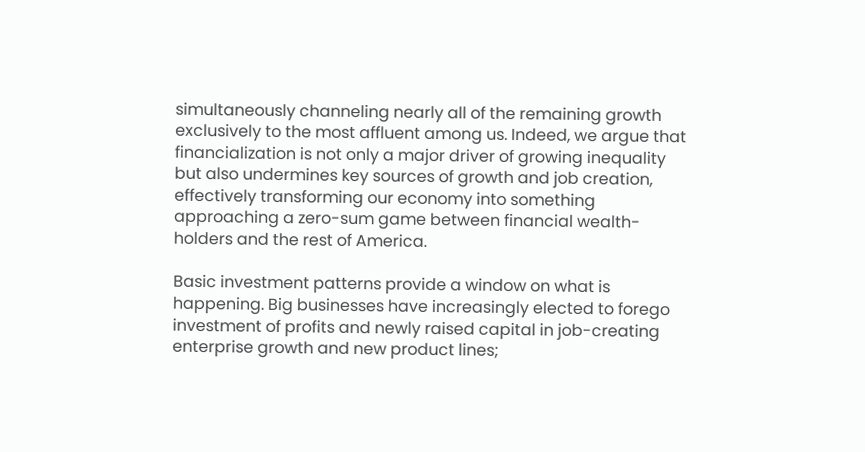simultaneously channeling nearly all of the remaining growth exclusively to the most affluent among us. Indeed, we argue that financialization is not only a major driver of growing inequality but also undermines key sources of growth and job creation, effectively transforming our economy into something approaching a zero-sum game between financial wealth-holders and the rest of America.

Basic investment patterns provide a window on what is happening. Big businesses have increasingly elected to forego investment of profits and newly raised capital in job-creating enterprise growth and new product lines;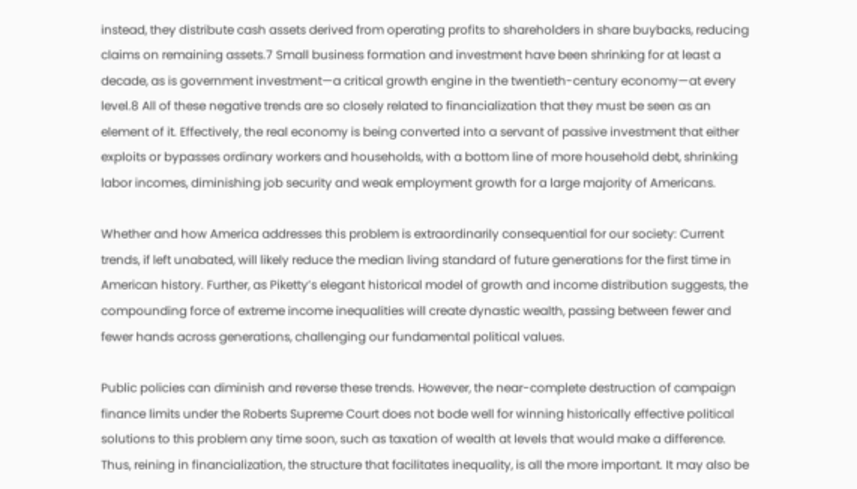instead, they distribute cash assets derived from operating profits to shareholders in share buybacks, reducing claims on remaining assets.7 Small business formation and investment have been shrinking for at least a decade, as is government investment—a critical growth engine in the twentieth-century economy—at every level.8 All of these negative trends are so closely related to financialization that they must be seen as an element of it. Effectively, the real economy is being converted into a servant of passive investment that either exploits or bypasses ordinary workers and households, with a bottom line of more household debt, shrinking labor incomes, diminishing job security and weak employment growth for a large majority of Americans.

Whether and how America addresses this problem is extraordinarily consequential for our society: Current trends, if left unabated, will likely reduce the median living standard of future generations for the first time in American history. Further, as Piketty’s elegant historical model of growth and income distribution suggests, the compounding force of extreme income inequalities will create dynastic wealth, passing between fewer and fewer hands across generations, challenging our fundamental political values.

Public policies can diminish and reverse these trends. However, the near-complete destruction of campaign finance limits under the Roberts Supreme Court does not bode well for winning historically effective political solutions to this problem any time soon, such as taxation of wealth at levels that would make a difference. Thus, reining in financialization, the structure that facilitates inequality, is all the more important. It may also be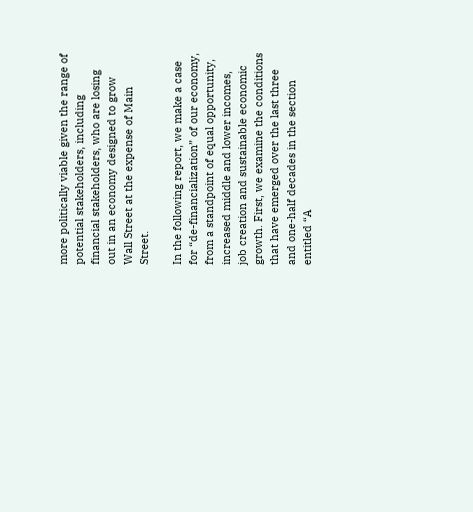more politically viable given the range of potential stakeholders, including financial stakeholders, who are losing out in an economy designed to grow Wall Street at the expense of Main Street.

In the following report, we make a case for “de-financialization” of our economy, from a standpoint of equal opportunity, increased middle and lower incomes, job creation and sustainable economic growth. First, we examine the conditions that have emerged over the last three and one-half decades in the section entitled “A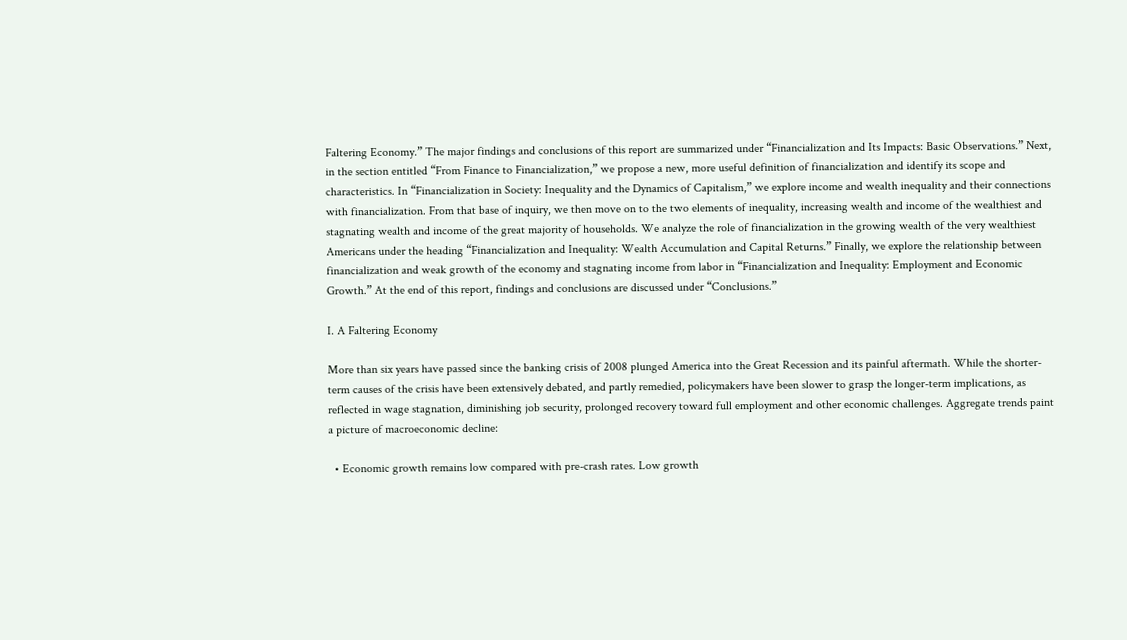Faltering Economy.” The major findings and conclusions of this report are summarized under “Financialization and Its Impacts: Basic Observations.” Next, in the section entitled “From Finance to Financialization,” we propose a new, more useful definition of financialization and identify its scope and characteristics. In “Financialization in Society: Inequality and the Dynamics of Capitalism,” we explore income and wealth inequality and their connections with financialization. From that base of inquiry, we then move on to the two elements of inequality, increasing wealth and income of the wealthiest and stagnating wealth and income of the great majority of households. We analyze the role of financialization in the growing wealth of the very wealthiest Americans under the heading “Financialization and Inequality: Wealth Accumulation and Capital Returns.” Finally, we explore the relationship between financialization and weak growth of the economy and stagnating income from labor in “Financialization and Inequality: Employment and Economic Growth.” At the end of this report, findings and conclusions are discussed under “Conclusions.”

I. A Faltering Economy

More than six years have passed since the banking crisis of 2008 plunged America into the Great Recession and its painful aftermath. While the shorter-term causes of the crisis have been extensively debated, and partly remedied, policymakers have been slower to grasp the longer-term implications, as reflected in wage stagnation, diminishing job security, prolonged recovery toward full employment and other economic challenges. Aggregate trends paint a picture of macroeconomic decline:

  • Economic growth remains low compared with pre-crash rates. Low growth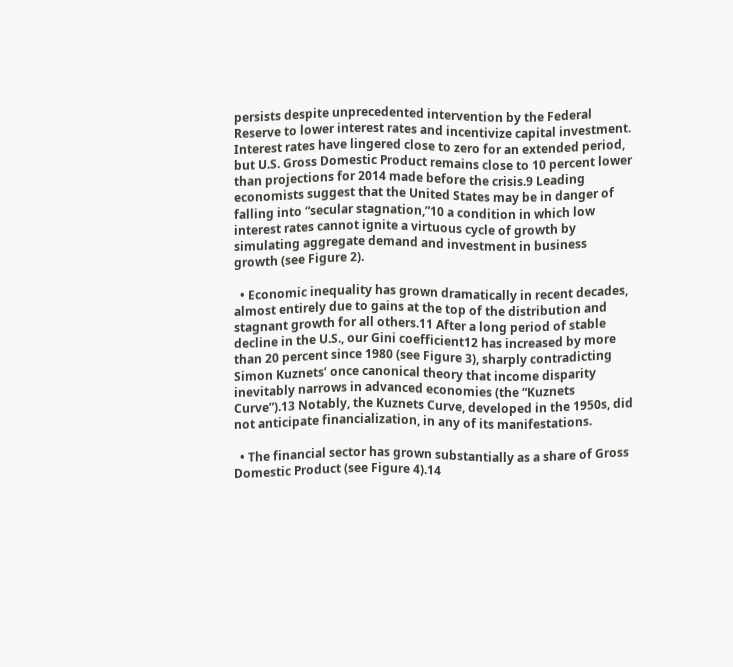persists despite unprecedented intervention by the Federal Reserve to lower interest rates and incentivize capital investment. Interest rates have lingered close to zero for an extended period, but U.S. Gross Domestic Product remains close to 10 percent lower than projections for 2014 made before the crisis.9 Leading economists suggest that the United States may be in danger of falling into “secular stagnation,”10 a condition in which low interest rates cannot ignite a virtuous cycle of growth by simulating aggregate demand and investment in business growth (see Figure 2).

  • Economic inequality has grown dramatically in recent decades, almost entirely due to gains at the top of the distribution and stagnant growth for all others.11 After a long period of stable decline in the U.S., our Gini coefficient12 has increased by more than 20 percent since 1980 (see Figure 3), sharply contradicting Simon Kuznets’ once canonical theory that income disparity inevitably narrows in advanced economies (the “Kuznets Curve”).13 Notably, the Kuznets Curve, developed in the 1950s, did not anticipate financialization, in any of its manifestations.

  • The financial sector has grown substantially as a share of Gross Domestic Product (see Figure 4).14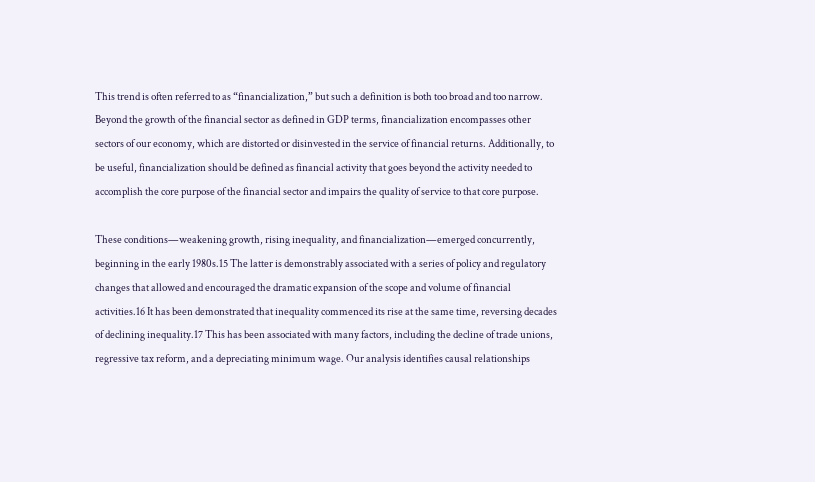This trend is often referred to as “financialization,” but such a definition is both too broad and too narrow. Beyond the growth of the financial sector as defined in GDP terms, financialization encompasses other sectors of our economy, which are distorted or disinvested in the service of financial returns. Additionally, to be useful, financialization should be defined as financial activity that goes beyond the activity needed to accomplish the core purpose of the financial sector and impairs the quality of service to that core purpose.

These conditions—weakening growth, rising inequality, and financialization—emerged concurrently, beginning in the early 1980s.15 The latter is demonstrably associated with a series of policy and regulatory changes that allowed and encouraged the dramatic expansion of the scope and volume of financial activities.16 It has been demonstrated that inequality commenced its rise at the same time, reversing decades of declining inequality.17 This has been associated with many factors, including the decline of trade unions, regressive tax reform, and a depreciating minimum wage. Our analysis identifies causal relationships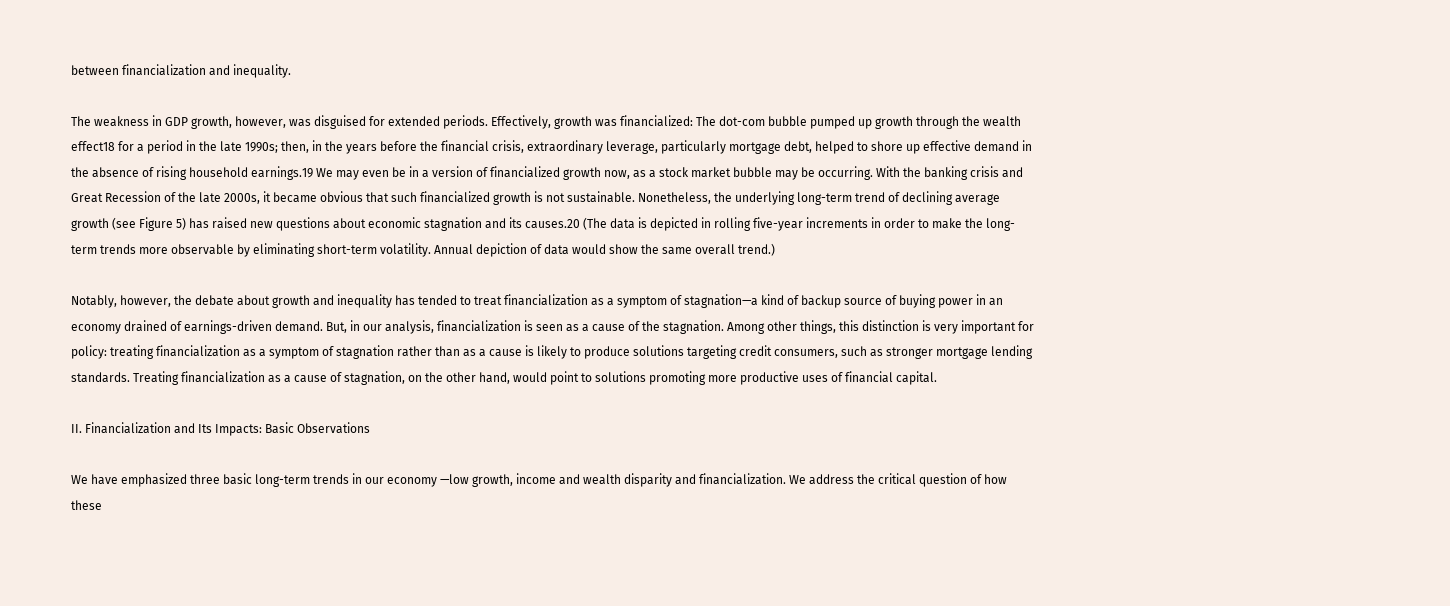between financialization and inequality.

The weakness in GDP growth, however, was disguised for extended periods. Effectively, growth was financialized: The dot-com bubble pumped up growth through the wealth effect18 for a period in the late 1990s; then, in the years before the financial crisis, extraordinary leverage, particularly mortgage debt, helped to shore up effective demand in the absence of rising household earnings.19 We may even be in a version of financialized growth now, as a stock market bubble may be occurring. With the banking crisis and Great Recession of the late 2000s, it became obvious that such financialized growth is not sustainable. Nonetheless, the underlying long-term trend of declining average growth (see Figure 5) has raised new questions about economic stagnation and its causes.20 (The data is depicted in rolling five-year increments in order to make the long-term trends more observable by eliminating short-term volatility. Annual depiction of data would show the same overall trend.)

Notably, however, the debate about growth and inequality has tended to treat financialization as a symptom of stagnation—a kind of backup source of buying power in an economy drained of earnings-driven demand. But, in our analysis, financialization is seen as a cause of the stagnation. Among other things, this distinction is very important for policy: treating financialization as a symptom of stagnation rather than as a cause is likely to produce solutions targeting credit consumers, such as stronger mortgage lending standards. Treating financialization as a cause of stagnation, on the other hand, would point to solutions promoting more productive uses of financial capital.

II. Financialization and Its Impacts: Basic Observations

We have emphasized three basic long-term trends in our economy —low growth, income and wealth disparity and financialization. We address the critical question of how these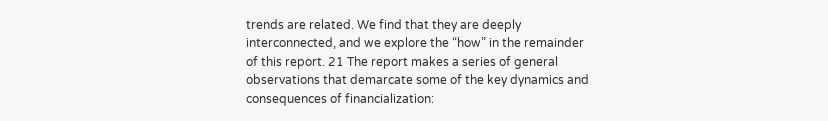trends are related. We find that they are deeply interconnected, and we explore the “how” in the remainder of this report. 21 The report makes a series of general observations that demarcate some of the key dynamics and consequences of financialization: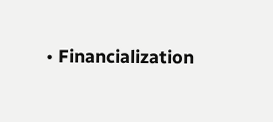• Financialization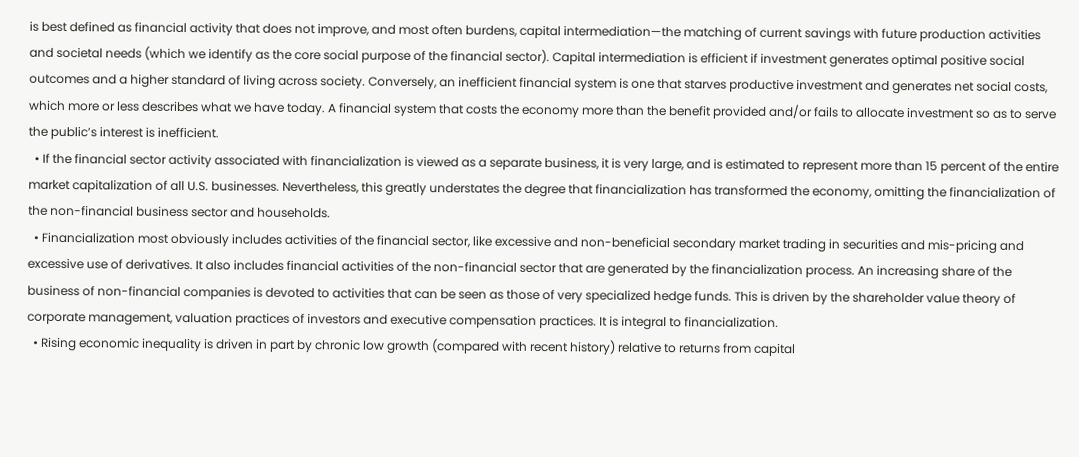is best defined as financial activity that does not improve, and most often burdens, capital intermediation—the matching of current savings with future production activities and societal needs (which we identify as the core social purpose of the financial sector). Capital intermediation is efficient if investment generates optimal positive social outcomes and a higher standard of living across society. Conversely, an inefficient financial system is one that starves productive investment and generates net social costs, which more or less describes what we have today. A financial system that costs the economy more than the benefit provided and/or fails to allocate investment so as to serve the public’s interest is inefficient.
  • If the financial sector activity associated with financialization is viewed as a separate business, it is very large, and is estimated to represent more than 15 percent of the entire market capitalization of all U.S. businesses. Nevertheless, this greatly understates the degree that financialization has transformed the economy, omitting the financialization of the non-financial business sector and households.
  • Financialization most obviously includes activities of the financial sector, like excessive and non-beneficial secondary market trading in securities and mis-pricing and excessive use of derivatives. It also includes financial activities of the non-financial sector that are generated by the financialization process. An increasing share of the business of non-financial companies is devoted to activities that can be seen as those of very specialized hedge funds. This is driven by the shareholder value theory of corporate management, valuation practices of investors and executive compensation practices. It is integral to financialization.
  • Rising economic inequality is driven in part by chronic low growth (compared with recent history) relative to returns from capital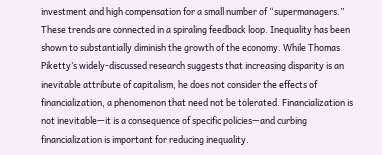investment and high compensation for a small number of “supermanagers.” These trends are connected in a spiraling feedback loop. Inequality has been shown to substantially diminish the growth of the economy. While Thomas Piketty’s widely-discussed research suggests that increasing disparity is an inevitable attribute of capitalism, he does not consider the effects of financialization, a phenomenon that need not be tolerated. Financialization is not inevitable—it is a consequence of specific policies—and curbing financialization is important for reducing inequality.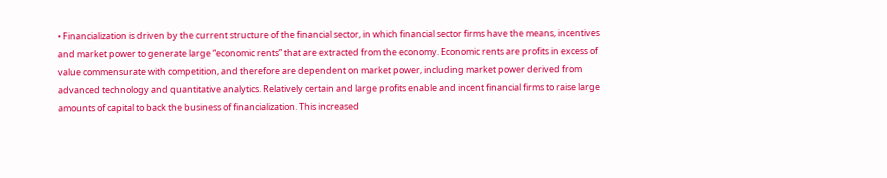• Financialization is driven by the current structure of the financial sector, in which financial sector firms have the means, incentives and market power to generate large “economic rents” that are extracted from the economy. Economic rents are profits in excess of value commensurate with competition, and therefore are dependent on market power, including market power derived from advanced technology and quantitative analytics. Relatively certain and large profits enable and incent financial firms to raise large amounts of capital to back the business of financialization. This increased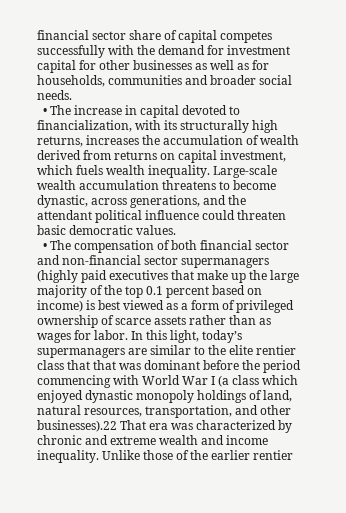financial sector share of capital competes successfully with the demand for investment capital for other businesses as well as for households, communities and broader social needs.
  • The increase in capital devoted to financialization, with its structurally high returns, increases the accumulation of wealth derived from returns on capital investment, which fuels wealth inequality. Large-scale wealth accumulation threatens to become dynastic, across generations, and the attendant political influence could threaten basic democratic values.
  • The compensation of both financial sector and non-financial sector supermanagers (highly paid executives that make up the large majority of the top 0.1 percent based on income) is best viewed as a form of privileged ownership of scarce assets rather than as wages for labor. In this light, today’s supermanagers are similar to the elite rentier class that that was dominant before the period commencing with World War I (a class which enjoyed dynastic monopoly holdings of land, natural resources, transportation, and other businesses).22 That era was characterized by chronic and extreme wealth and income inequality. Unlike those of the earlier rentier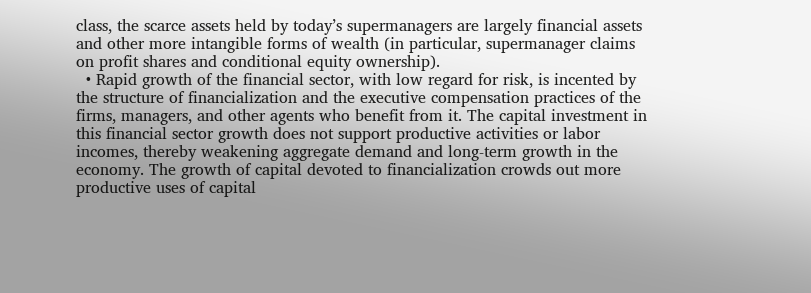class, the scarce assets held by today’s supermanagers are largely financial assets and other more intangible forms of wealth (in particular, supermanager claims on profit shares and conditional equity ownership).
  • Rapid growth of the financial sector, with low regard for risk, is incented by the structure of financialization and the executive compensation practices of the firms, managers, and other agents who benefit from it. The capital investment in this financial sector growth does not support productive activities or labor incomes, thereby weakening aggregate demand and long-term growth in the economy. The growth of capital devoted to financialization crowds out more productive uses of capital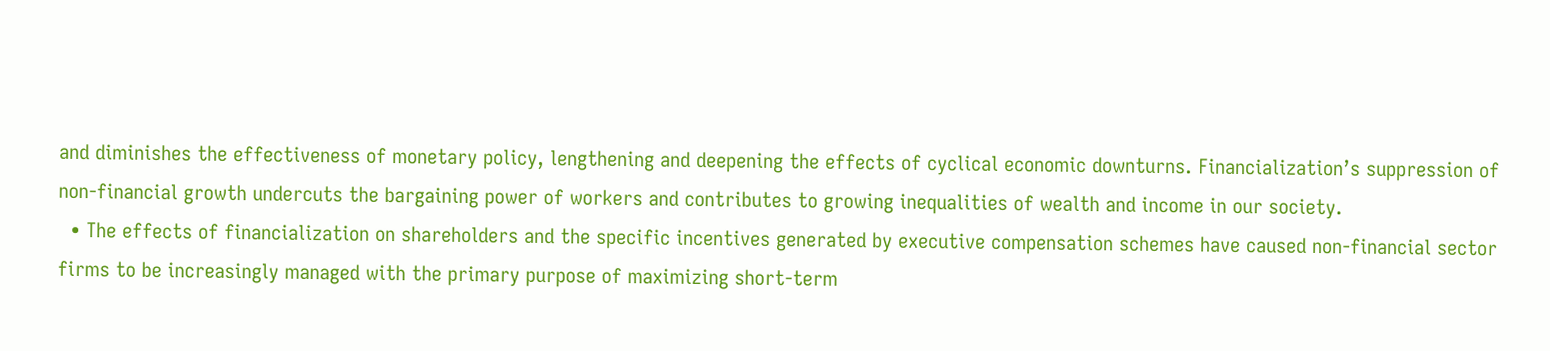and diminishes the effectiveness of monetary policy, lengthening and deepening the effects of cyclical economic downturns. Financialization’s suppression of non-financial growth undercuts the bargaining power of workers and contributes to growing inequalities of wealth and income in our society.
  • The effects of financialization on shareholders and the specific incentives generated by executive compensation schemes have caused non-financial sector firms to be increasingly managed with the primary purpose of maximizing short-term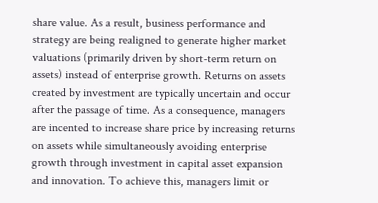share value. As a result, business performance and strategy are being realigned to generate higher market valuations (primarily driven by short-term return on assets) instead of enterprise growth. Returns on assets created by investment are typically uncertain and occur after the passage of time. As a consequence, managers are incented to increase share price by increasing returns on assets while simultaneously avoiding enterprise growth through investment in capital asset expansion and innovation. To achieve this, managers limit or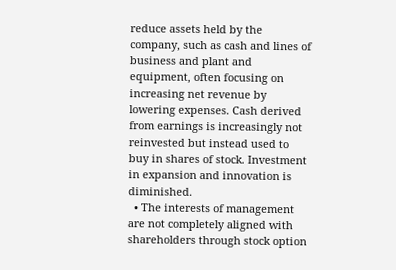reduce assets held by the company, such as cash and lines of business and plant and equipment, often focusing on increasing net revenue by lowering expenses. Cash derived from earnings is increasingly not reinvested but instead used to buy in shares of stock. Investment in expansion and innovation is diminished.
  • The interests of management are not completely aligned with shareholders through stock option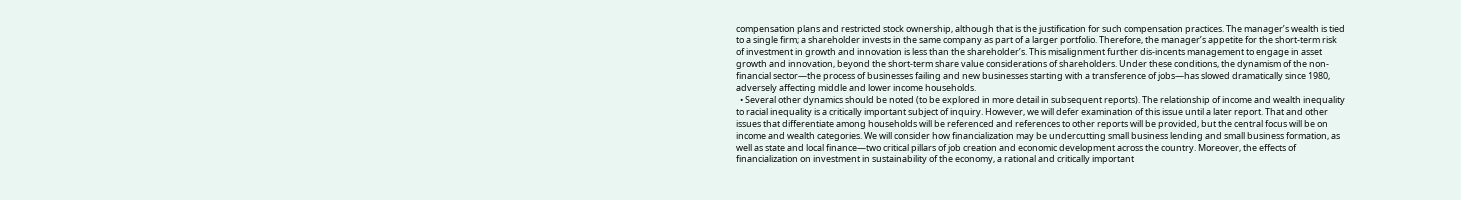compensation plans and restricted stock ownership, although that is the justification for such compensation practices. The manager’s wealth is tied to a single firm; a shareholder invests in the same company as part of a larger portfolio. Therefore, the manager’s appetite for the short-term risk of investment in growth and innovation is less than the shareholder’s. This misalignment further dis-incents management to engage in asset growth and innovation, beyond the short-term share value considerations of shareholders. Under these conditions, the dynamism of the non-financial sector—the process of businesses failing and new businesses starting with a transference of jobs—has slowed dramatically since 1980, adversely affecting middle and lower income households.
  • Several other dynamics should be noted (to be explored in more detail in subsequent reports). The relationship of income and wealth inequality to racial inequality is a critically important subject of inquiry. However, we will defer examination of this issue until a later report. That and other issues that differentiate among households will be referenced and references to other reports will be provided, but the central focus will be on income and wealth categories. We will consider how financialization may be undercutting small business lending and small business formation, as well as state and local finance—two critical pillars of job creation and economic development across the country. Moreover, the effects of financialization on investment in sustainability of the economy, a rational and critically important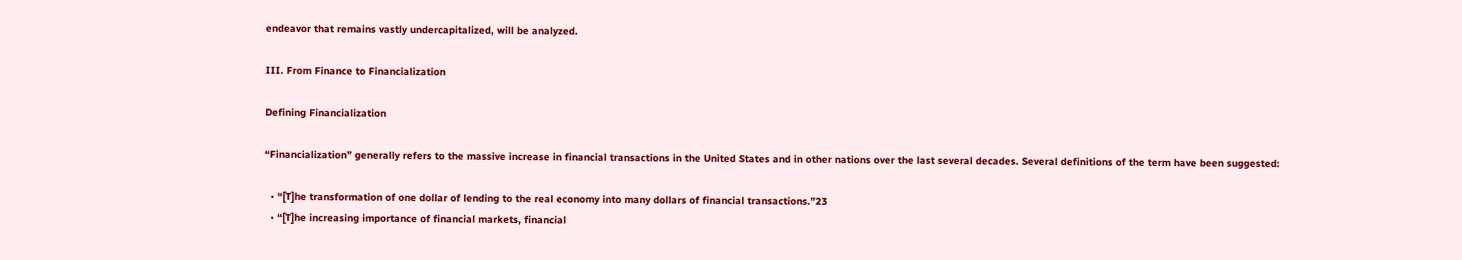endeavor that remains vastly undercapitalized, will be analyzed.

III. From Finance to Financialization

Defining Financialization

“Financialization” generally refers to the massive increase in financial transactions in the United States and in other nations over the last several decades. Several definitions of the term have been suggested:

  • “[T]he transformation of one dollar of lending to the real economy into many dollars of financial transactions.”23
  • “[T]he increasing importance of financial markets, financial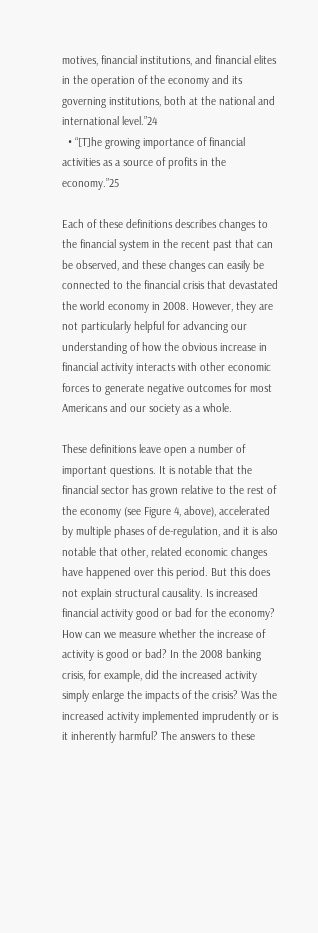motives, financial institutions, and financial elites in the operation of the economy and its governing institutions, both at the national and international level.”24
  • “[T]he growing importance of financial activities as a source of profits in the economy.”25

Each of these definitions describes changes to the financial system in the recent past that can be observed, and these changes can easily be connected to the financial crisis that devastated the world economy in 2008. However, they are not particularly helpful for advancing our understanding of how the obvious increase in financial activity interacts with other economic forces to generate negative outcomes for most Americans and our society as a whole.

These definitions leave open a number of important questions. It is notable that the financial sector has grown relative to the rest of the economy (see Figure 4, above), accelerated by multiple phases of de-regulation, and it is also notable that other, related economic changes have happened over this period. But this does not explain structural causality. Is increased financial activity good or bad for the economy? How can we measure whether the increase of activity is good or bad? In the 2008 banking crisis, for example, did the increased activity simply enlarge the impacts of the crisis? Was the increased activity implemented imprudently or is it inherently harmful? The answers to these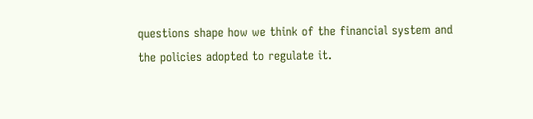questions shape how we think of the financial system and the policies adopted to regulate it.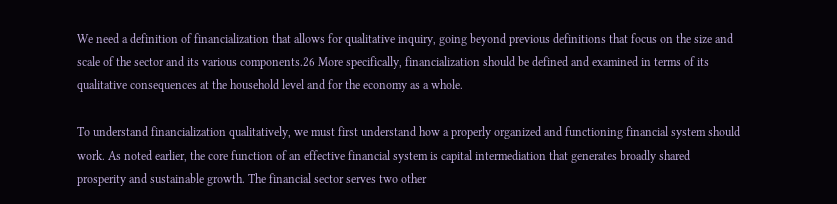We need a definition of financialization that allows for qualitative inquiry, going beyond previous definitions that focus on the size and scale of the sector and its various components.26 More specifically, financialization should be defined and examined in terms of its qualitative consequences at the household level and for the economy as a whole.

To understand financialization qualitatively, we must first understand how a properly organized and functioning financial system should work. As noted earlier, the core function of an effective financial system is capital intermediation that generates broadly shared prosperity and sustainable growth. The financial sector serves two other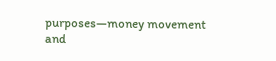purposes—money movement and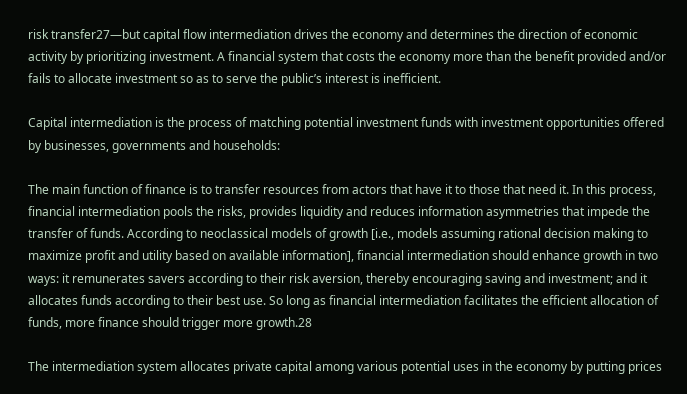risk transfer27—but capital flow intermediation drives the economy and determines the direction of economic activity by prioritizing investment. A financial system that costs the economy more than the benefit provided and/or fails to allocate investment so as to serve the public’s interest is inefficient.

Capital intermediation is the process of matching potential investment funds with investment opportunities offered by businesses, governments and households:

The main function of finance is to transfer resources from actors that have it to those that need it. In this process, financial intermediation pools the risks, provides liquidity and reduces information asymmetries that impede the transfer of funds. According to neoclassical models of growth [i.e., models assuming rational decision making to maximize profit and utility based on available information], financial intermediation should enhance growth in two ways: it remunerates savers according to their risk aversion, thereby encouraging saving and investment; and it allocates funds according to their best use. So long as financial intermediation facilitates the efficient allocation of funds, more finance should trigger more growth.28

The intermediation system allocates private capital among various potential uses in the economy by putting prices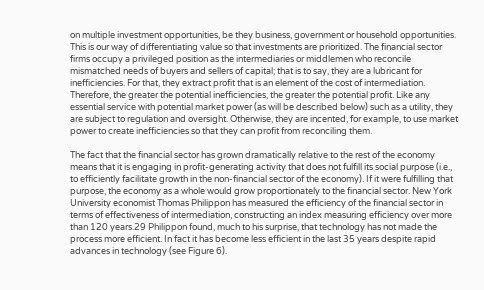on multiple investment opportunities, be they business, government or household opportunities. This is our way of differentiating value so that investments are prioritized. The financial sector firms occupy a privileged position as the intermediaries or middlemen who reconcile mismatched needs of buyers and sellers of capital; that is to say, they are a lubricant for inefficiencies. For that, they extract profit that is an element of the cost of intermediation. Therefore, the greater the potential inefficiencies, the greater the potential profit. Like any essential service with potential market power (as will be described below) such as a utility, they are subject to regulation and oversight. Otherwise, they are incented, for example, to use market power to create inefficiencies so that they can profit from reconciling them.

The fact that the financial sector has grown dramatically relative to the rest of the economy means that it is engaging in profit-generating activity that does not fulfill its social purpose (i.e., to efficiently facilitate growth in the non-financial sector of the economy). If it were fulfilling that purpose, the economy as a whole would grow proportionately to the financial sector. New York University economist Thomas Philippon has measured the efficiency of the financial sector in terms of effectiveness of intermediation, constructing an index measuring efficiency over more than 120 years.29 Philippon found, much to his surprise, that technology has not made the process more efficient. In fact it has become less efficient in the last 35 years despite rapid advances in technology (see Figure 6).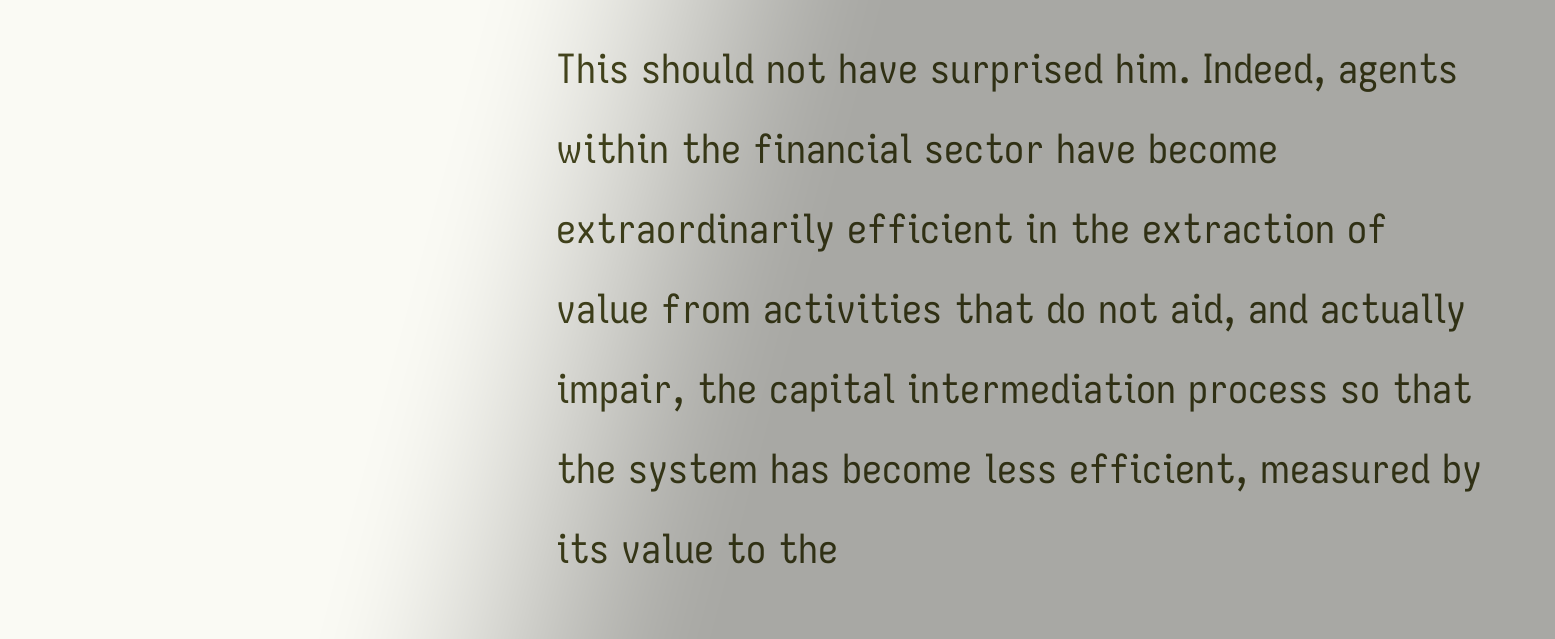This should not have surprised him. Indeed, agents within the financial sector have become extraordinarily efficient in the extraction of value from activities that do not aid, and actually impair, the capital intermediation process so that the system has become less efficient, measured by its value to the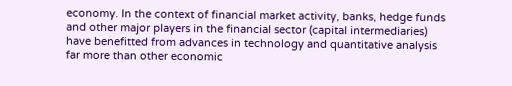economy. In the context of financial market activity, banks, hedge funds and other major players in the financial sector (capital intermediaries) have benefitted from advances in technology and quantitative analysis far more than other economic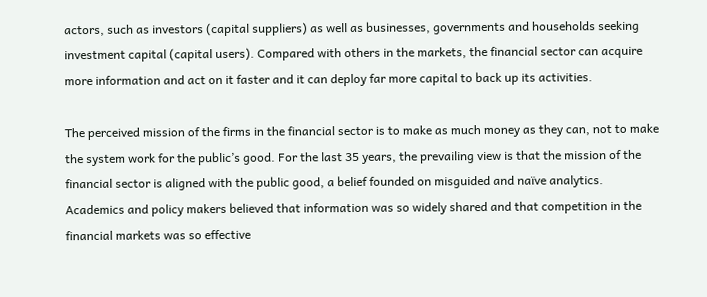actors, such as investors (capital suppliers) as well as businesses, governments and households seeking investment capital (capital users). Compared with others in the markets, the financial sector can acquire more information and act on it faster and it can deploy far more capital to back up its activities.

The perceived mission of the firms in the financial sector is to make as much money as they can, not to make the system work for the public’s good. For the last 35 years, the prevailing view is that the mission of the financial sector is aligned with the public good, a belief founded on misguided and naïve analytics. Academics and policy makers believed that information was so widely shared and that competition in the financial markets was so effective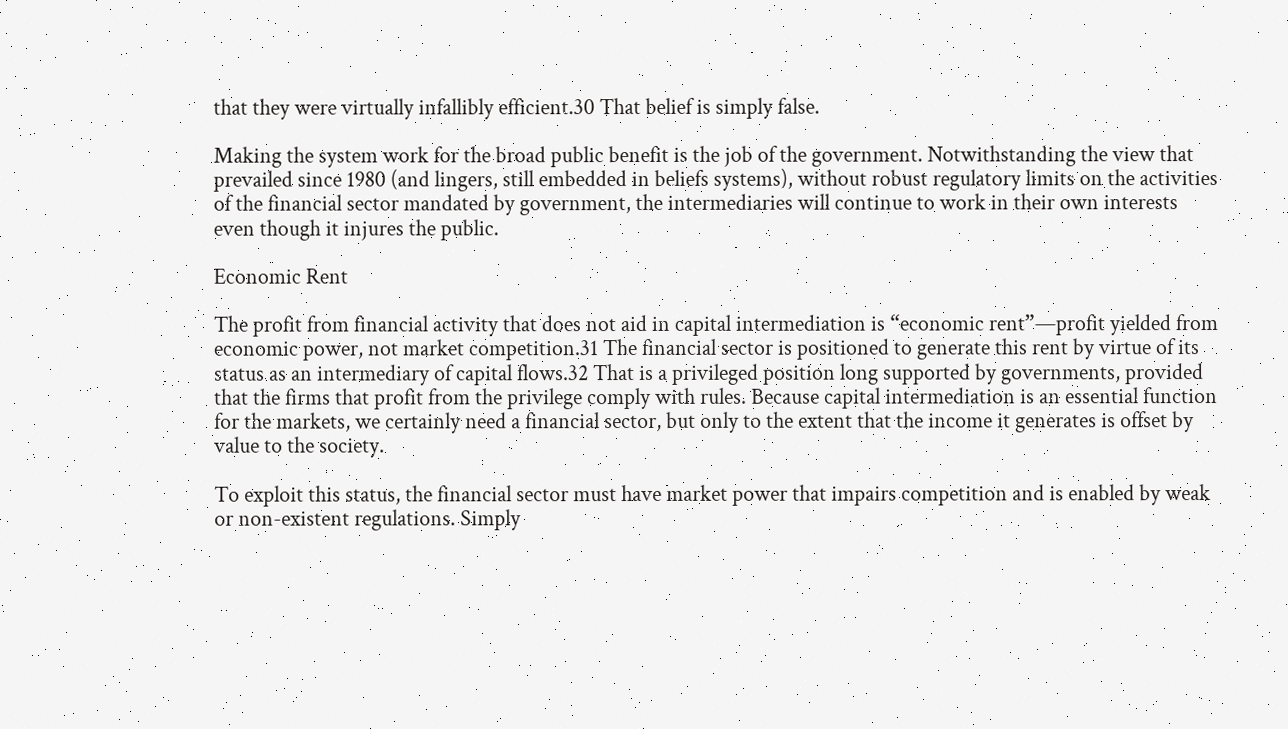that they were virtually infallibly efficient.30 That belief is simply false.

Making the system work for the broad public benefit is the job of the government. Notwithstanding the view that prevailed since 1980 (and lingers, still embedded in beliefs systems), without robust regulatory limits on the activities of the financial sector mandated by government, the intermediaries will continue to work in their own interests even though it injures the public.

Economic Rent

The profit from financial activity that does not aid in capital intermediation is “economic rent”—profit yielded from economic power, not market competition.31 The financial sector is positioned to generate this rent by virtue of its status as an intermediary of capital flows.32 That is a privileged position long supported by governments, provided that the firms that profit from the privilege comply with rules. Because capital intermediation is an essential function for the markets, we certainly need a financial sector, but only to the extent that the income it generates is offset by value to the society.

To exploit this status, the financial sector must have market power that impairs competition and is enabled by weak or non-existent regulations. Simply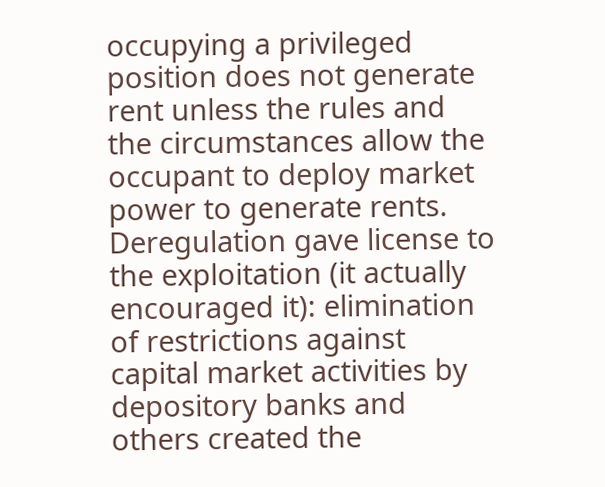occupying a privileged position does not generate rent unless the rules and the circumstances allow the occupant to deploy market power to generate rents. Deregulation gave license to the exploitation (it actually encouraged it): elimination of restrictions against capital market activities by depository banks and others created the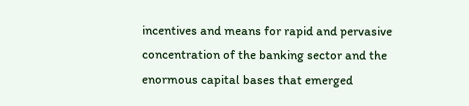incentives and means for rapid and pervasive concentration of the banking sector and the enormous capital bases that emerged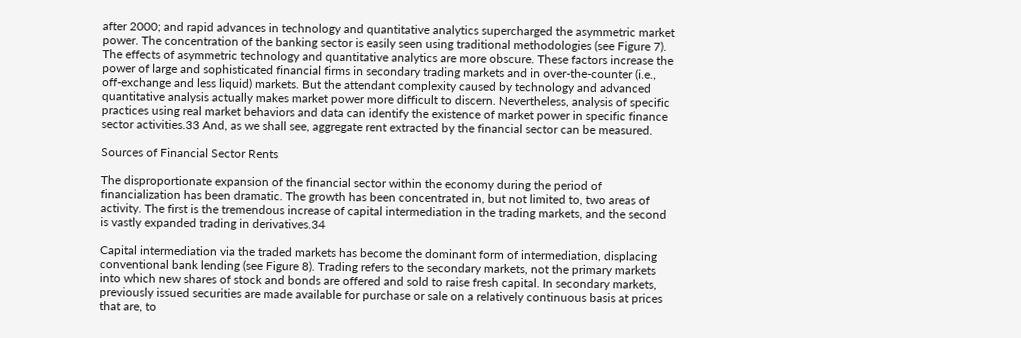after 2000; and rapid advances in technology and quantitative analytics supercharged the asymmetric market power. The concentration of the banking sector is easily seen using traditional methodologies (see Figure 7). The effects of asymmetric technology and quantitative analytics are more obscure. These factors increase the power of large and sophisticated financial firms in secondary trading markets and in over-the-counter (i.e., off-exchange and less liquid) markets. But the attendant complexity caused by technology and advanced quantitative analysis actually makes market power more difficult to discern. Nevertheless, analysis of specific practices using real market behaviors and data can identify the existence of market power in specific finance sector activities.33 And, as we shall see, aggregate rent extracted by the financial sector can be measured.

Sources of Financial Sector Rents

The disproportionate expansion of the financial sector within the economy during the period of financialization has been dramatic. The growth has been concentrated in, but not limited to, two areas of activity. The first is the tremendous increase of capital intermediation in the trading markets, and the second is vastly expanded trading in derivatives.34

Capital intermediation via the traded markets has become the dominant form of intermediation, displacing conventional bank lending (see Figure 8). Trading refers to the secondary markets, not the primary markets into which new shares of stock and bonds are offered and sold to raise fresh capital. In secondary markets, previously issued securities are made available for purchase or sale on a relatively continuous basis at prices that are, to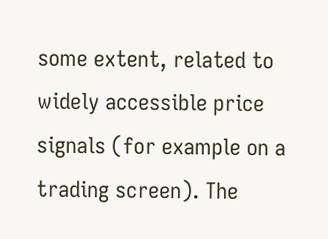some extent, related to widely accessible price signals (for example on a trading screen). The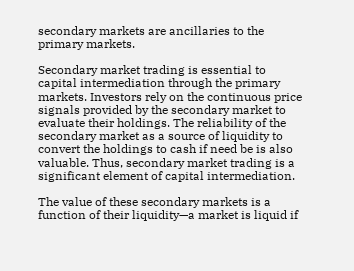secondary markets are ancillaries to the primary markets.

Secondary market trading is essential to capital intermediation through the primary markets. Investors rely on the continuous price signals provided by the secondary market to evaluate their holdings. The reliability of the secondary market as a source of liquidity to convert the holdings to cash if need be is also valuable. Thus, secondary market trading is a significant element of capital intermediation.

The value of these secondary markets is a function of their liquidity—a market is liquid if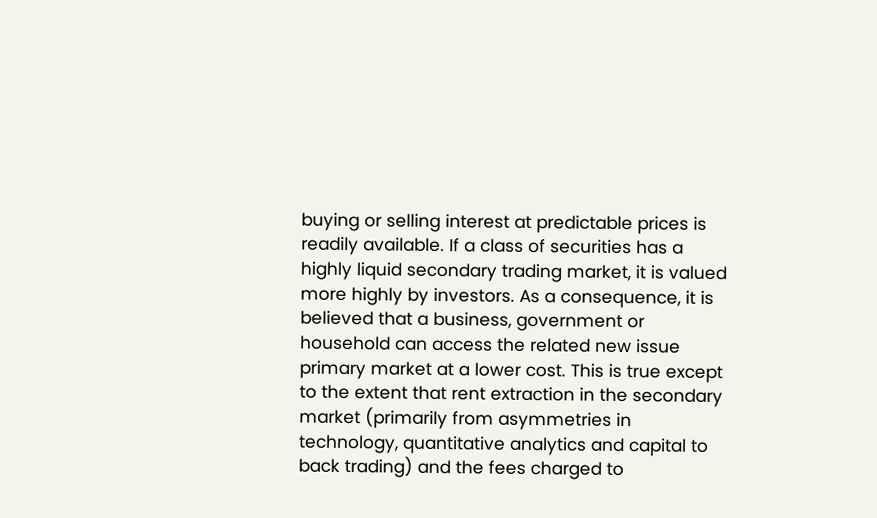buying or selling interest at predictable prices is readily available. If a class of securities has a highly liquid secondary trading market, it is valued more highly by investors. As a consequence, it is believed that a business, government or household can access the related new issue primary market at a lower cost. This is true except to the extent that rent extraction in the secondary market (primarily from asymmetries in technology, quantitative analytics and capital to back trading) and the fees charged to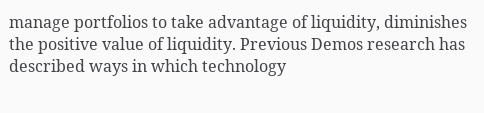manage portfolios to take advantage of liquidity, diminishes the positive value of liquidity. Previous Demos research has described ways in which technology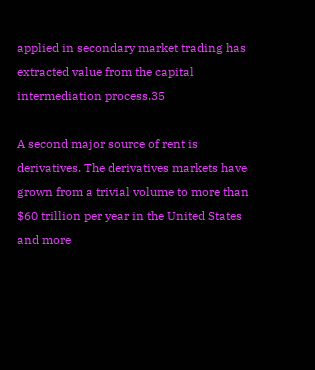applied in secondary market trading has extracted value from the capital intermediation process.35

A second major source of rent is derivatives. The derivatives markets have grown from a trivial volume to more than $60 trillion per year in the United States and more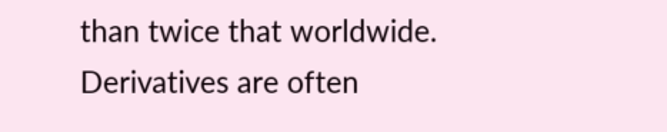than twice that worldwide. Derivatives are often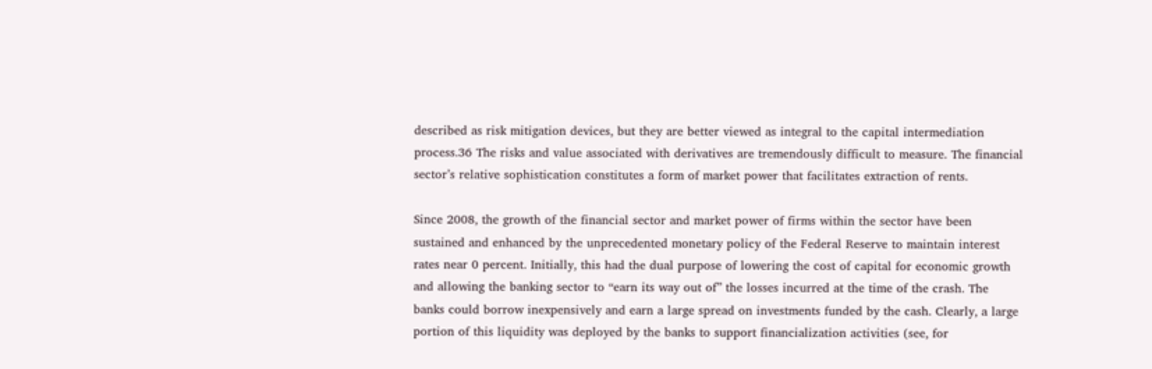described as risk mitigation devices, but they are better viewed as integral to the capital intermediation process.36 The risks and value associated with derivatives are tremendously difficult to measure. The financial sector’s relative sophistication constitutes a form of market power that facilitates extraction of rents.

Since 2008, the growth of the financial sector and market power of firms within the sector have been sustained and enhanced by the unprecedented monetary policy of the Federal Reserve to maintain interest rates near 0 percent. Initially, this had the dual purpose of lowering the cost of capital for economic growth and allowing the banking sector to “earn its way out of” the losses incurred at the time of the crash. The banks could borrow inexpensively and earn a large spread on investments funded by the cash. Clearly, a large portion of this liquidity was deployed by the banks to support financialization activities (see, for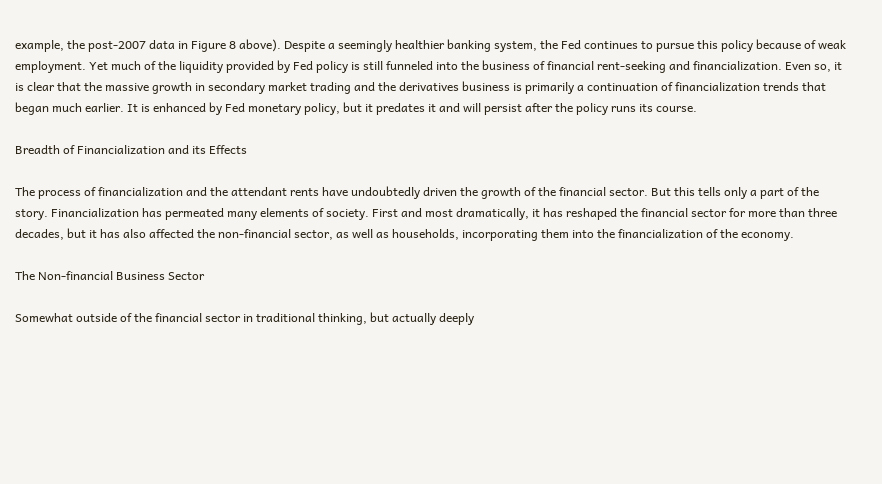example, the post-2007 data in Figure 8 above). Despite a seemingly healthier banking system, the Fed continues to pursue this policy because of weak employment. Yet much of the liquidity provided by Fed policy is still funneled into the business of financial rent-seeking and financialization. Even so, it is clear that the massive growth in secondary market trading and the derivatives business is primarily a continuation of financialization trends that began much earlier. It is enhanced by Fed monetary policy, but it predates it and will persist after the policy runs its course.

Breadth of Financialization and its Effects

The process of financialization and the attendant rents have undoubtedly driven the growth of the financial sector. But this tells only a part of the story. Financialization has permeated many elements of society. First and most dramatically, it has reshaped the financial sector for more than three decades, but it has also affected the non-financial sector, as well as households, incorporating them into the financialization of the economy.

The Non-financial Business Sector

Somewhat outside of the financial sector in traditional thinking, but actually deeply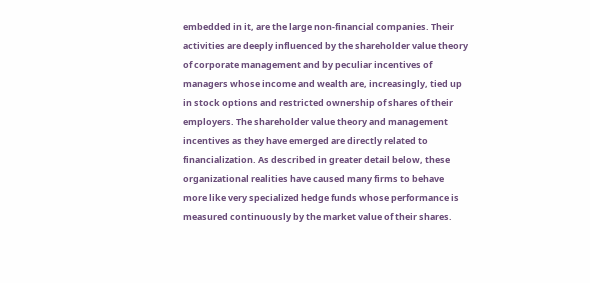embedded in it, are the large non-financial companies. Their activities are deeply influenced by the shareholder value theory of corporate management and by peculiar incentives of managers whose income and wealth are, increasingly, tied up in stock options and restricted ownership of shares of their employers. The shareholder value theory and management incentives as they have emerged are directly related to financialization. As described in greater detail below, these organizational realities have caused many firms to behave more like very specialized hedge funds whose performance is measured continuously by the market value of their shares.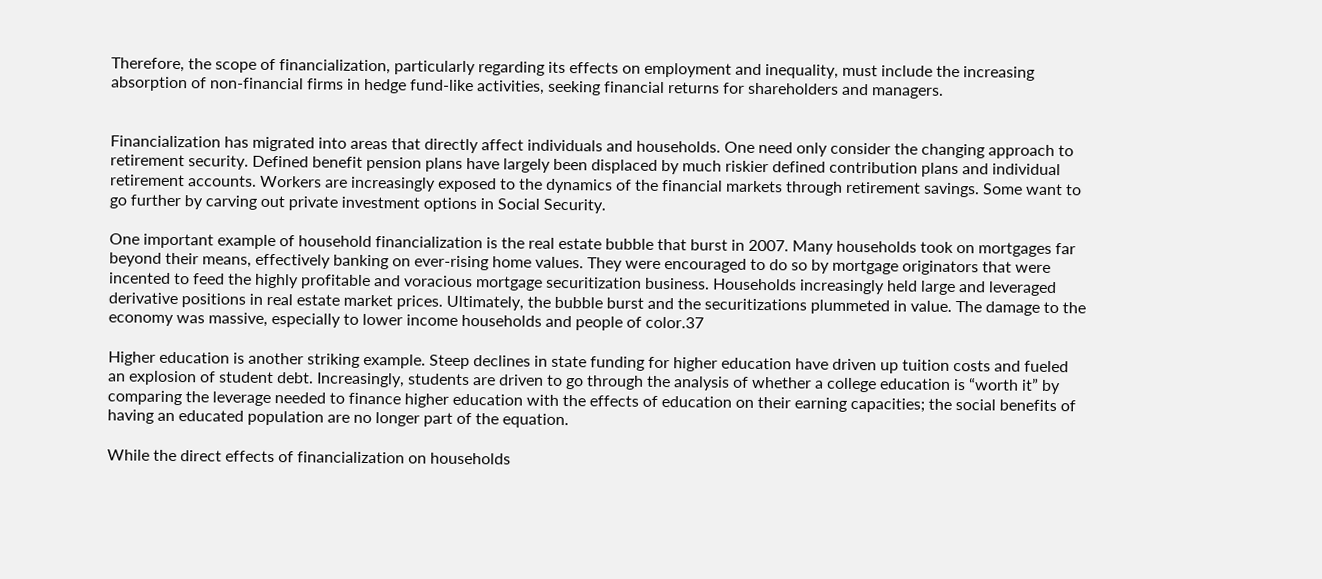Therefore, the scope of financialization, particularly regarding its effects on employment and inequality, must include the increasing absorption of non-financial firms in hedge fund-like activities, seeking financial returns for shareholders and managers.


Financialization has migrated into areas that directly affect individuals and households. One need only consider the changing approach to retirement security. Defined benefit pension plans have largely been displaced by much riskier defined contribution plans and individual retirement accounts. Workers are increasingly exposed to the dynamics of the financial markets through retirement savings. Some want to go further by carving out private investment options in Social Security.

One important example of household financialization is the real estate bubble that burst in 2007. Many households took on mortgages far beyond their means, effectively banking on ever-rising home values. They were encouraged to do so by mortgage originators that were incented to feed the highly profitable and voracious mortgage securitization business. Households increasingly held large and leveraged derivative positions in real estate market prices. Ultimately, the bubble burst and the securitizations plummeted in value. The damage to the economy was massive, especially to lower income households and people of color.37

Higher education is another striking example. Steep declines in state funding for higher education have driven up tuition costs and fueled an explosion of student debt. Increasingly, students are driven to go through the analysis of whether a college education is “worth it” by comparing the leverage needed to finance higher education with the effects of education on their earning capacities; the social benefits of having an educated population are no longer part of the equation.

While the direct effects of financialization on households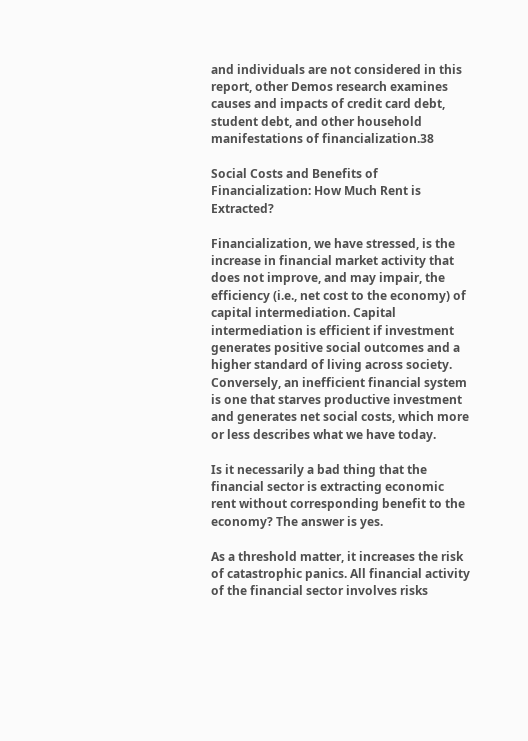and individuals are not considered in this report, other Demos research examines causes and impacts of credit card debt, student debt, and other household manifestations of financialization.38

Social Costs and Benefits of Financialization: How Much Rent is Extracted?

Financialization, we have stressed, is the increase in financial market activity that does not improve, and may impair, the efficiency (i.e., net cost to the economy) of capital intermediation. Capital intermediation is efficient if investment generates positive social outcomes and a higher standard of living across society. Conversely, an inefficient financial system is one that starves productive investment and generates net social costs, which more or less describes what we have today.

Is it necessarily a bad thing that the financial sector is extracting economic rent without corresponding benefit to the economy? The answer is yes.

As a threshold matter, it increases the risk of catastrophic panics. All financial activity of the financial sector involves risks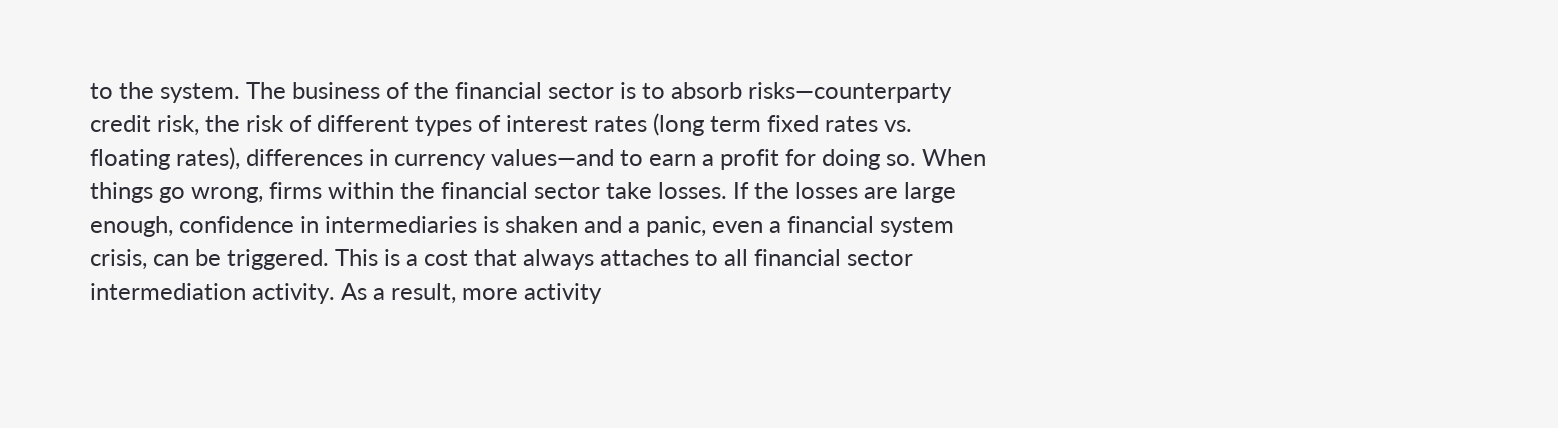to the system. The business of the financial sector is to absorb risks—counterparty credit risk, the risk of different types of interest rates (long term fixed rates vs. floating rates), differences in currency values—and to earn a profit for doing so. When things go wrong, firms within the financial sector take losses. If the losses are large enough, confidence in intermediaries is shaken and a panic, even a financial system crisis, can be triggered. This is a cost that always attaches to all financial sector intermediation activity. As a result, more activity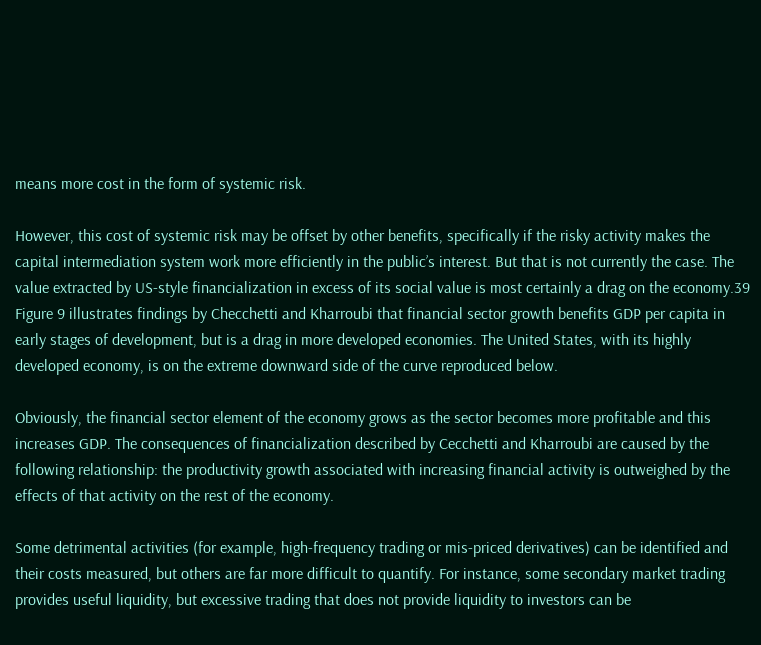means more cost in the form of systemic risk.

However, this cost of systemic risk may be offset by other benefits, specifically if the risky activity makes the capital intermediation system work more efficiently in the public’s interest. But that is not currently the case. The value extracted by US-style financialization in excess of its social value is most certainly a drag on the economy.39 Figure 9 illustrates findings by Checchetti and Kharroubi that financial sector growth benefits GDP per capita in early stages of development, but is a drag in more developed economies. The United States, with its highly developed economy, is on the extreme downward side of the curve reproduced below.

Obviously, the financial sector element of the economy grows as the sector becomes more profitable and this increases GDP. The consequences of financialization described by Cecchetti and Kharroubi are caused by the following relationship: the productivity growth associated with increasing financial activity is outweighed by the effects of that activity on the rest of the economy.

Some detrimental activities (for example, high-frequency trading or mis-priced derivatives) can be identified and their costs measured, but others are far more difficult to quantify. For instance, some secondary market trading provides useful liquidity, but excessive trading that does not provide liquidity to investors can be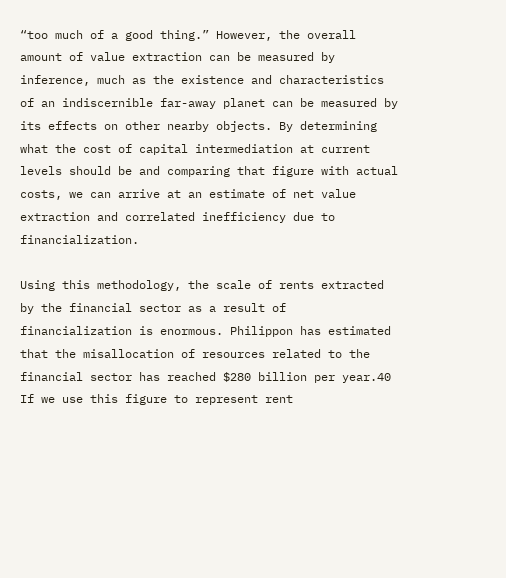“too much of a good thing.” However, the overall amount of value extraction can be measured by inference, much as the existence and characteristics of an indiscernible far-away planet can be measured by its effects on other nearby objects. By determining what the cost of capital intermediation at current levels should be and comparing that figure with actual costs, we can arrive at an estimate of net value extraction and correlated inefficiency due to financialization.

Using this methodology, the scale of rents extracted by the financial sector as a result of financialization is enormous. Philippon has estimated that the misallocation of resources related to the financial sector has reached $280 billion per year.40 If we use this figure to represent rent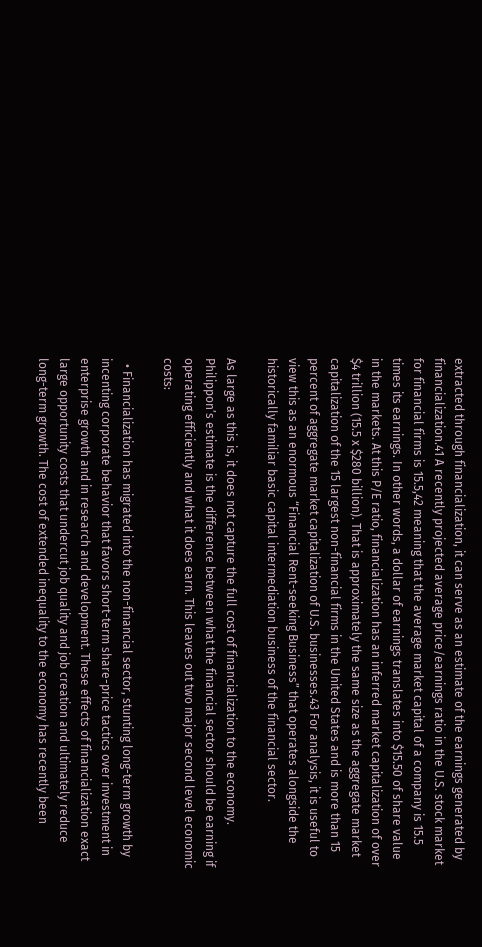extracted through financialization, it can serve as an estimate of the earnings generated by financialization.41 A recently projected average price/earnings ratio in the U.S. stock market for financial firms is 15.5,42 meaning that the average market capital of a company is 15.5 times its earnings. In other words, a dollar of earnings translates into $15.50 of share value in the markets. At this P/E ratio, financialization has an inferred market capitalization of over $4 trillion (15.5 x $280 billion). That is approximately the same size as the aggregate market capitalization of the 15 largest non-financial firms in the United States and is more than 15 percent of aggregate market capitalization of U.S. businesses.43 For analysis, it is useful to view this as an enormous “Financial Rent-seeking Business” that operates alongside the historically familiar basic capital intermediation business of the financial sector.

As large as this is, it does not capture the full cost of financialization to the economy. Philippon’s estimate is the difference between what the financial sector should be earning if operating efficiently and what it does earn. This leaves out two major second level economic costs:

  • Financialization has migrated into the non-financial sector, stunting long-term growth by incenting corporate behavior that favors short-term share-price tactics over investment in enterprise growth and in research and development. These effects of financialization exact large opportunity costs that undercut job quality and job creation and ultimately reduce long-term growth. The cost of extended inequality to the economy has recently been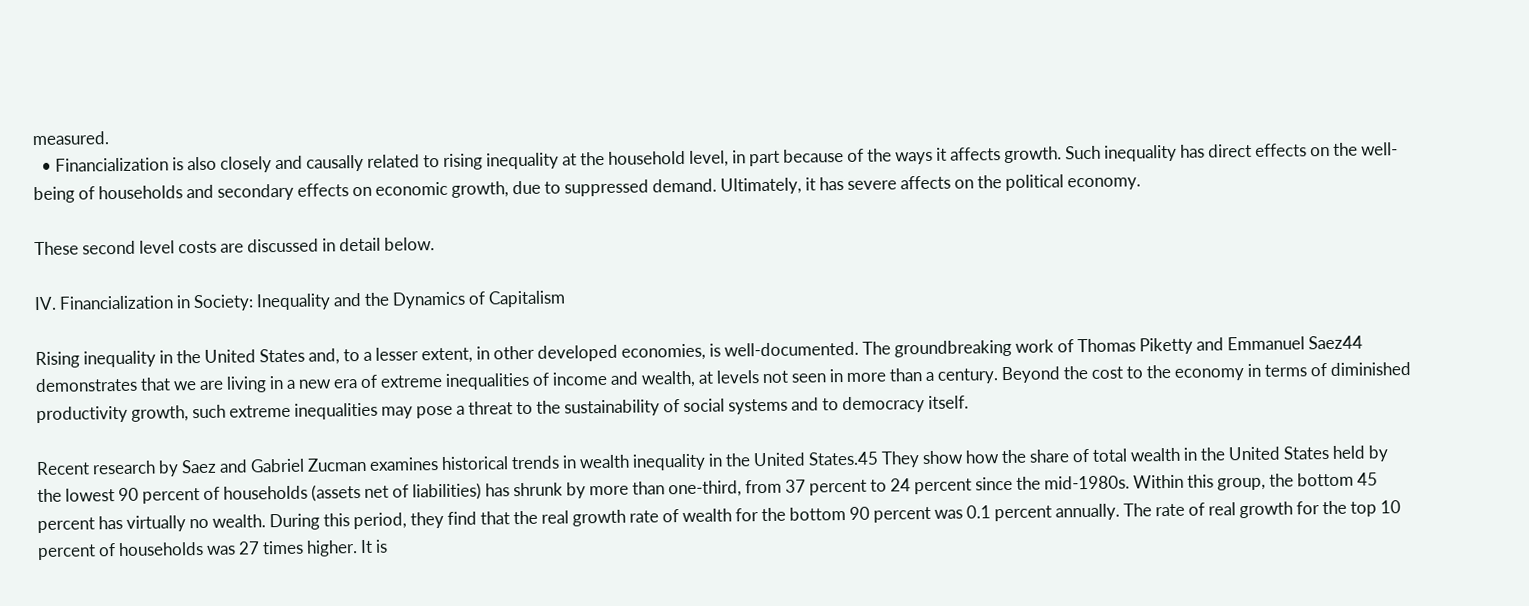measured.
  • Financialization is also closely and causally related to rising inequality at the household level, in part because of the ways it affects growth. Such inequality has direct effects on the well-being of households and secondary effects on economic growth, due to suppressed demand. Ultimately, it has severe affects on the political economy.

These second level costs are discussed in detail below.

IV. Financialization in Society: Inequality and the Dynamics of Capitalism

Rising inequality in the United States and, to a lesser extent, in other developed economies, is well-documented. The groundbreaking work of Thomas Piketty and Emmanuel Saez44 demonstrates that we are living in a new era of extreme inequalities of income and wealth, at levels not seen in more than a century. Beyond the cost to the economy in terms of diminished productivity growth, such extreme inequalities may pose a threat to the sustainability of social systems and to democracy itself.

Recent research by Saez and Gabriel Zucman examines historical trends in wealth inequality in the United States.45 They show how the share of total wealth in the United States held by the lowest 90 percent of households (assets net of liabilities) has shrunk by more than one-third, from 37 percent to 24 percent since the mid-1980s. Within this group, the bottom 45 percent has virtually no wealth. During this period, they find that the real growth rate of wealth for the bottom 90 percent was 0.1 percent annually. The rate of real growth for the top 10 percent of households was 27 times higher. It is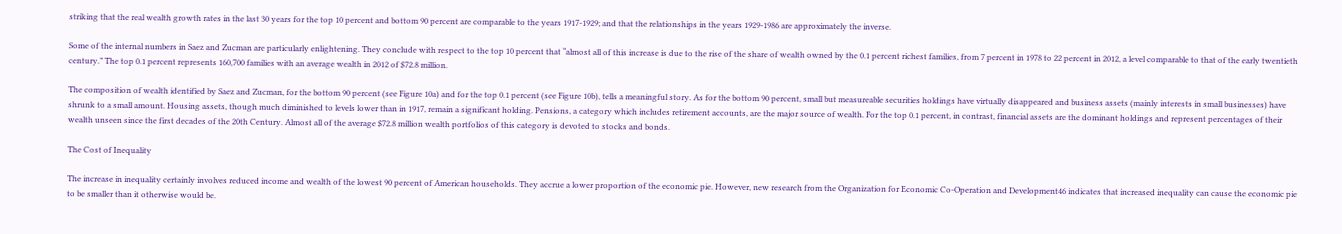striking that the real wealth growth rates in the last 30 years for the top 10 percent and bottom 90 percent are comparable to the years 1917-1929; and that the relationships in the years 1929-1986 are approximately the inverse.

Some of the internal numbers in Saez and Zucman are particularly enlightening. They conclude with respect to the top 10 percent that “almost all of this increase is due to the rise of the share of wealth owned by the 0.1 percent richest families, from 7 percent in 1978 to 22 percent in 2012, a level comparable to that of the early twentieth century.” The top 0.1 percent represents 160,700 families with an average wealth in 2012 of $72.8 million.

The composition of wealth identified by Saez and Zucman, for the bottom 90 percent (see Figure 10a) and for the top 0.1 percent (see Figure 10b), tells a meaningful story. As for the bottom 90 percent, small but measureable securities holdings have virtually disappeared and business assets (mainly interests in small businesses) have shrunk to a small amount. Housing assets, though much diminished to levels lower than in 1917, remain a significant holding. Pensions, a category which includes retirement accounts, are the major source of wealth. For the top 0.1 percent, in contrast, financial assets are the dominant holdings and represent percentages of their wealth unseen since the first decades of the 20th Century. Almost all of the average $72.8 million wealth portfolios of this category is devoted to stocks and bonds.

The Cost of Inequality

The increase in inequality certainly involves reduced income and wealth of the lowest 90 percent of American households. They accrue a lower proportion of the economic pie. However, new research from the Organization for Economic Co-Operation and Development46 indicates that increased inequality can cause the economic pie to be smaller than it otherwise would be.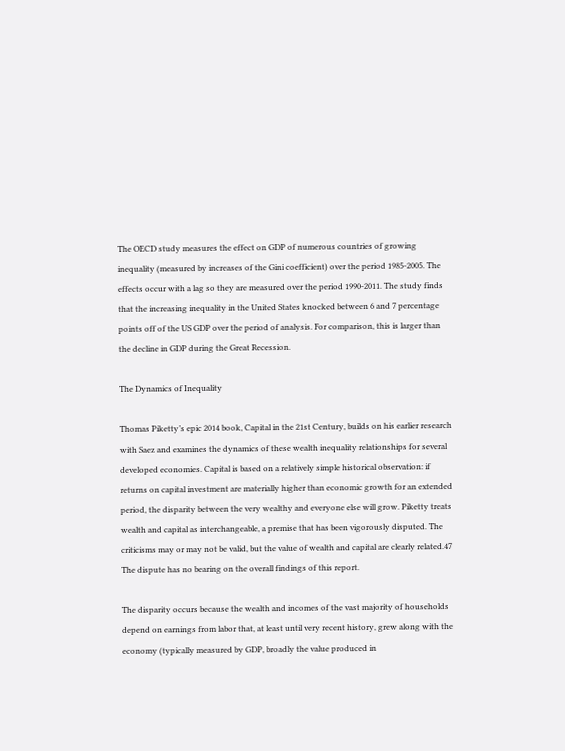The OECD study measures the effect on GDP of numerous countries of growing inequality (measured by increases of the Gini coefficient) over the period 1985-2005. The effects occur with a lag so they are measured over the period 1990-2011. The study finds that the increasing inequality in the United States knocked between 6 and 7 percentage points off of the US GDP over the period of analysis. For comparison, this is larger than the decline in GDP during the Great Recession.

The Dynamics of Inequality

Thomas Piketty’s epic 2014 book, Capital in the 21st Century, builds on his earlier research with Saez and examines the dynamics of these wealth inequality relationships for several developed economies. Capital is based on a relatively simple historical observation: if returns on capital investment are materially higher than economic growth for an extended period, the disparity between the very wealthy and everyone else will grow. Piketty treats wealth and capital as interchangeable, a premise that has been vigorously disputed. The criticisms may or may not be valid, but the value of wealth and capital are clearly related.47 The dispute has no bearing on the overall findings of this report.

The disparity occurs because the wealth and incomes of the vast majority of households depend on earnings from labor that, at least until very recent history, grew along with the economy (typically measured by GDP, broadly the value produced in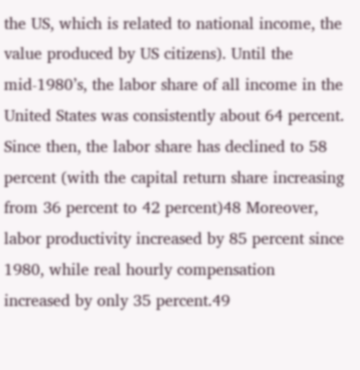the US, which is related to national income, the value produced by US citizens). Until the mid-1980’s, the labor share of all income in the United States was consistently about 64 percent. Since then, the labor share has declined to 58 percent (with the capital return share increasing from 36 percent to 42 percent)48 Moreover, labor productivity increased by 85 percent since 1980, while real hourly compensation increased by only 35 percent.49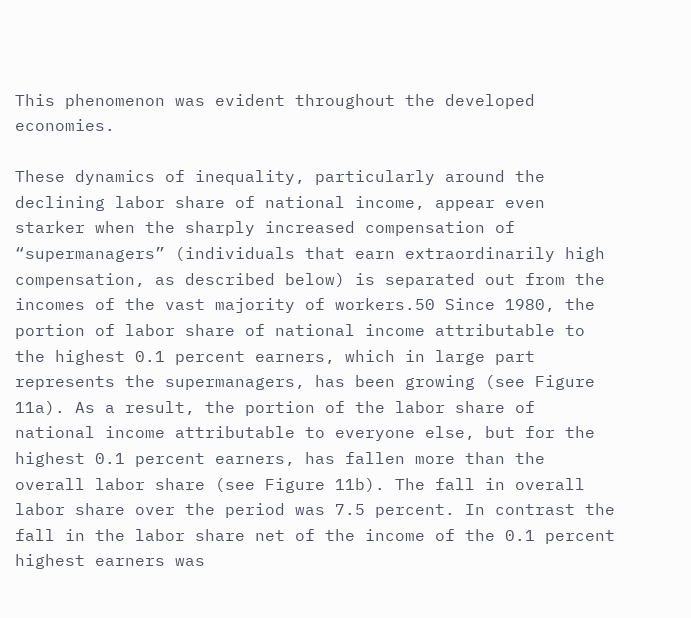This phenomenon was evident throughout the developed economies.

These dynamics of inequality, particularly around the declining labor share of national income, appear even starker when the sharply increased compensation of “supermanagers” (individuals that earn extraordinarily high compensation, as described below) is separated out from the incomes of the vast majority of workers.50 Since 1980, the portion of labor share of national income attributable to the highest 0.1 percent earners, which in large part represents the supermanagers, has been growing (see Figure 11a). As a result, the portion of the labor share of national income attributable to everyone else, but for the highest 0.1 percent earners, has fallen more than the overall labor share (see Figure 11b). The fall in overall labor share over the period was 7.5 percent. In contrast the fall in the labor share net of the income of the 0.1 percent highest earners was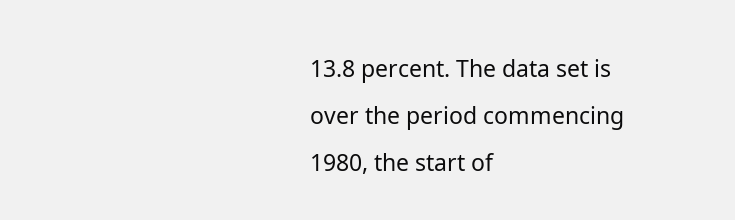13.8 percent. The data set is over the period commencing 1980, the start of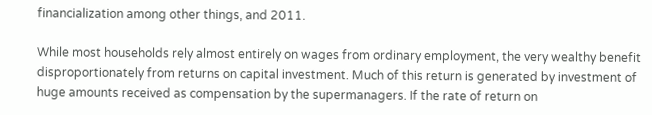financialization among other things, and 2011.

While most households rely almost entirely on wages from ordinary employment, the very wealthy benefit disproportionately from returns on capital investment. Much of this return is generated by investment of huge amounts received as compensation by the supermanagers. If the rate of return on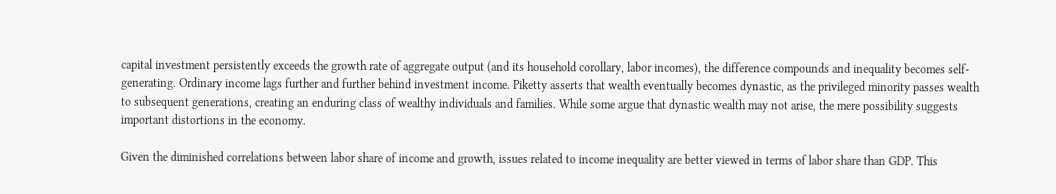capital investment persistently exceeds the growth rate of aggregate output (and its household corollary, labor incomes), the difference compounds and inequality becomes self-generating. Ordinary income lags further and further behind investment income. Piketty asserts that wealth eventually becomes dynastic, as the privileged minority passes wealth to subsequent generations, creating an enduring class of wealthy individuals and families. While some argue that dynastic wealth may not arise, the mere possibility suggests important distortions in the economy.

Given the diminished correlations between labor share of income and growth, issues related to income inequality are better viewed in terms of labor share than GDP. This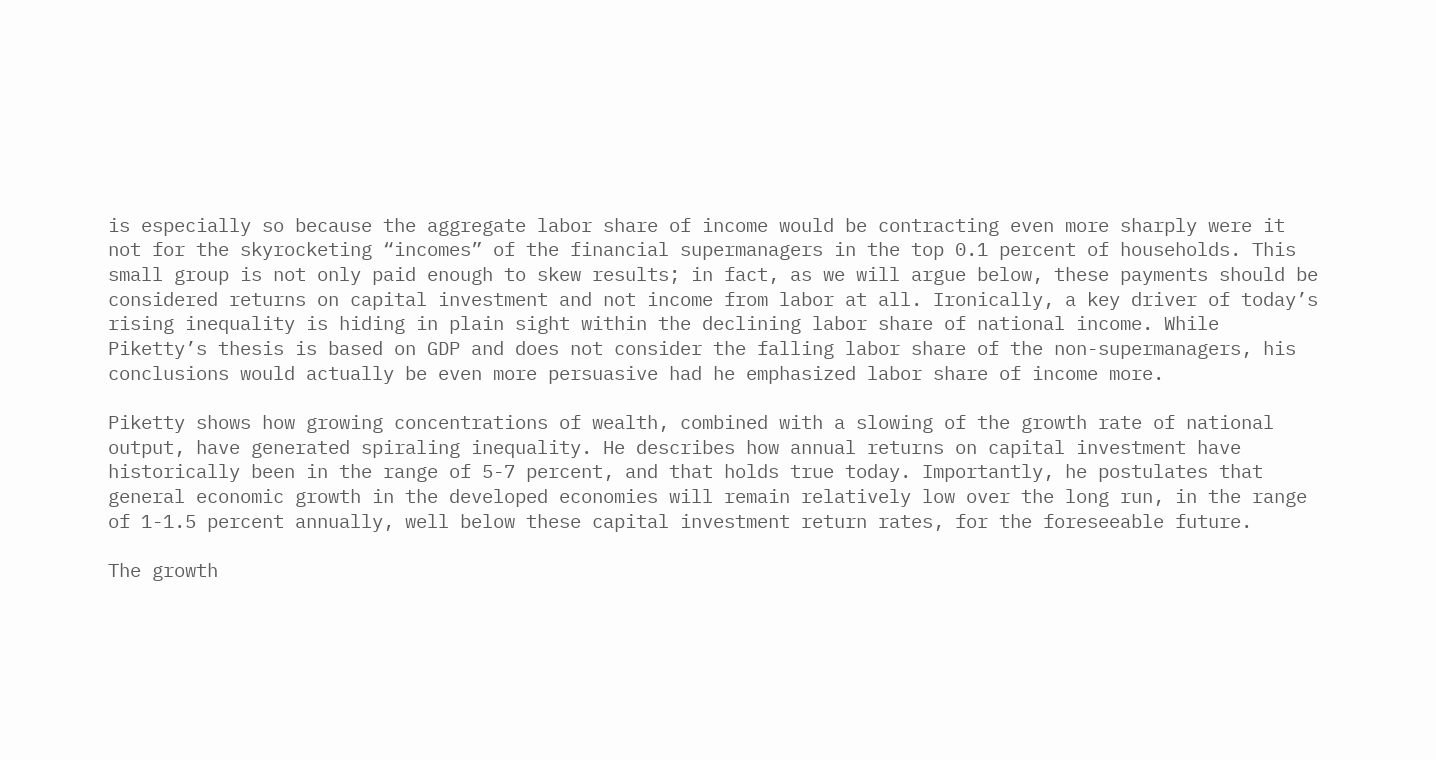is especially so because the aggregate labor share of income would be contracting even more sharply were it not for the skyrocketing “incomes” of the financial supermanagers in the top 0.1 percent of households. This small group is not only paid enough to skew results; in fact, as we will argue below, these payments should be considered returns on capital investment and not income from labor at all. Ironically, a key driver of today’s rising inequality is hiding in plain sight within the declining labor share of national income. While Piketty’s thesis is based on GDP and does not consider the falling labor share of the non-supermanagers, his conclusions would actually be even more persuasive had he emphasized labor share of income more.

Piketty shows how growing concentrations of wealth, combined with a slowing of the growth rate of national output, have generated spiraling inequality. He describes how annual returns on capital investment have historically been in the range of 5-7 percent, and that holds true today. Importantly, he postulates that general economic growth in the developed economies will remain relatively low over the long run, in the range of 1-1.5 percent annually, well below these capital investment return rates, for the foreseeable future.

The growth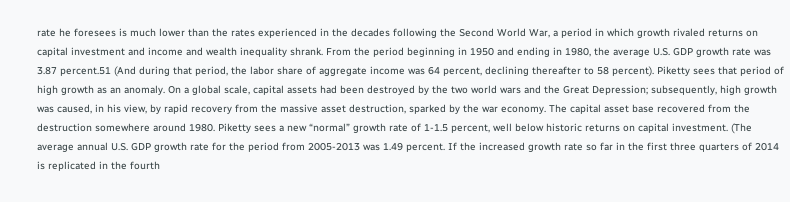rate he foresees is much lower than the rates experienced in the decades following the Second World War, a period in which growth rivaled returns on capital investment and income and wealth inequality shrank. From the period beginning in 1950 and ending in 1980, the average U.S. GDP growth rate was 3.87 percent.51 (And during that period, the labor share of aggregate income was 64 percent, declining thereafter to 58 percent). Piketty sees that period of high growth as an anomaly. On a global scale, capital assets had been destroyed by the two world wars and the Great Depression; subsequently, high growth was caused, in his view, by rapid recovery from the massive asset destruction, sparked by the war economy. The capital asset base recovered from the destruction somewhere around 1980. Piketty sees a new “normal” growth rate of 1-1.5 percent, well below historic returns on capital investment. (The average annual U.S. GDP growth rate for the period from 2005-2013 was 1.49 percent. If the increased growth rate so far in the first three quarters of 2014 is replicated in the fourth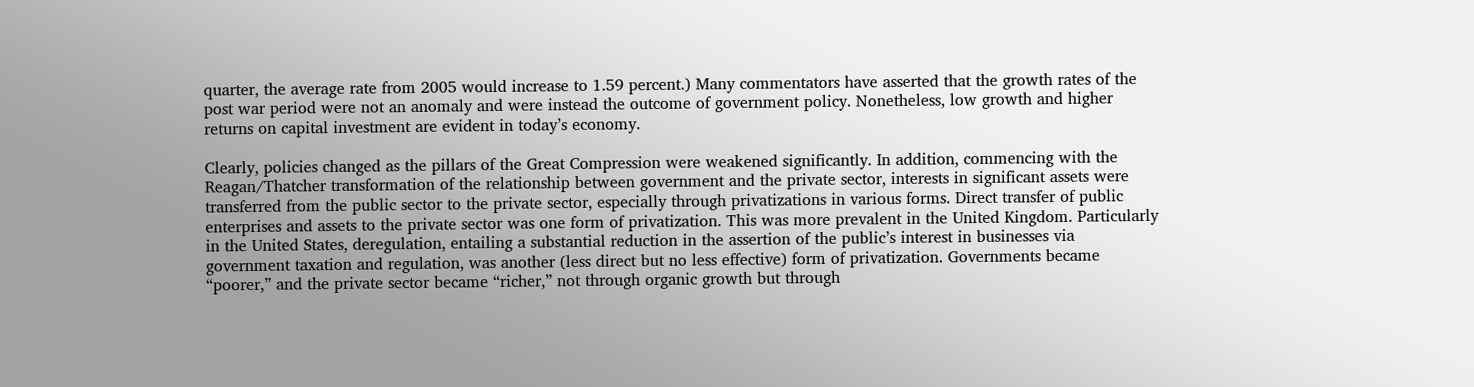quarter, the average rate from 2005 would increase to 1.59 percent.) Many commentators have asserted that the growth rates of the post war period were not an anomaly and were instead the outcome of government policy. Nonetheless, low growth and higher returns on capital investment are evident in today’s economy.

Clearly, policies changed as the pillars of the Great Compression were weakened significantly. In addition, commencing with the Reagan/Thatcher transformation of the relationship between government and the private sector, interests in significant assets were transferred from the public sector to the private sector, especially through privatizations in various forms. Direct transfer of public enterprises and assets to the private sector was one form of privatization. This was more prevalent in the United Kingdom. Particularly in the United States, deregulation, entailing a substantial reduction in the assertion of the public’s interest in businesses via government taxation and regulation, was another (less direct but no less effective) form of privatization. Governments became “poorer,” and the private sector became “richer,” not through organic growth but through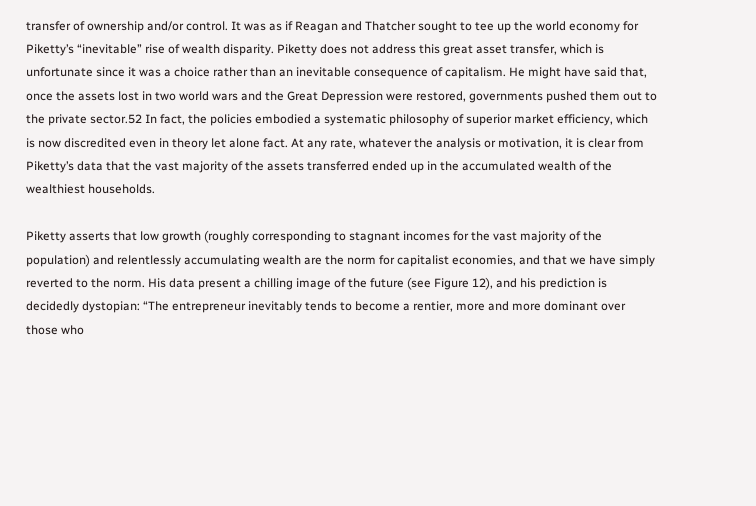transfer of ownership and/or control. It was as if Reagan and Thatcher sought to tee up the world economy for Piketty’s “inevitable” rise of wealth disparity. Piketty does not address this great asset transfer, which is unfortunate since it was a choice rather than an inevitable consequence of capitalism. He might have said that, once the assets lost in two world wars and the Great Depression were restored, governments pushed them out to the private sector.52 In fact, the policies embodied a systematic philosophy of superior market efficiency, which is now discredited even in theory let alone fact. At any rate, whatever the analysis or motivation, it is clear from Piketty’s data that the vast majority of the assets transferred ended up in the accumulated wealth of the wealthiest households.

Piketty asserts that low growth (roughly corresponding to stagnant incomes for the vast majority of the population) and relentlessly accumulating wealth are the norm for capitalist economies, and that we have simply reverted to the norm. His data present a chilling image of the future (see Figure 12), and his prediction is decidedly dystopian: “The entrepreneur inevitably tends to become a rentier, more and more dominant over those who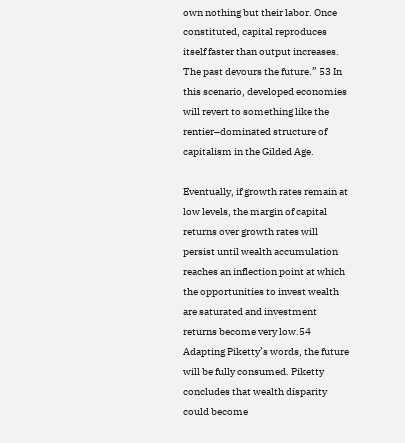own nothing but their labor. Once constituted, capital reproduces itself faster than output increases. The past devours the future.” 53 In this scenario, developed economies will revert to something like the rentier–dominated structure of capitalism in the Gilded Age.

Eventually, if growth rates remain at low levels, the margin of capital returns over growth rates will persist until wealth accumulation reaches an inflection point at which the opportunities to invest wealth are saturated and investment returns become very low.54 Adapting Piketty’s words, the future will be fully consumed. Piketty concludes that wealth disparity could become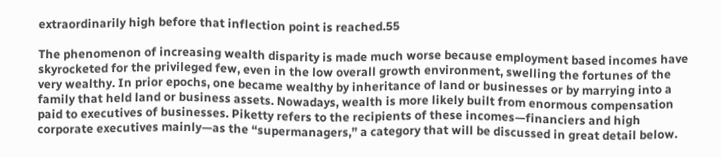extraordinarily high before that inflection point is reached.55

The phenomenon of increasing wealth disparity is made much worse because employment based incomes have skyrocketed for the privileged few, even in the low overall growth environment, swelling the fortunes of the very wealthy. In prior epochs, one became wealthy by inheritance of land or businesses or by marrying into a family that held land or business assets. Nowadays, wealth is more likely built from enormous compensation paid to executives of businesses. Piketty refers to the recipients of these incomes—financiers and high corporate executives mainly—as the “supermanagers,” a category that will be discussed in great detail below.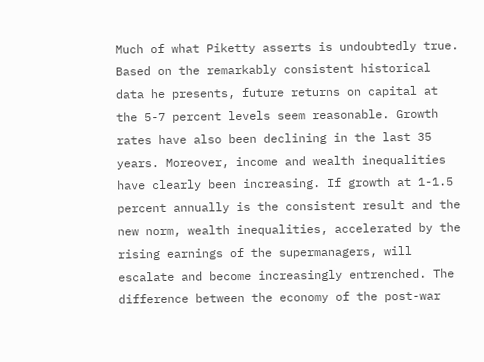Much of what Piketty asserts is undoubtedly true. Based on the remarkably consistent historical data he presents, future returns on capital at the 5-7 percent levels seem reasonable. Growth rates have also been declining in the last 35 years. Moreover, income and wealth inequalities have clearly been increasing. If growth at 1-1.5 percent annually is the consistent result and the new norm, wealth inequalities, accelerated by the rising earnings of the supermanagers, will escalate and become increasingly entrenched. The difference between the economy of the post-war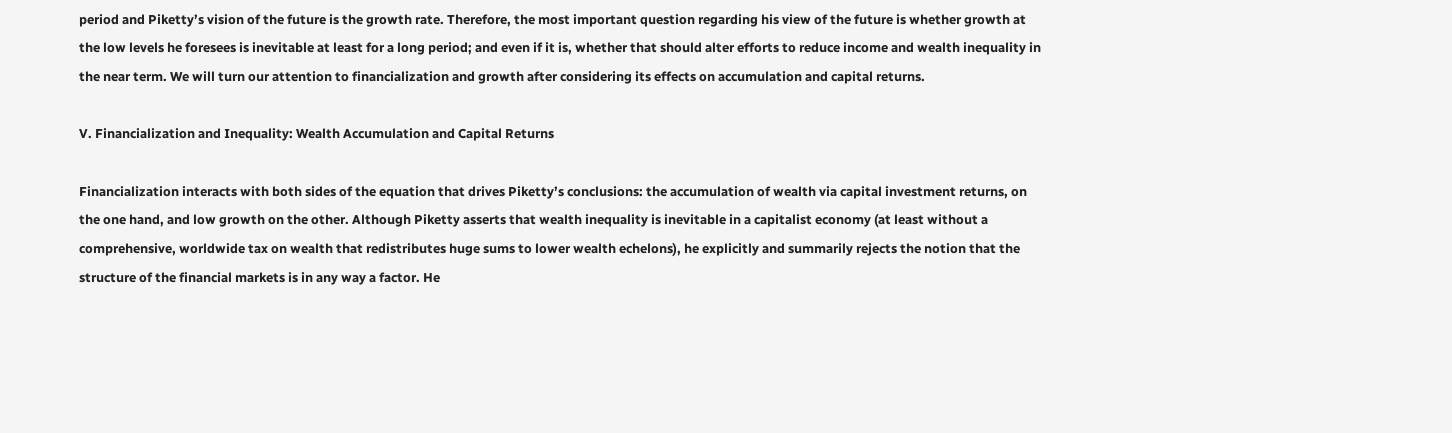period and Piketty’s vision of the future is the growth rate. Therefore, the most important question regarding his view of the future is whether growth at the low levels he foresees is inevitable at least for a long period; and even if it is, whether that should alter efforts to reduce income and wealth inequality in the near term. We will turn our attention to financialization and growth after considering its effects on accumulation and capital returns.

V. Financialization and Inequality: Wealth Accumulation and Capital Returns

Financialization interacts with both sides of the equation that drives Piketty’s conclusions: the accumulation of wealth via capital investment returns, on the one hand, and low growth on the other. Although Piketty asserts that wealth inequality is inevitable in a capitalist economy (at least without a comprehensive, worldwide tax on wealth that redistributes huge sums to lower wealth echelons), he explicitly and summarily rejects the notion that the structure of the financial markets is in any way a factor. He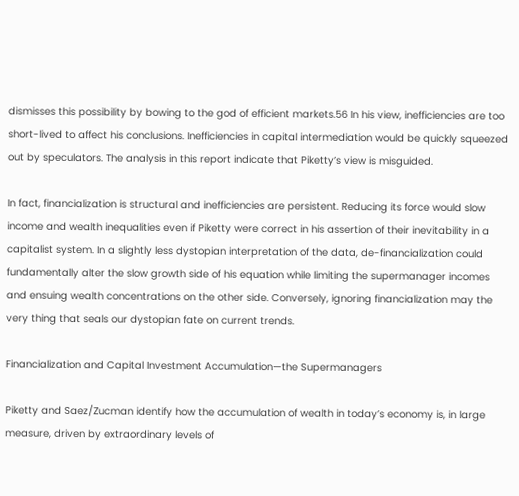dismisses this possibility by bowing to the god of efficient markets.56 In his view, inefficiencies are too short-lived to affect his conclusions. Inefficiencies in capital intermediation would be quickly squeezed out by speculators. The analysis in this report indicate that Piketty’s view is misguided.

In fact, financialization is structural and inefficiencies are persistent. Reducing its force would slow income and wealth inequalities even if Piketty were correct in his assertion of their inevitability in a capitalist system. In a slightly less dystopian interpretation of the data, de-financialization could fundamentally alter the slow growth side of his equation while limiting the supermanager incomes and ensuing wealth concentrations on the other side. Conversely, ignoring financialization may the very thing that seals our dystopian fate on current trends.

Financialization and Capital Investment Accumulation—the Supermanagers

Piketty and Saez/Zucman identify how the accumulation of wealth in today’s economy is, in large measure, driven by extraordinary levels of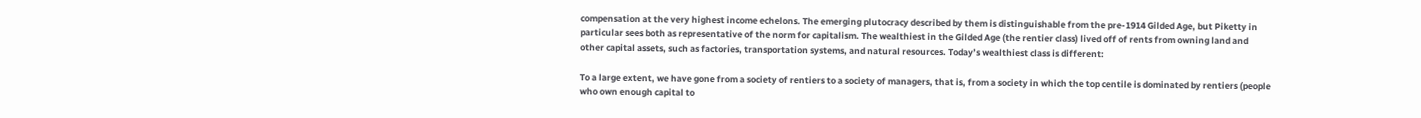compensation at the very highest income echelons. The emerging plutocracy described by them is distinguishable from the pre-1914 Gilded Age, but Piketty in particular sees both as representative of the norm for capitalism. The wealthiest in the Gilded Age (the rentier class) lived off of rents from owning land and other capital assets, such as factories, transportation systems, and natural resources. Today’s wealthiest class is different:

To a large extent, we have gone from a society of rentiers to a society of managers, that is, from a society in which the top centile is dominated by rentiers (people who own enough capital to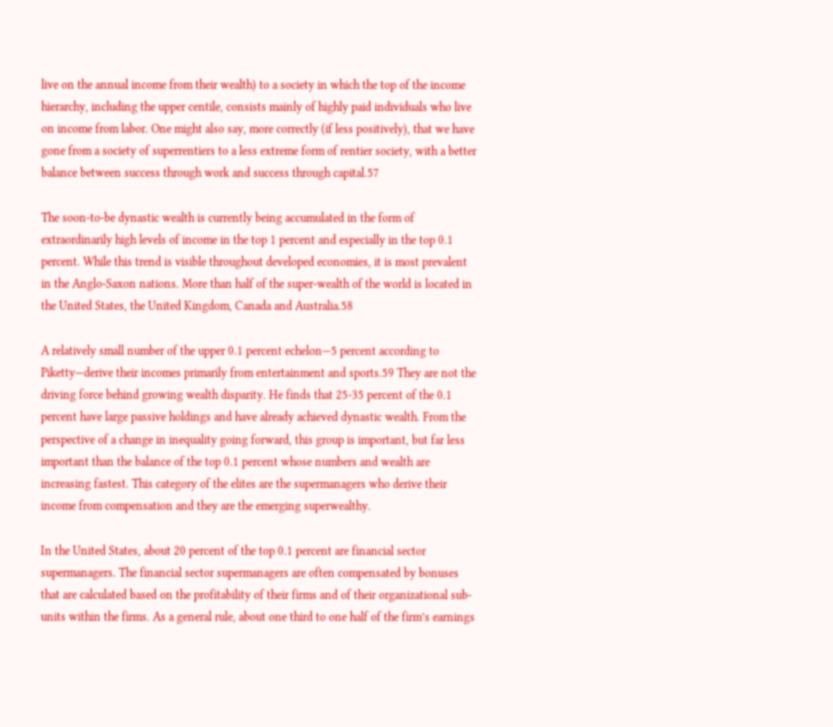live on the annual income from their wealth) to a society in which the top of the income hierarchy, including the upper centile, consists mainly of highly paid individuals who live on income from labor. One might also say, more correctly (if less positively), that we have gone from a society of superrentiers to a less extreme form of rentier society, with a better balance between success through work and success through capital.57

The soon-to-be dynastic wealth is currently being accumulated in the form of extraordinarily high levels of income in the top 1 percent and especially in the top 0.1 percent. While this trend is visible throughout developed economies, it is most prevalent in the Anglo-Saxon nations. More than half of the super-wealth of the world is located in the United States, the United Kingdom, Canada and Australia.58

A relatively small number of the upper 0.1 percent echelon—5 percent according to Piketty—derive their incomes primarily from entertainment and sports.59 They are not the driving force behind growing wealth disparity. He finds that 25-35 percent of the 0.1 percent have large passive holdings and have already achieved dynastic wealth. From the perspective of a change in inequality going forward, this group is important, but far less important than the balance of the top 0.1 percent whose numbers and wealth are increasing fastest. This category of the elites are the supermanagers who derive their income from compensation and they are the emerging superwealthy.

In the United States, about 20 percent of the top 0.1 percent are financial sector supermanagers. The financial sector supermanagers are often compensated by bonuses that are calculated based on the profitability of their firms and of their organizational sub-units within the firms. As a general rule, about one third to one half of the firm’s earnings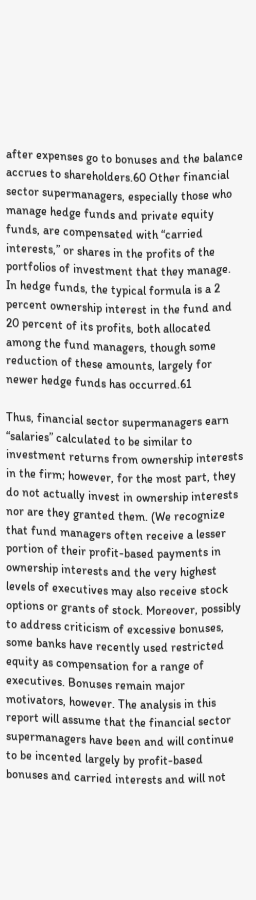after expenses go to bonuses and the balance accrues to shareholders.60 Other financial sector supermanagers, especially those who manage hedge funds and private equity funds, are compensated with “carried interests,” or shares in the profits of the portfolios of investment that they manage. In hedge funds, the typical formula is a 2 percent ownership interest in the fund and 20 percent of its profits, both allocated among the fund managers, though some reduction of these amounts, largely for newer hedge funds has occurred.61

Thus, financial sector supermanagers earn “salaries” calculated to be similar to investment returns from ownership interests in the firm; however, for the most part, they do not actually invest in ownership interests nor are they granted them. (We recognize that fund managers often receive a lesser portion of their profit-based payments in ownership interests and the very highest levels of executives may also receive stock options or grants of stock. Moreover, possibly to address criticism of excessive bonuses, some banks have recently used restricted equity as compensation for a range of executives. Bonuses remain major motivators, however. The analysis in this report will assume that the financial sector supermanagers have been and will continue to be incented largely by profit-based bonuses and carried interests and will not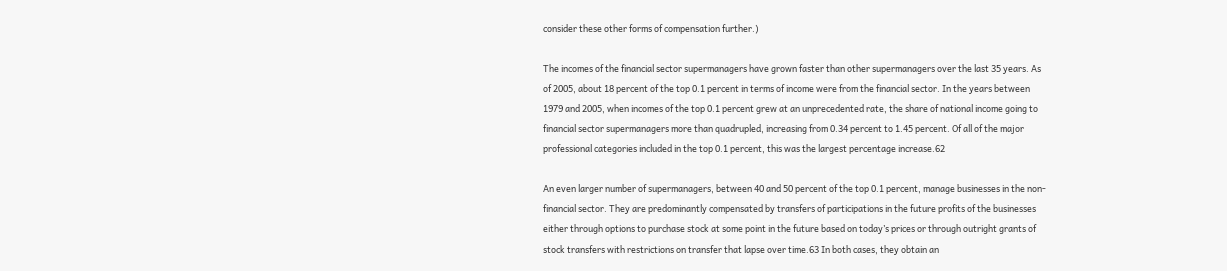consider these other forms of compensation further.)

The incomes of the financial sector supermanagers have grown faster than other supermanagers over the last 35 years. As of 2005, about 18 percent of the top 0.1 percent in terms of income were from the financial sector. In the years between 1979 and 2005, when incomes of the top 0.1 percent grew at an unprecedented rate, the share of national income going to financial sector supermanagers more than quadrupled, increasing from 0.34 percent to 1.45 percent. Of all of the major professional categories included in the top 0.1 percent, this was the largest percentage increase.62

An even larger number of supermanagers, between 40 and 50 percent of the top 0.1 percent, manage businesses in the non-financial sector. They are predominantly compensated by transfers of participations in the future profits of the businesses either through options to purchase stock at some point in the future based on today’s prices or through outright grants of stock transfers with restrictions on transfer that lapse over time.63 In both cases, they obtain an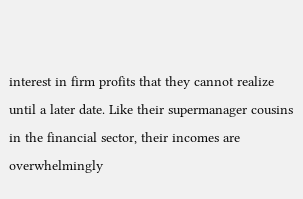interest in firm profits that they cannot realize until a later date. Like their supermanager cousins in the financial sector, their incomes are overwhelmingly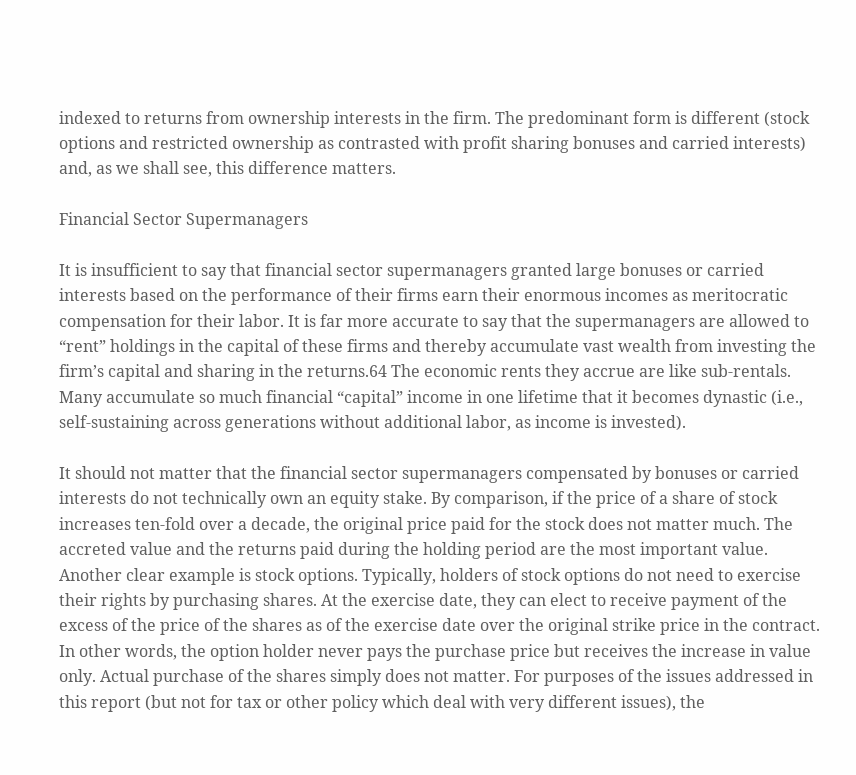indexed to returns from ownership interests in the firm. The predominant form is different (stock options and restricted ownership as contrasted with profit sharing bonuses and carried interests) and, as we shall see, this difference matters.

Financial Sector Supermanagers

It is insufficient to say that financial sector supermanagers granted large bonuses or carried interests based on the performance of their firms earn their enormous incomes as meritocratic compensation for their labor. It is far more accurate to say that the supermanagers are allowed to “rent” holdings in the capital of these firms and thereby accumulate vast wealth from investing the firm’s capital and sharing in the returns.64 The economic rents they accrue are like sub-rentals. Many accumulate so much financial “capital” income in one lifetime that it becomes dynastic (i.e., self-sustaining across generations without additional labor, as income is invested).

It should not matter that the financial sector supermanagers compensated by bonuses or carried interests do not technically own an equity stake. By comparison, if the price of a share of stock increases ten-fold over a decade, the original price paid for the stock does not matter much. The accreted value and the returns paid during the holding period are the most important value. Another clear example is stock options. Typically, holders of stock options do not need to exercise their rights by purchasing shares. At the exercise date, they can elect to receive payment of the excess of the price of the shares as of the exercise date over the original strike price in the contract. In other words, the option holder never pays the purchase price but receives the increase in value only. Actual purchase of the shares simply does not matter. For purposes of the issues addressed in this report (but not for tax or other policy which deal with very different issues), the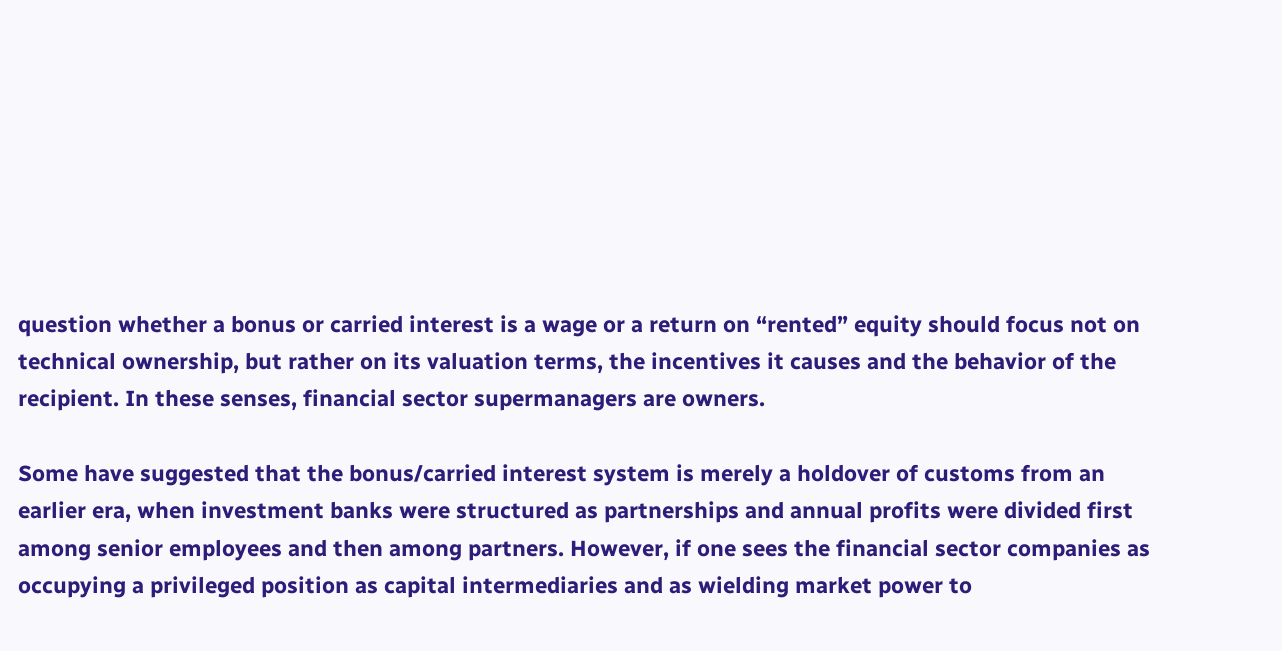question whether a bonus or carried interest is a wage or a return on “rented” equity should focus not on technical ownership, but rather on its valuation terms, the incentives it causes and the behavior of the recipient. In these senses, financial sector supermanagers are owners.

Some have suggested that the bonus/carried interest system is merely a holdover of customs from an earlier era, when investment banks were structured as partnerships and annual profits were divided first among senior employees and then among partners. However, if one sees the financial sector companies as occupying a privileged position as capital intermediaries and as wielding market power to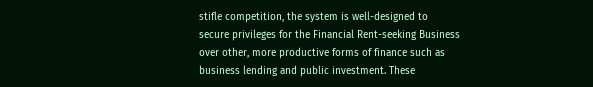stifle competition, the system is well-designed to secure privileges for the Financial Rent-seeking Business over other, more productive forms of finance such as business lending and public investment. These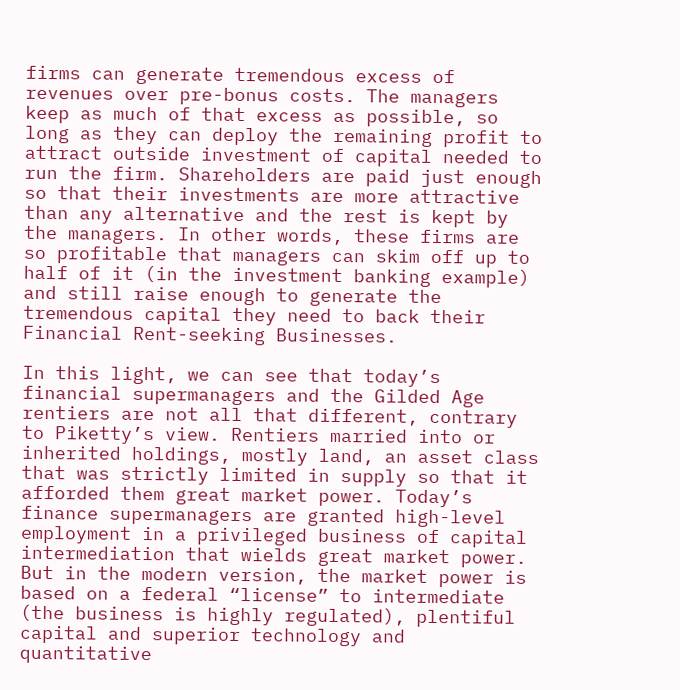firms can generate tremendous excess of revenues over pre-bonus costs. The managers keep as much of that excess as possible, so long as they can deploy the remaining profit to attract outside investment of capital needed to run the firm. Shareholders are paid just enough so that their investments are more attractive than any alternative and the rest is kept by the managers. In other words, these firms are so profitable that managers can skim off up to half of it (in the investment banking example) and still raise enough to generate the tremendous capital they need to back their Financial Rent-seeking Businesses.

In this light, we can see that today’s financial supermanagers and the Gilded Age rentiers are not all that different, contrary to Piketty’s view. Rentiers married into or inherited holdings, mostly land, an asset class that was strictly limited in supply so that it afforded them great market power. Today’s finance supermanagers are granted high-level employment in a privileged business of capital intermediation that wields great market power. But in the modern version, the market power is based on a federal “license” to intermediate (the business is highly regulated), plentiful capital and superior technology and quantitative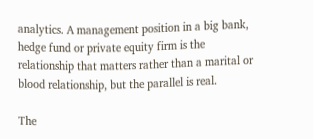analytics. A management position in a big bank, hedge fund or private equity firm is the relationship that matters rather than a marital or blood relationship, but the parallel is real.

The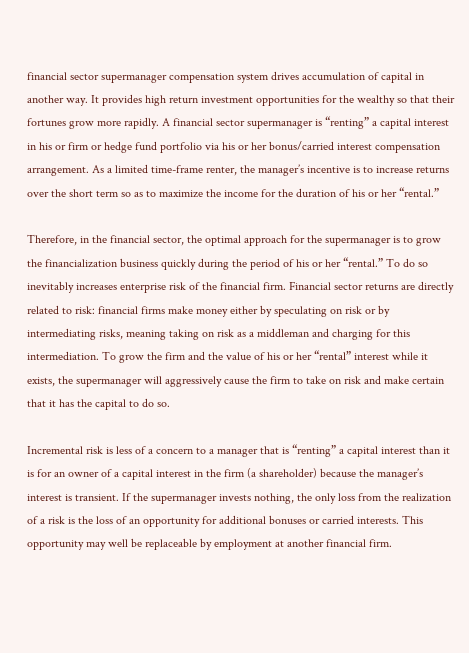financial sector supermanager compensation system drives accumulation of capital in another way. It provides high return investment opportunities for the wealthy so that their fortunes grow more rapidly. A financial sector supermanager is “renting” a capital interest in his or firm or hedge fund portfolio via his or her bonus/carried interest compensation arrangement. As a limited time-frame renter, the manager’s incentive is to increase returns over the short term so as to maximize the income for the duration of his or her “rental.”

Therefore, in the financial sector, the optimal approach for the supermanager is to grow the financialization business quickly during the period of his or her “rental.” To do so inevitably increases enterprise risk of the financial firm. Financial sector returns are directly related to risk: financial firms make money either by speculating on risk or by intermediating risks, meaning taking on risk as a middleman and charging for this intermediation. To grow the firm and the value of his or her “rental” interest while it exists, the supermanager will aggressively cause the firm to take on risk and make certain that it has the capital to do so.

Incremental risk is less of a concern to a manager that is “renting” a capital interest than it is for an owner of a capital interest in the firm (a shareholder) because the manager’s interest is transient. If the supermanager invests nothing, the only loss from the realization of a risk is the loss of an opportunity for additional bonuses or carried interests. This opportunity may well be replaceable by employment at another financial firm.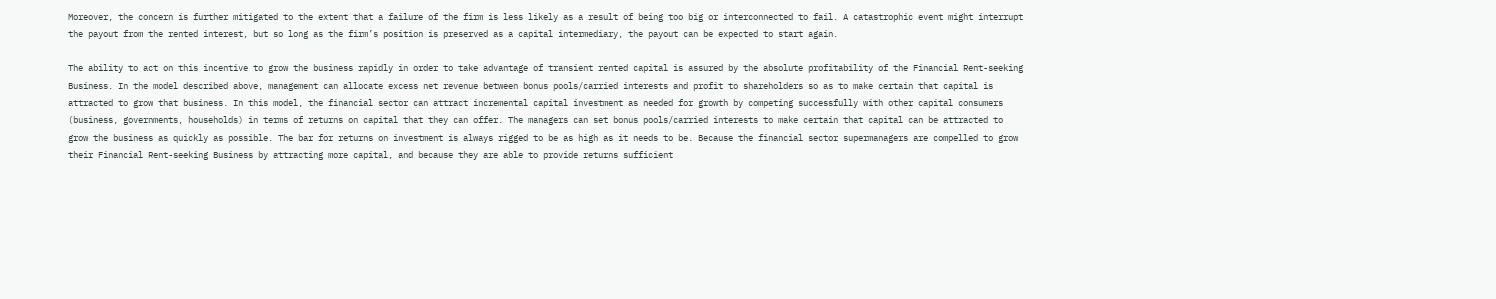Moreover, the concern is further mitigated to the extent that a failure of the firm is less likely as a result of being too big or interconnected to fail. A catastrophic event might interrupt the payout from the rented interest, but so long as the firm’s position is preserved as a capital intermediary, the payout can be expected to start again.

The ability to act on this incentive to grow the business rapidly in order to take advantage of transient rented capital is assured by the absolute profitability of the Financial Rent-seeking Business. In the model described above, management can allocate excess net revenue between bonus pools/carried interests and profit to shareholders so as to make certain that capital is attracted to grow that business. In this model, the financial sector can attract incremental capital investment as needed for growth by competing successfully with other capital consumers (business, governments, households) in terms of returns on capital that they can offer. The managers can set bonus pools/carried interests to make certain that capital can be attracted to grow the business as quickly as possible. The bar for returns on investment is always rigged to be as high as it needs to be. Because the financial sector supermanagers are compelled to grow their Financial Rent-seeking Business by attracting more capital, and because they are able to provide returns sufficient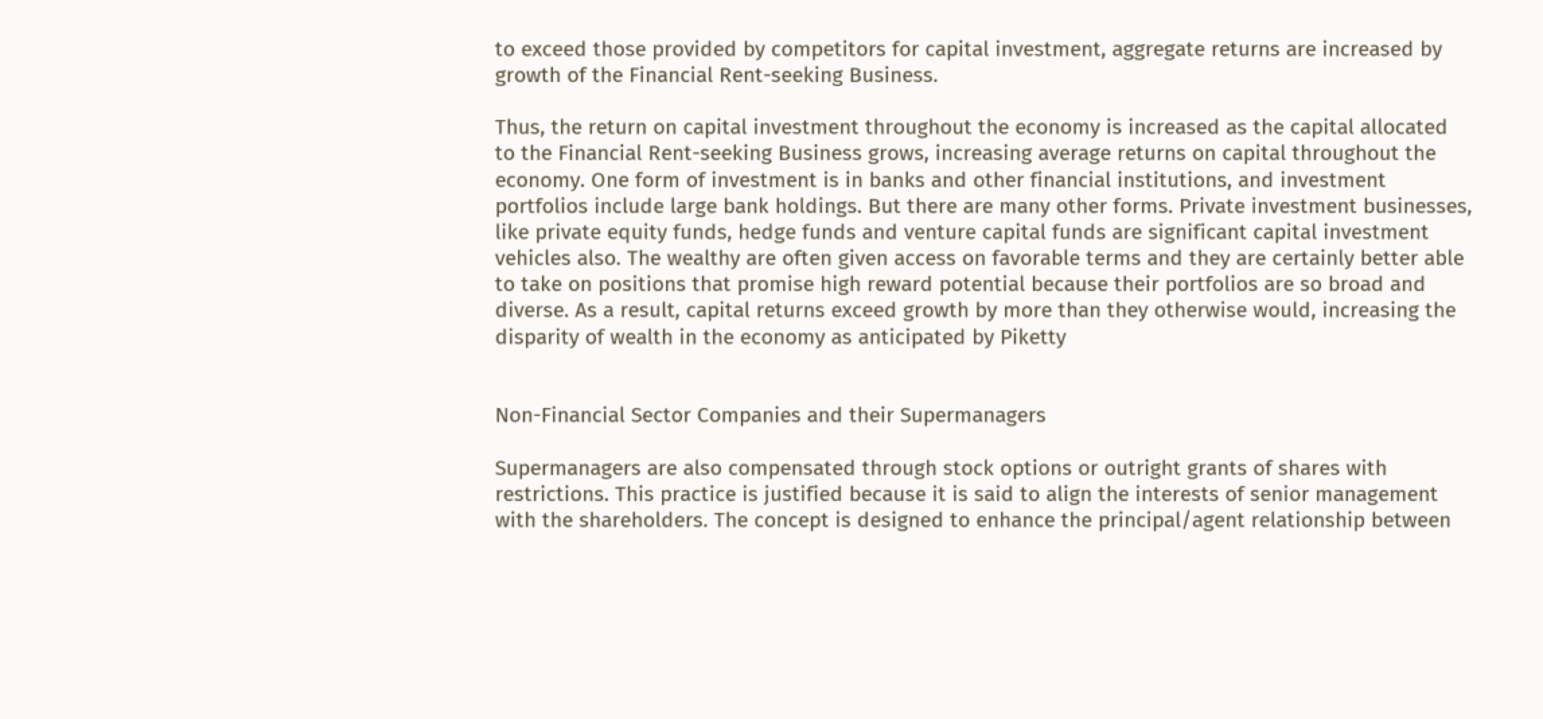to exceed those provided by competitors for capital investment, aggregate returns are increased by growth of the Financial Rent-seeking Business.

Thus, the return on capital investment throughout the economy is increased as the capital allocated to the Financial Rent-seeking Business grows, increasing average returns on capital throughout the economy. One form of investment is in banks and other financial institutions, and investment portfolios include large bank holdings. But there are many other forms. Private investment businesses, like private equity funds, hedge funds and venture capital funds are significant capital investment vehicles also. The wealthy are often given access on favorable terms and they are certainly better able to take on positions that promise high reward potential because their portfolios are so broad and diverse. As a result, capital returns exceed growth by more than they otherwise would, increasing the disparity of wealth in the economy as anticipated by Piketty


Non-Financial Sector Companies and their Supermanagers

Supermanagers are also compensated through stock options or outright grants of shares with restrictions. This practice is justified because it is said to align the interests of senior management with the shareholders. The concept is designed to enhance the principal/agent relationship between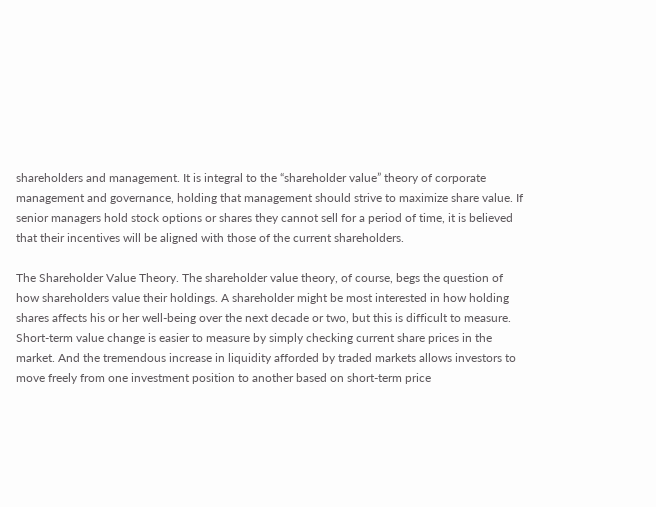shareholders and management. It is integral to the “shareholder value” theory of corporate management and governance, holding that management should strive to maximize share value. If senior managers hold stock options or shares they cannot sell for a period of time, it is believed that their incentives will be aligned with those of the current shareholders.

The Shareholder Value Theory. The shareholder value theory, of course, begs the question of how shareholders value their holdings. A shareholder might be most interested in how holding shares affects his or her well-being over the next decade or two, but this is difficult to measure. Short-term value change is easier to measure by simply checking current share prices in the market. And the tremendous increase in liquidity afforded by traded markets allows investors to move freely from one investment position to another based on short-term price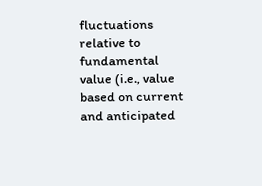fluctuations relative to fundamental value (i.e., value based on current and anticipated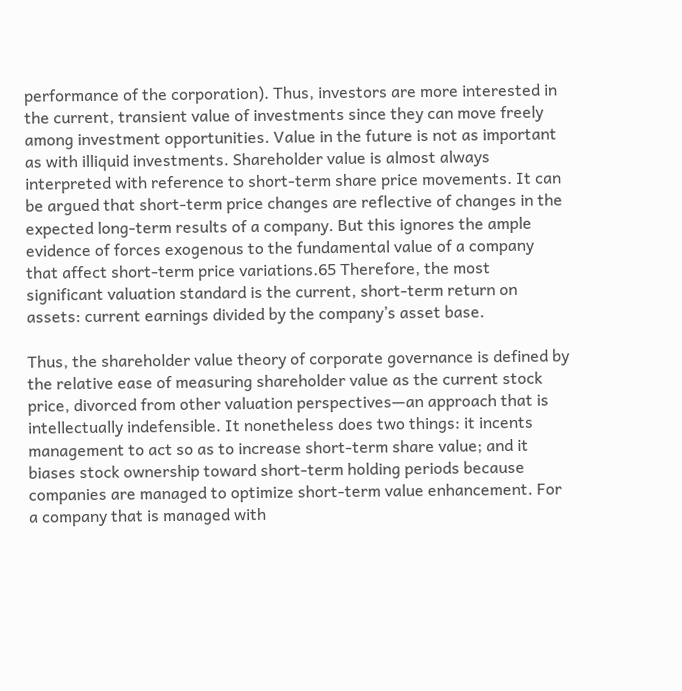performance of the corporation). Thus, investors are more interested in the current, transient value of investments since they can move freely among investment opportunities. Value in the future is not as important as with illiquid investments. Shareholder value is almost always interpreted with reference to short-term share price movements. It can be argued that short-term price changes are reflective of changes in the expected long-term results of a company. But this ignores the ample evidence of forces exogenous to the fundamental value of a company that affect short-term price variations.65 Therefore, the most significant valuation standard is the current, short-term return on assets: current earnings divided by the company’s asset base.

Thus, the shareholder value theory of corporate governance is defined by the relative ease of measuring shareholder value as the current stock price, divorced from other valuation perspectives—an approach that is intellectually indefensible. It nonetheless does two things: it incents management to act so as to increase short-term share value; and it biases stock ownership toward short-term holding periods because companies are managed to optimize short-term value enhancement. For a company that is managed with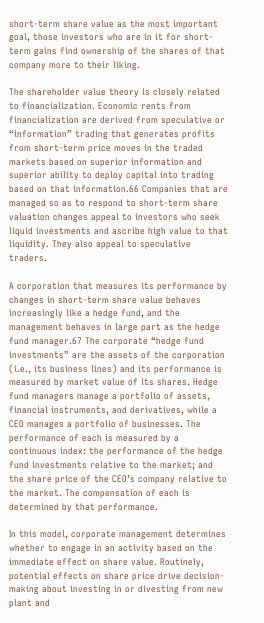short-term share value as the most important goal, those investors who are in it for short-term gains find ownership of the shares of that company more to their liking.

The shareholder value theory is closely related to financialization. Economic rents from financialization are derived from speculative or “information” trading that generates profits from short-term price moves in the traded markets based on superior information and superior ability to deploy capital into trading based on that information.66 Companies that are managed so as to respond to short-term share valuation changes appeal to investors who seek liquid investments and ascribe high value to that liquidity. They also appeal to speculative traders.

A corporation that measures its performance by changes in short-term share value behaves increasingly like a hedge fund, and the management behaves in large part as the hedge fund manager.67 The corporate “hedge fund investments” are the assets of the corporation (i.e., its business lines) and its performance is measured by market value of its shares. Hedge fund managers manage a portfolio of assets, financial instruments, and derivatives, while a CEO manages a portfolio of businesses. The performance of each is measured by a continuous index: the performance of the hedge fund investments relative to the market; and the share price of the CEO’s company relative to the market. The compensation of each is determined by that performance.

In this model, corporate management determines whether to engage in an activity based on the immediate effect on share value. Routinely, potential effects on share price drive decision-making about investing in or divesting from new plant and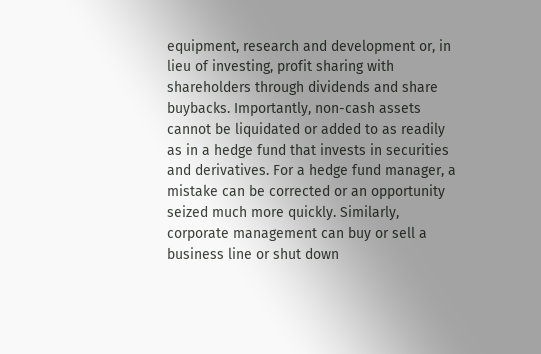equipment, research and development or, in lieu of investing, profit sharing with shareholders through dividends and share buybacks. Importantly, non-cash assets cannot be liquidated or added to as readily as in a hedge fund that invests in securities and derivatives. For a hedge fund manager, a mistake can be corrected or an opportunity seized much more quickly. Similarly, corporate management can buy or sell a business line or shut down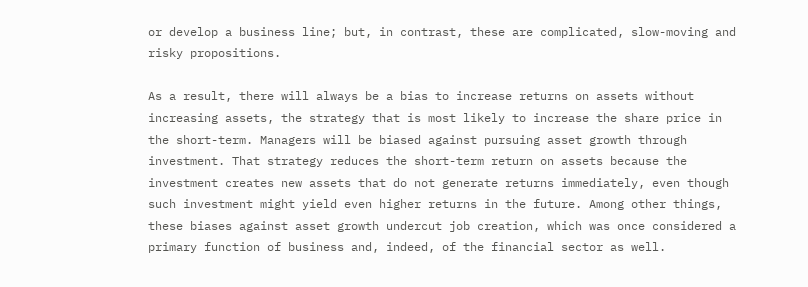or develop a business line; but, in contrast, these are complicated, slow-moving and risky propositions.

As a result, there will always be a bias to increase returns on assets without increasing assets, the strategy that is most likely to increase the share price in the short-term. Managers will be biased against pursuing asset growth through investment. That strategy reduces the short-term return on assets because the investment creates new assets that do not generate returns immediately, even though such investment might yield even higher returns in the future. Among other things, these biases against asset growth undercut job creation, which was once considered a primary function of business and, indeed, of the financial sector as well.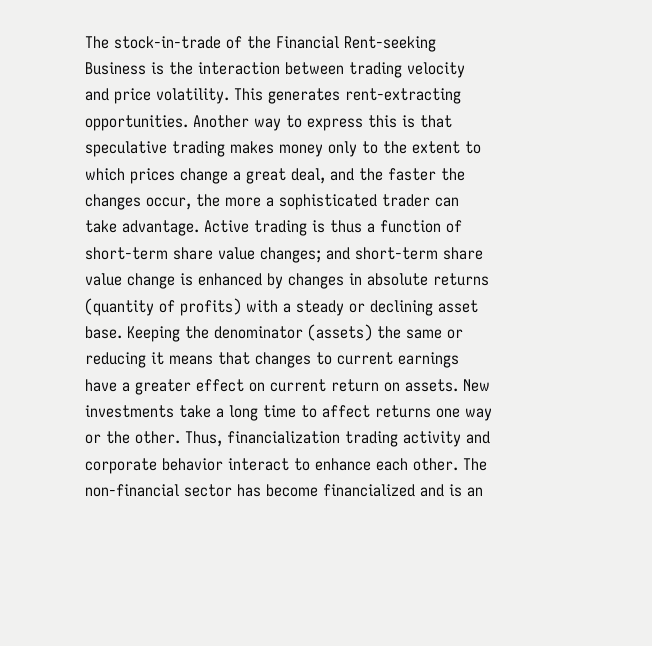The stock-in-trade of the Financial Rent-seeking Business is the interaction between trading velocity and price volatility. This generates rent-extracting opportunities. Another way to express this is that speculative trading makes money only to the extent to which prices change a great deal, and the faster the changes occur, the more a sophisticated trader can take advantage. Active trading is thus a function of short-term share value changes; and short-term share value change is enhanced by changes in absolute returns (quantity of profits) with a steady or declining asset base. Keeping the denominator (assets) the same or reducing it means that changes to current earnings have a greater effect on current return on assets. New investments take a long time to affect returns one way or the other. Thus, financialization trading activity and corporate behavior interact to enhance each other. The non-financial sector has become financialized and is an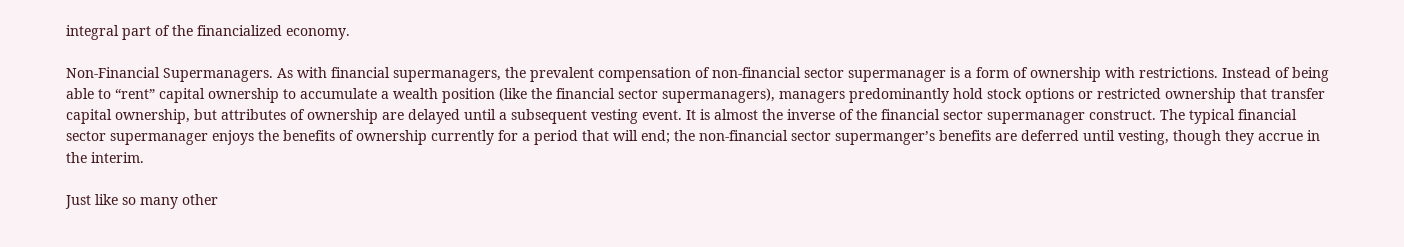integral part of the financialized economy.

Non-Financial Supermanagers. As with financial supermanagers, the prevalent compensation of non-financial sector supermanager is a form of ownership with restrictions. Instead of being able to “rent” capital ownership to accumulate a wealth position (like the financial sector supermanagers), managers predominantly hold stock options or restricted ownership that transfer capital ownership, but attributes of ownership are delayed until a subsequent vesting event. It is almost the inverse of the financial sector supermanager construct. The typical financial sector supermanager enjoys the benefits of ownership currently for a period that will end; the non-financial sector supermanger’s benefits are deferred until vesting, though they accrue in the interim.

Just like so many other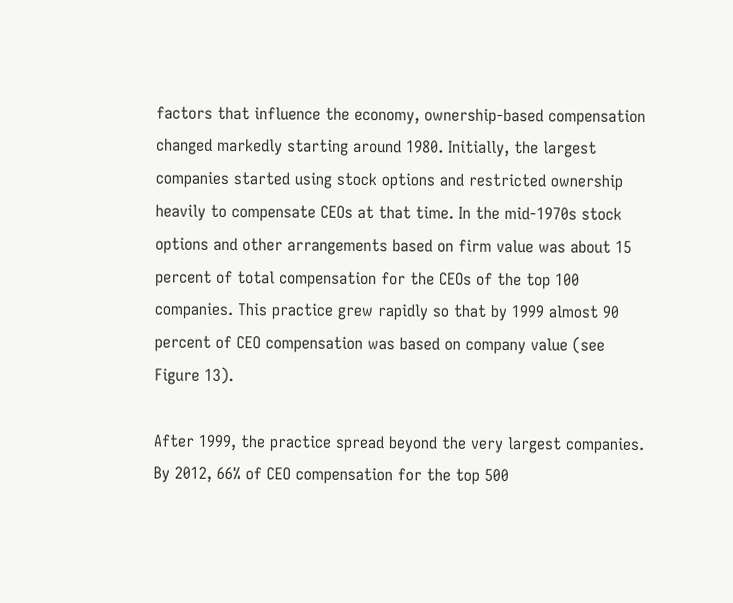factors that influence the economy, ownership-based compensation changed markedly starting around 1980. Initially, the largest companies started using stock options and restricted ownership heavily to compensate CEOs at that time. In the mid-1970s stock options and other arrangements based on firm value was about 15 percent of total compensation for the CEOs of the top 100 companies. This practice grew rapidly so that by 1999 almost 90 percent of CEO compensation was based on company value (see Figure 13).

After 1999, the practice spread beyond the very largest companies. By 2012, 66% of CEO compensation for the top 500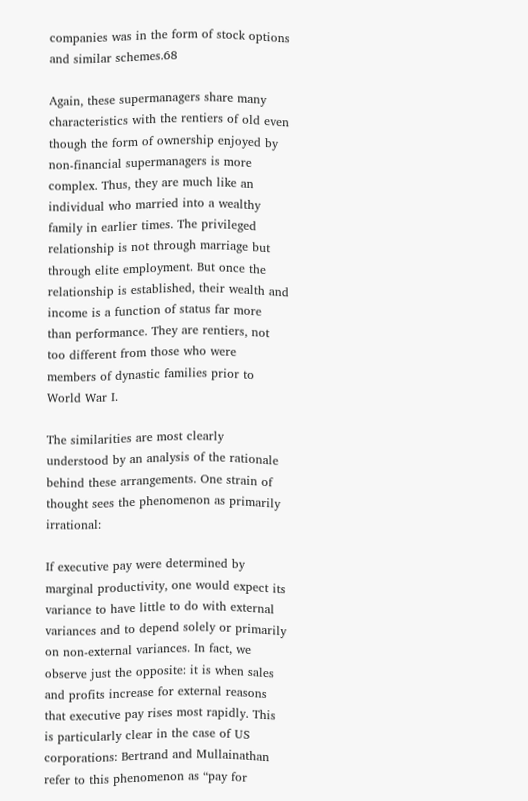companies was in the form of stock options and similar schemes.68

Again, these supermanagers share many characteristics with the rentiers of old even though the form of ownership enjoyed by non-financial supermanagers is more complex. Thus, they are much like an individual who married into a wealthy family in earlier times. The privileged relationship is not through marriage but through elite employment. But once the relationship is established, their wealth and income is a function of status far more than performance. They are rentiers, not too different from those who were members of dynastic families prior to World War I.

The similarities are most clearly understood by an analysis of the rationale behind these arrangements. One strain of thought sees the phenomenon as primarily irrational:

If executive pay were determined by marginal productivity, one would expect its variance to have little to do with external variances and to depend solely or primarily on non-external variances. In fact, we observe just the opposite: it is when sales and profits increase for external reasons that executive pay rises most rapidly. This is particularly clear in the case of US corporations: Bertrand and Mullainathan refer to this phenomenon as “pay for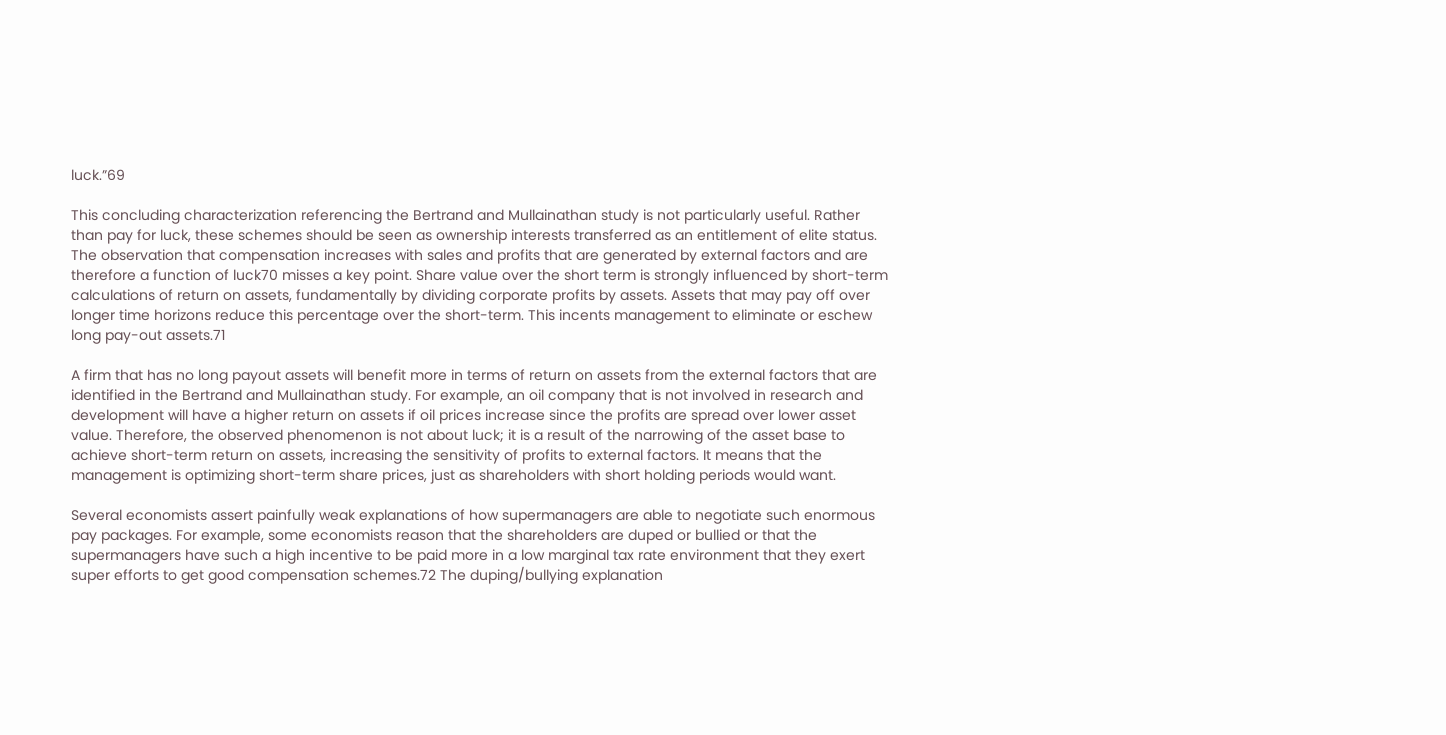luck.”69

This concluding characterization referencing the Bertrand and Mullainathan study is not particularly useful. Rather than pay for luck, these schemes should be seen as ownership interests transferred as an entitlement of elite status. The observation that compensation increases with sales and profits that are generated by external factors and are therefore a function of luck70 misses a key point. Share value over the short term is strongly influenced by short-term calculations of return on assets, fundamentally by dividing corporate profits by assets. Assets that may pay off over longer time horizons reduce this percentage over the short-term. This incents management to eliminate or eschew long pay-out assets.71

A firm that has no long payout assets will benefit more in terms of return on assets from the external factors that are identified in the Bertrand and Mullainathan study. For example, an oil company that is not involved in research and development will have a higher return on assets if oil prices increase since the profits are spread over lower asset value. Therefore, the observed phenomenon is not about luck; it is a result of the narrowing of the asset base to achieve short-term return on assets, increasing the sensitivity of profits to external factors. It means that the management is optimizing short-term share prices, just as shareholders with short holding periods would want.

Several economists assert painfully weak explanations of how supermanagers are able to negotiate such enormous pay packages. For example, some economists reason that the shareholders are duped or bullied or that the supermanagers have such a high incentive to be paid more in a low marginal tax rate environment that they exert super efforts to get good compensation schemes.72 The duping/bullying explanation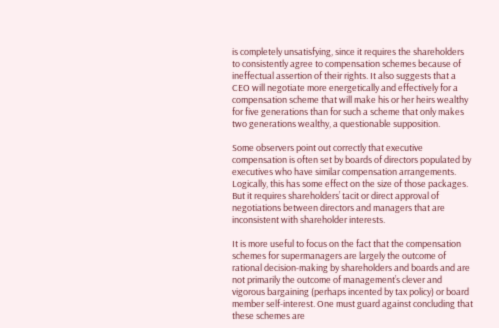is completely unsatisfying, since it requires the shareholders to consistently agree to compensation schemes because of ineffectual assertion of their rights. It also suggests that a CEO will negotiate more energetically and effectively for a compensation scheme that will make his or her heirs wealthy for five generations than for such a scheme that only makes two generations wealthy, a questionable supposition.

Some observers point out correctly that executive compensation is often set by boards of directors populated by executives who have similar compensation arrangements. Logically, this has some effect on the size of those packages. But it requires shareholders’ tacit or direct approval of negotiations between directors and managers that are inconsistent with shareholder interests.

It is more useful to focus on the fact that the compensation schemes for supermanagers are largely the outcome of rational decision-making by shareholders and boards and are not primarily the outcome of management’s clever and vigorous bargaining (perhaps incented by tax policy) or board member self-interest. One must guard against concluding that these schemes are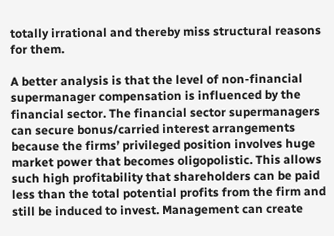totally irrational and thereby miss structural reasons for them.

A better analysis is that the level of non-financial supermanager compensation is influenced by the financial sector. The financial sector supermanagers can secure bonus/carried interest arrangements because the firms’ privileged position involves huge market power that becomes oligopolistic. This allows such high profitability that shareholders can be paid less than the total potential profits from the firm and still be induced to invest. Management can create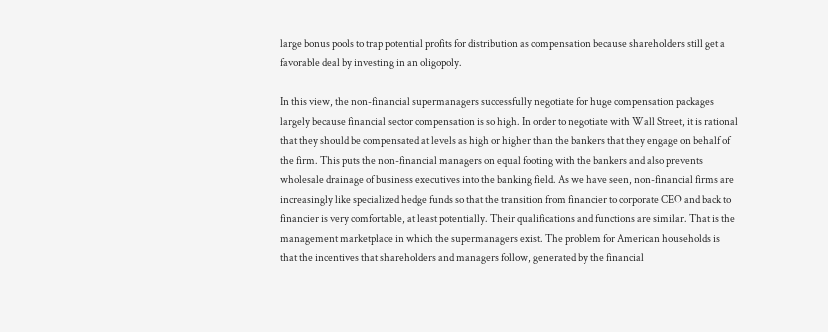large bonus pools to trap potential profits for distribution as compensation because shareholders still get a favorable deal by investing in an oligopoly.

In this view, the non-financial supermanagers successfully negotiate for huge compensation packages largely because financial sector compensation is so high. In order to negotiate with Wall Street, it is rational that they should be compensated at levels as high or higher than the bankers that they engage on behalf of the firm. This puts the non-financial managers on equal footing with the bankers and also prevents wholesale drainage of business executives into the banking field. As we have seen, non-financial firms are increasingly like specialized hedge funds so that the transition from financier to corporate CEO and back to financier is very comfortable, at least potentially. Their qualifications and functions are similar. That is the management marketplace in which the supermanagers exist. The problem for American households is that the incentives that shareholders and managers follow, generated by the financial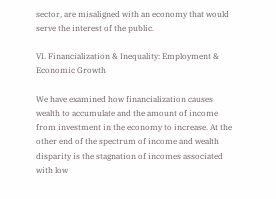sector, are misaligned with an economy that would serve the interest of the public.

VI. Financialization & Inequality: Employment & Economic Growth

We have examined how financialization causes wealth to accumulate and the amount of income from investment in the economy to increase. At the other end of the spectrum of income and wealth disparity is the stagnation of incomes associated with low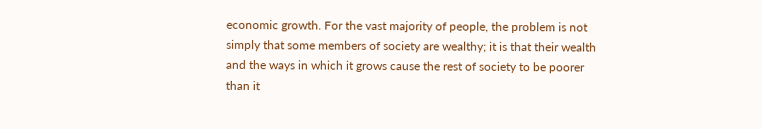economic growth. For the vast majority of people, the problem is not simply that some members of society are wealthy; it is that their wealth and the ways in which it grows cause the rest of society to be poorer than it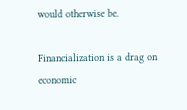would otherwise be.

Financialization is a drag on economic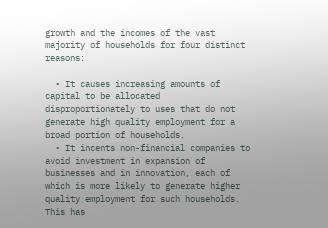growth and the incomes of the vast majority of households for four distinct reasons:

  • It causes increasing amounts of capital to be allocated disproportionately to uses that do not generate high quality employment for a broad portion of households.
  • It incents non-financial companies to avoid investment in expansion of businesses and in innovation, each of which is more likely to generate higher quality employment for such households. This has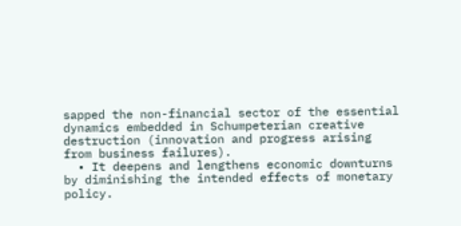sapped the non-financial sector of the essential dynamics embedded in Schumpeterian creative destruction (innovation and progress arising from business failures).
  • It deepens and lengthens economic downturns by diminishing the intended effects of monetary policy.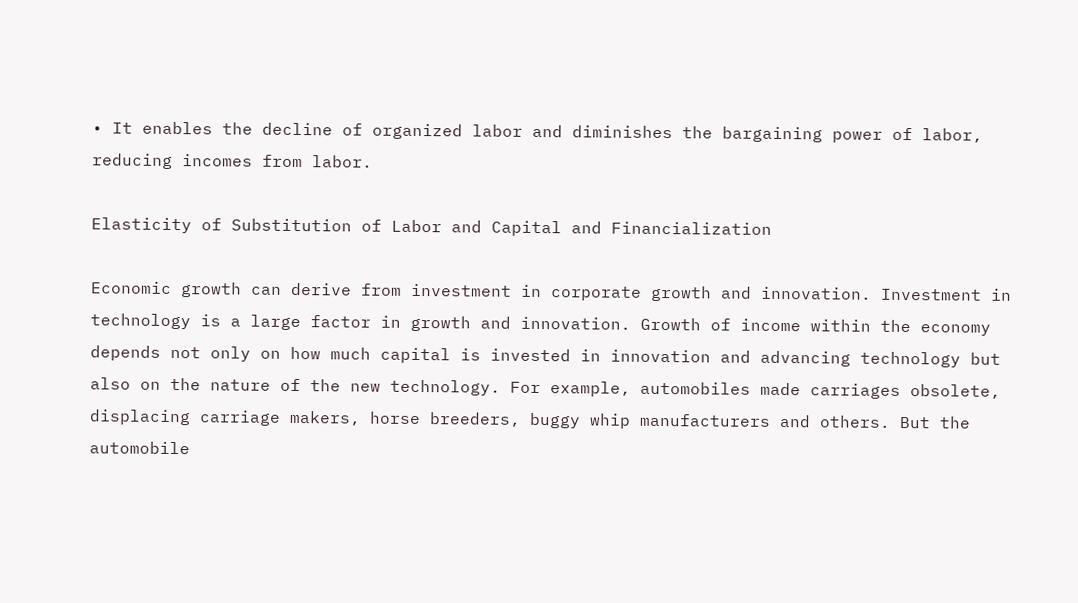• It enables the decline of organized labor and diminishes the bargaining power of labor, reducing incomes from labor.

Elasticity of Substitution of Labor and Capital and Financialization

Economic growth can derive from investment in corporate growth and innovation. Investment in technology is a large factor in growth and innovation. Growth of income within the economy depends not only on how much capital is invested in innovation and advancing technology but also on the nature of the new technology. For example, automobiles made carriages obsolete, displacing carriage makers, horse breeders, buggy whip manufacturers and others. But the automobile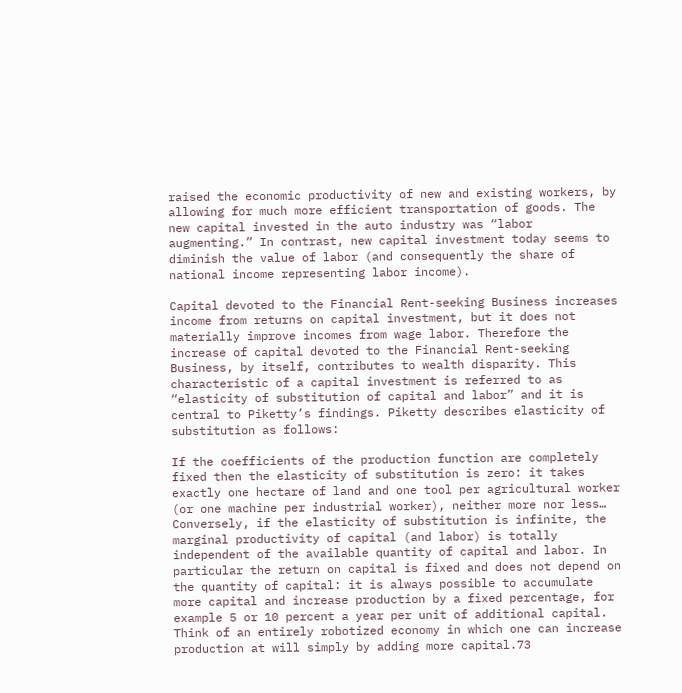raised the economic productivity of new and existing workers, by allowing for much more efficient transportation of goods. The new capital invested in the auto industry was “labor augmenting.” In contrast, new capital investment today seems to diminish the value of labor (and consequently the share of national income representing labor income).

Capital devoted to the Financial Rent-seeking Business increases income from returns on capital investment, but it does not materially improve incomes from wage labor. Therefore the increase of capital devoted to the Financial Rent-seeking Business, by itself, contributes to wealth disparity. This characteristic of a capital investment is referred to as “elasticity of substitution of capital and labor” and it is central to Piketty’s findings. Piketty describes elasticity of substitution as follows:

If the coefficients of the production function are completely fixed then the elasticity of substitution is zero: it takes exactly one hectare of land and one tool per agricultural worker (or one machine per industrial worker), neither more nor less… Conversely, if the elasticity of substitution is infinite, the marginal productivity of capital (and labor) is totally independent of the available quantity of capital and labor. In particular the return on capital is fixed and does not depend on the quantity of capital: it is always possible to accumulate more capital and increase production by a fixed percentage, for example 5 or 10 percent a year per unit of additional capital. Think of an entirely robotized economy in which one can increase production at will simply by adding more capital.73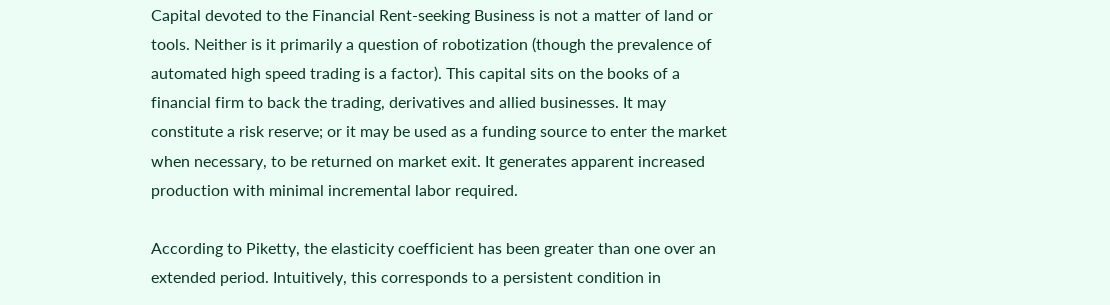Capital devoted to the Financial Rent-seeking Business is not a matter of land or tools. Neither is it primarily a question of robotization (though the prevalence of automated high speed trading is a factor). This capital sits on the books of a financial firm to back the trading, derivatives and allied businesses. It may constitute a risk reserve; or it may be used as a funding source to enter the market when necessary, to be returned on market exit. It generates apparent increased production with minimal incremental labor required.

According to Piketty, the elasticity coefficient has been greater than one over an extended period. Intuitively, this corresponds to a persistent condition in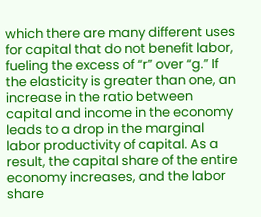which there are many different uses for capital that do not benefit labor, fueling the excess of “r” over “g.” If the elasticity is greater than one, an increase in the ratio between capital and income in the economy leads to a drop in the marginal labor productivity of capital. As a result, the capital share of the entire economy increases, and the labor share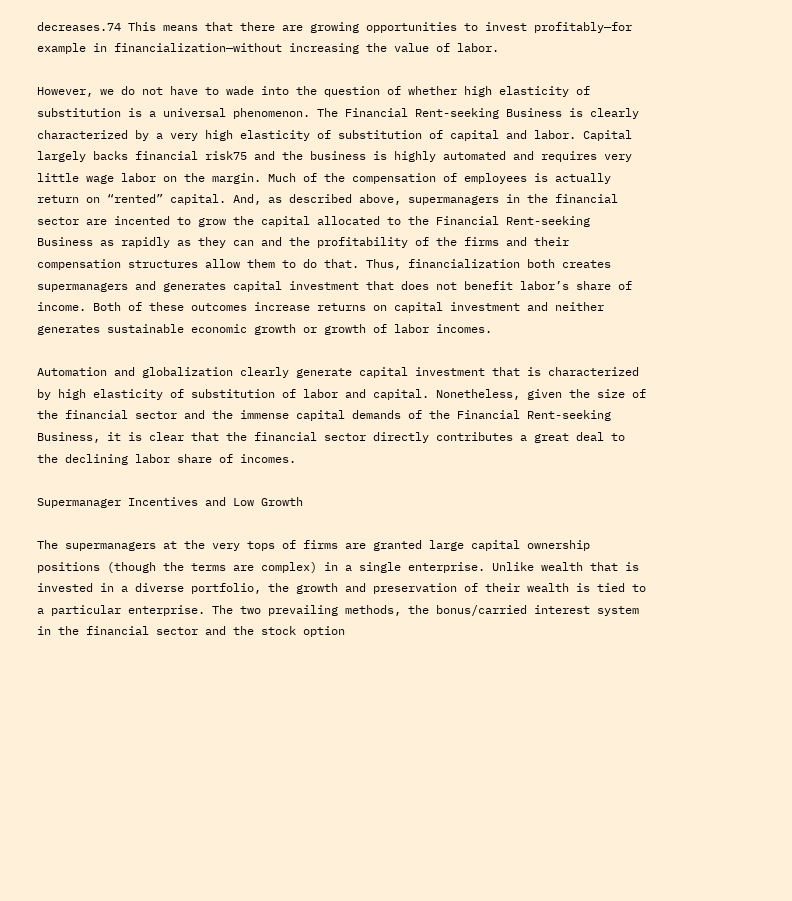decreases.74 This means that there are growing opportunities to invest profitably—for example in financialization—without increasing the value of labor.

However, we do not have to wade into the question of whether high elasticity of substitution is a universal phenomenon. The Financial Rent-seeking Business is clearly characterized by a very high elasticity of substitution of capital and labor. Capital largely backs financial risk75 and the business is highly automated and requires very little wage labor on the margin. Much of the compensation of employees is actually return on “rented” capital. And, as described above, supermanagers in the financial sector are incented to grow the capital allocated to the Financial Rent-seeking Business as rapidly as they can and the profitability of the firms and their compensation structures allow them to do that. Thus, financialization both creates supermanagers and generates capital investment that does not benefit labor’s share of income. Both of these outcomes increase returns on capital investment and neither generates sustainable economic growth or growth of labor incomes.

Automation and globalization clearly generate capital investment that is characterized by high elasticity of substitution of labor and capital. Nonetheless, given the size of the financial sector and the immense capital demands of the Financial Rent-seeking Business, it is clear that the financial sector directly contributes a great deal to the declining labor share of incomes.

Supermanager Incentives and Low Growth

The supermanagers at the very tops of firms are granted large capital ownership positions (though the terms are complex) in a single enterprise. Unlike wealth that is invested in a diverse portfolio, the growth and preservation of their wealth is tied to a particular enterprise. The two prevailing methods, the bonus/carried interest system in the financial sector and the stock option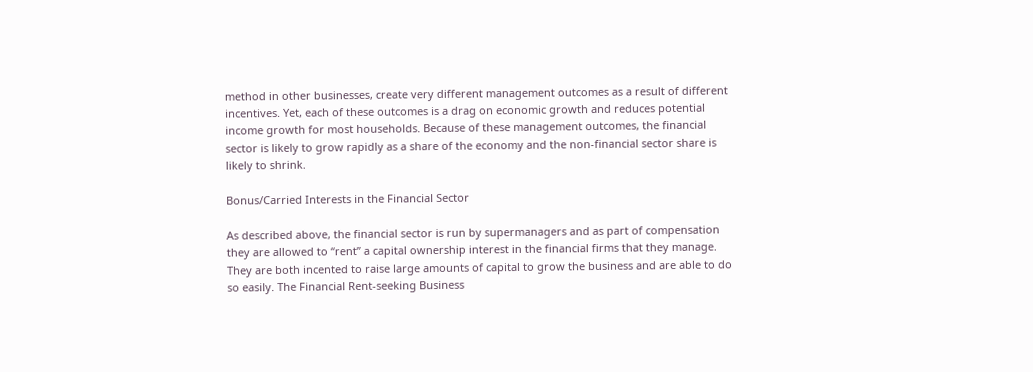method in other businesses, create very different management outcomes as a result of different incentives. Yet, each of these outcomes is a drag on economic growth and reduces potential income growth for most households. Because of these management outcomes, the financial sector is likely to grow rapidly as a share of the economy and the non-financial sector share is likely to shrink.

Bonus/Carried Interests in the Financial Sector

As described above, the financial sector is run by supermanagers and as part of compensation they are allowed to “rent” a capital ownership interest in the financial firms that they manage. They are both incented to raise large amounts of capital to grow the business and are able to do so easily. The Financial Rent-seeking Business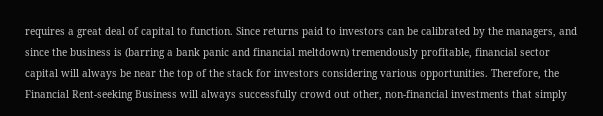requires a great deal of capital to function. Since returns paid to investors can be calibrated by the managers, and since the business is (barring a bank panic and financial meltdown) tremendously profitable, financial sector capital will always be near the top of the stack for investors considering various opportunities. Therefore, the Financial Rent-seeking Business will always successfully crowd out other, non-financial investments that simply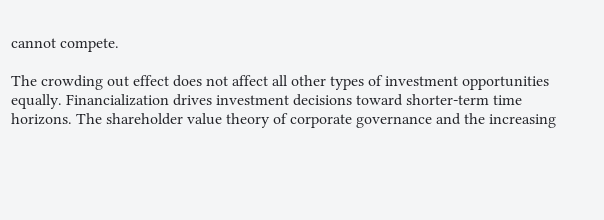cannot compete.

The crowding out effect does not affect all other types of investment opportunities equally. Financialization drives investment decisions toward shorter-term time horizons. The shareholder value theory of corporate governance and the increasing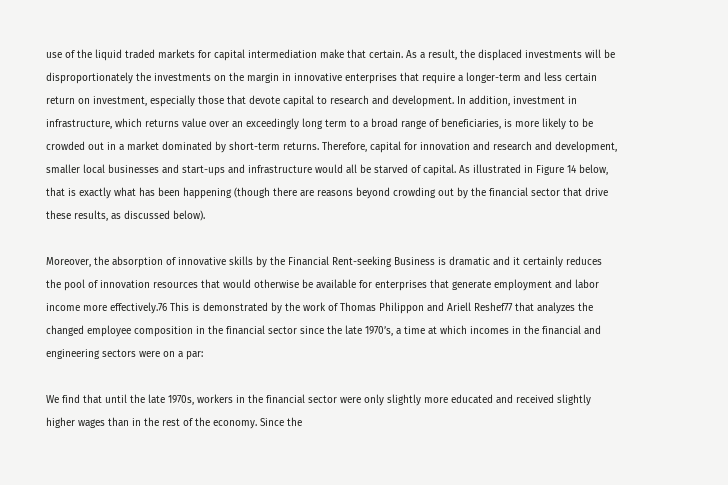use of the liquid traded markets for capital intermediation make that certain. As a result, the displaced investments will be disproportionately the investments on the margin in innovative enterprises that require a longer-term and less certain return on investment, especially those that devote capital to research and development. In addition, investment in infrastructure, which returns value over an exceedingly long term to a broad range of beneficiaries, is more likely to be crowded out in a market dominated by short-term returns. Therefore, capital for innovation and research and development, smaller local businesses and start-ups and infrastructure would all be starved of capital. As illustrated in Figure 14 below, that is exactly what has been happening (though there are reasons beyond crowding out by the financial sector that drive these results, as discussed below).

Moreover, the absorption of innovative skills by the Financial Rent-seeking Business is dramatic and it certainly reduces the pool of innovation resources that would otherwise be available for enterprises that generate employment and labor income more effectively.76 This is demonstrated by the work of Thomas Philippon and Ariell Reshef77 that analyzes the changed employee composition in the financial sector since the late 1970’s, a time at which incomes in the financial and engineering sectors were on a par:

We find that until the late 1970s, workers in the financial sector were only slightly more educated and received slightly higher wages than in the rest of the economy. Since the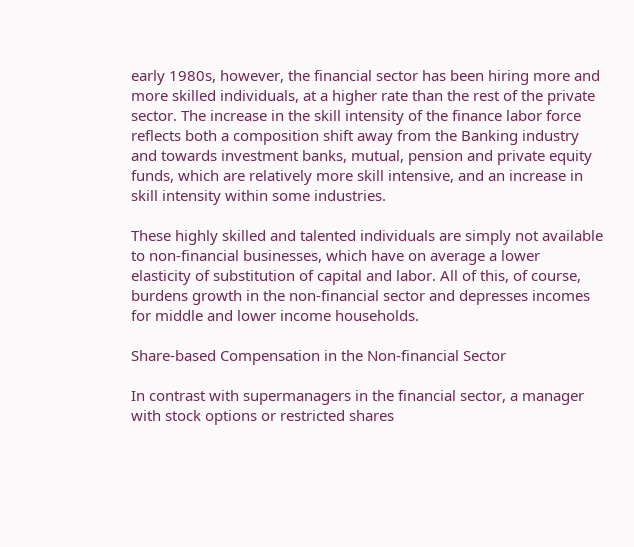early 1980s, however, the financial sector has been hiring more and more skilled individuals, at a higher rate than the rest of the private sector. The increase in the skill intensity of the finance labor force reflects both a composition shift away from the Banking industry and towards investment banks, mutual, pension and private equity funds, which are relatively more skill intensive, and an increase in skill intensity within some industries.

These highly skilled and talented individuals are simply not available to non-financial businesses, which have on average a lower elasticity of substitution of capital and labor. All of this, of course, burdens growth in the non-financial sector and depresses incomes for middle and lower income households.

Share-based Compensation in the Non-financial Sector

In contrast with supermanagers in the financial sector, a manager with stock options or restricted shares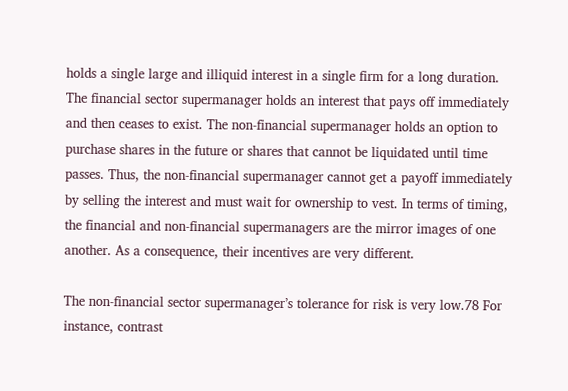holds a single large and illiquid interest in a single firm for a long duration. The financial sector supermanager holds an interest that pays off immediately and then ceases to exist. The non-financial supermanager holds an option to purchase shares in the future or shares that cannot be liquidated until time passes. Thus, the non-financial supermanager cannot get a payoff immediately by selling the interest and must wait for ownership to vest. In terms of timing, the financial and non-financial supermanagers are the mirror images of one another. As a consequence, their incentives are very different.

The non-financial sector supermanager’s tolerance for risk is very low.78 For instance, contrast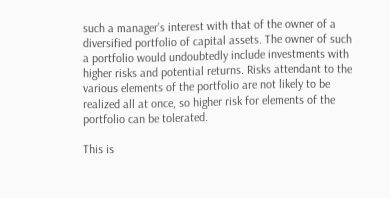such a manager’s interest with that of the owner of a diversified portfolio of capital assets. The owner of such a portfolio would undoubtedly include investments with higher risks and potential returns. Risks attendant to the various elements of the portfolio are not likely to be realized all at once, so higher risk for elements of the portfolio can be tolerated.

This is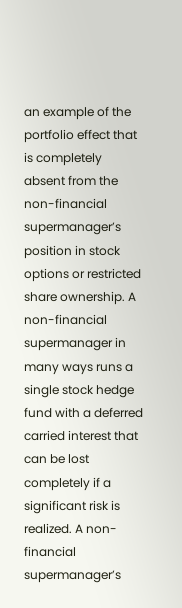an example of the portfolio effect that is completely absent from the non-financial supermanager’s position in stock options or restricted share ownership. A non-financial supermanager in many ways runs a single stock hedge fund with a deferred carried interest that can be lost completely if a significant risk is realized. A non-financial supermanager’s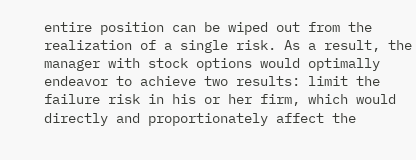entire position can be wiped out from the realization of a single risk. As a result, the manager with stock options would optimally endeavor to achieve two results: limit the failure risk in his or her firm, which would directly and proportionately affect the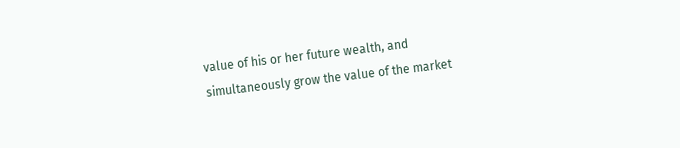value of his or her future wealth, and simultaneously grow the value of the market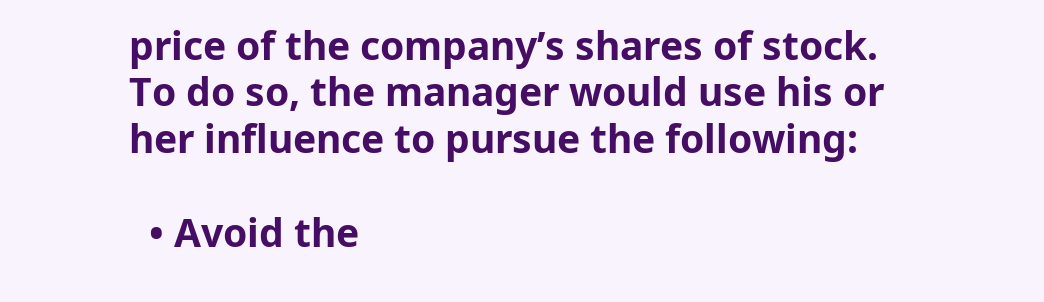price of the company’s shares of stock. To do so, the manager would use his or her influence to pursue the following:

  • Avoid the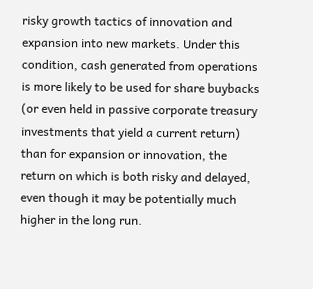risky growth tactics of innovation and expansion into new markets. Under this condition, cash generated from operations is more likely to be used for share buybacks (or even held in passive corporate treasury investments that yield a current return) than for expansion or innovation, the return on which is both risky and delayed, even though it may be potentially much higher in the long run.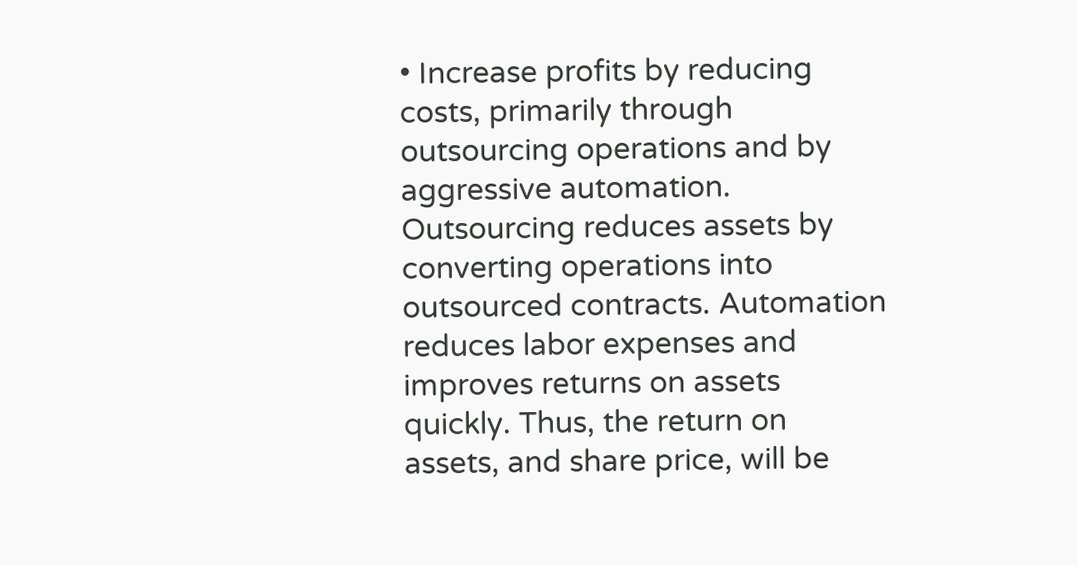• Increase profits by reducing costs, primarily through outsourcing operations and by aggressive automation. Outsourcing reduces assets by converting operations into outsourced contracts. Automation reduces labor expenses and improves returns on assets quickly. Thus, the return on assets, and share price, will be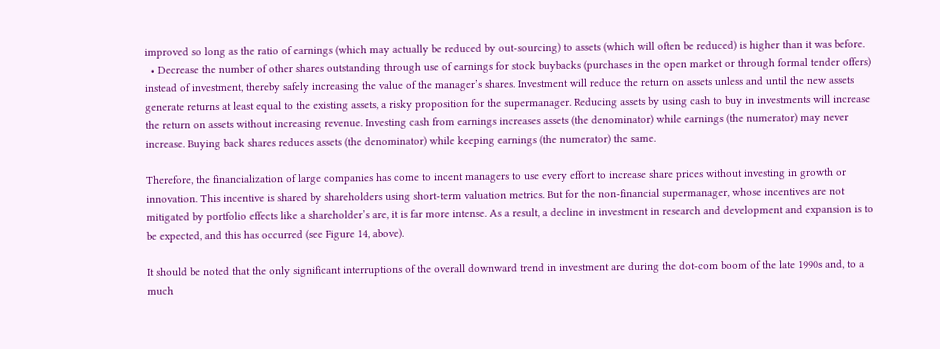improved so long as the ratio of earnings (which may actually be reduced by out-sourcing) to assets (which will often be reduced) is higher than it was before.
  • Decrease the number of other shares outstanding through use of earnings for stock buybacks (purchases in the open market or through formal tender offers) instead of investment, thereby safely increasing the value of the manager’s shares. Investment will reduce the return on assets unless and until the new assets generate returns at least equal to the existing assets, a risky proposition for the supermanager. Reducing assets by using cash to buy in investments will increase the return on assets without increasing revenue. Investing cash from earnings increases assets (the denominator) while earnings (the numerator) may never increase. Buying back shares reduces assets (the denominator) while keeping earnings (the numerator) the same.

Therefore, the financialization of large companies has come to incent managers to use every effort to increase share prices without investing in growth or innovation. This incentive is shared by shareholders using short-term valuation metrics. But for the non-financial supermanager, whose incentives are not mitigated by portfolio effects like a shareholder’s are, it is far more intense. As a result, a decline in investment in research and development and expansion is to be expected, and this has occurred (see Figure 14, above).

It should be noted that the only significant interruptions of the overall downward trend in investment are during the dot-com boom of the late 1990s and, to a much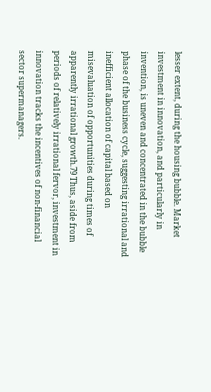lesser extent, during the housing bubble. Market investment in innovation, and particularly in invention, is uneven and concentrated in the bubble phase of the business cycle, suggesting irrational and inefficient allocation of capital based on misevaluation of opportunities during times of apparently irrational growth.79 Thus, aside from periods of relatively irrational fervor, investment in innovation tracks the incentives of non-financial sector supermanagers.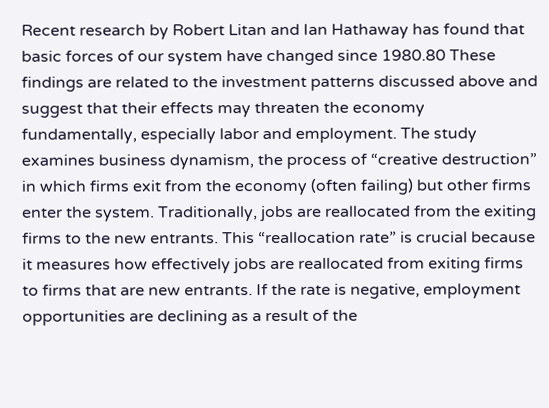Recent research by Robert Litan and Ian Hathaway has found that basic forces of our system have changed since 1980.80 These findings are related to the investment patterns discussed above and suggest that their effects may threaten the economy fundamentally, especially labor and employment. The study examines business dynamism, the process of “creative destruction” in which firms exit from the economy (often failing) but other firms enter the system. Traditionally, jobs are reallocated from the exiting firms to the new entrants. This “reallocation rate” is crucial because it measures how effectively jobs are reallocated from exiting firms to firms that are new entrants. If the rate is negative, employment opportunities are declining as a result of the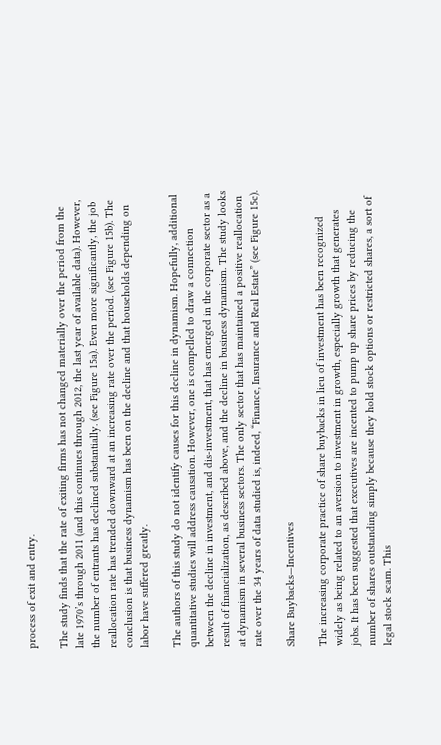process of exit and entry.

The study finds that the rate of exiting firms has not changed materially over the period from the late 1970’s through 2011 (and this continues through 2012, the last year of available data). However, the number of entrants has declined substantially. (see Figure 15a). Even more significantly, the job reallocation rate has trended downward at an increasing rate over the period. (see Figure 15b). The conclusion is that business dynamism has been on the decline and that households depending on labor have suffered greatly.

The authors of this study do not identify causes for this decline in dynamism. Hopefully, additional quantitative studies will address causation. However, one is compelled to draw a connection between the decline in investment, and dis-investment, that has emerged in the corporate sector as a result of financialization, as described above, and the decline in business dynamism. The study looks at dynamism in several business sectors. The only sector that has maintained a positive reallocation rate over the 34 years of data studied is, indeed, “Finance, Insurance and Real Estate” (see Figure 15c).

Share Buybacks—Incentives

The increasing corporate practice of share buybacks in lieu of investment has been recognized widely as being related to an aversion to investment in growth, especially growth that generates jobs. It has been suggested that executives are incented to pump up share prices by reducing the number of shares outstanding simply because they hold stock options or restricted shares, a sort of legal stock scam. This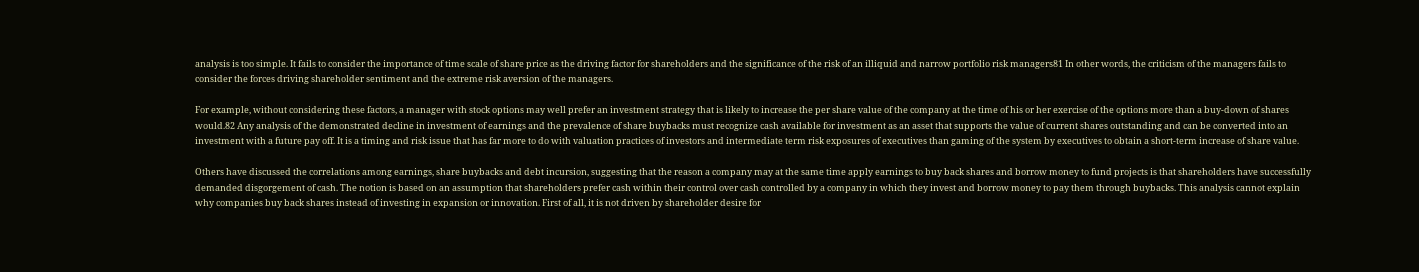analysis is too simple. It fails to consider the importance of time scale of share price as the driving factor for shareholders and the significance of the risk of an illiquid and narrow portfolio risk managers81 In other words, the criticism of the managers fails to consider the forces driving shareholder sentiment and the extreme risk aversion of the managers.

For example, without considering these factors, a manager with stock options may well prefer an investment strategy that is likely to increase the per share value of the company at the time of his or her exercise of the options more than a buy-down of shares would.82 Any analysis of the demonstrated decline in investment of earnings and the prevalence of share buybacks must recognize cash available for investment as an asset that supports the value of current shares outstanding and can be converted into an investment with a future pay off. It is a timing and risk issue that has far more to do with valuation practices of investors and intermediate term risk exposures of executives than gaming of the system by executives to obtain a short-term increase of share value.

Others have discussed the correlations among earnings, share buybacks and debt incursion, suggesting that the reason a company may at the same time apply earnings to buy back shares and borrow money to fund projects is that shareholders have successfully demanded disgorgement of cash. The notion is based on an assumption that shareholders prefer cash within their control over cash controlled by a company in which they invest and borrow money to pay them through buybacks. This analysis cannot explain why companies buy back shares instead of investing in expansion or innovation. First of all, it is not driven by shareholder desire for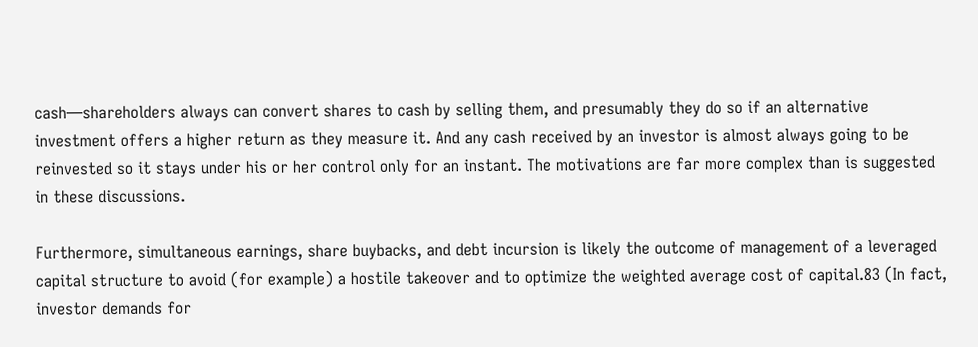cash—shareholders always can convert shares to cash by selling them, and presumably they do so if an alternative investment offers a higher return as they measure it. And any cash received by an investor is almost always going to be reinvested so it stays under his or her control only for an instant. The motivations are far more complex than is suggested in these discussions.

Furthermore, simultaneous earnings, share buybacks, and debt incursion is likely the outcome of management of a leveraged capital structure to avoid (for example) a hostile takeover and to optimize the weighted average cost of capital.83 (In fact, investor demands for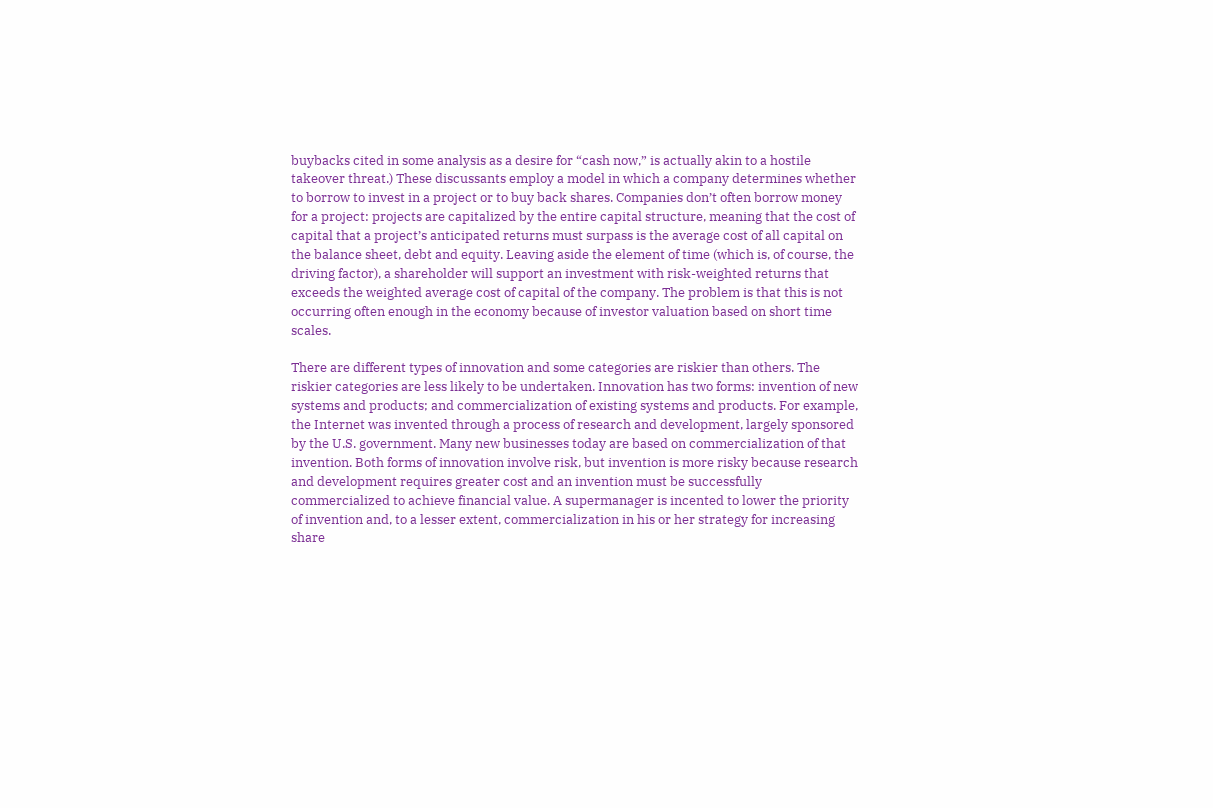buybacks cited in some analysis as a desire for “cash now,” is actually akin to a hostile takeover threat.) These discussants employ a model in which a company determines whether to borrow to invest in a project or to buy back shares. Companies don’t often borrow money for a project: projects are capitalized by the entire capital structure, meaning that the cost of capital that a project’s anticipated returns must surpass is the average cost of all capital on the balance sheet, debt and equity. Leaving aside the element of time (which is, of course, the driving factor), a shareholder will support an investment with risk-weighted returns that exceeds the weighted average cost of capital of the company. The problem is that this is not occurring often enough in the economy because of investor valuation based on short time scales.

There are different types of innovation and some categories are riskier than others. The riskier categories are less likely to be undertaken. Innovation has two forms: invention of new systems and products; and commercialization of existing systems and products. For example, the Internet was invented through a process of research and development, largely sponsored by the U.S. government. Many new businesses today are based on commercialization of that invention. Both forms of innovation involve risk, but invention is more risky because research and development requires greater cost and an invention must be successfully commercialized to achieve financial value. A supermanager is incented to lower the priority of invention and, to a lesser extent, commercialization in his or her strategy for increasing share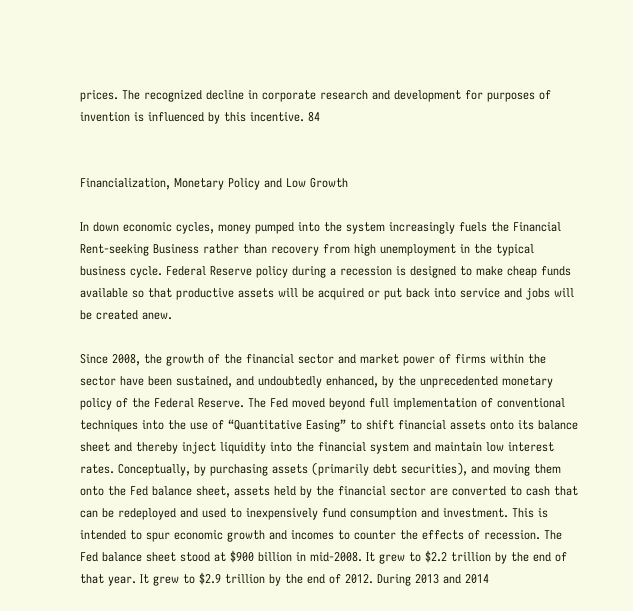prices. The recognized decline in corporate research and development for purposes of invention is influenced by this incentive. 84


Financialization, Monetary Policy and Low Growth

In down economic cycles, money pumped into the system increasingly fuels the Financial Rent-seeking Business rather than recovery from high unemployment in the typical business cycle. Federal Reserve policy during a recession is designed to make cheap funds available so that productive assets will be acquired or put back into service and jobs will be created anew.

Since 2008, the growth of the financial sector and market power of firms within the sector have been sustained, and undoubtedly enhanced, by the unprecedented monetary policy of the Federal Reserve. The Fed moved beyond full implementation of conventional techniques into the use of “Quantitative Easing” to shift financial assets onto its balance sheet and thereby inject liquidity into the financial system and maintain low interest rates. Conceptually, by purchasing assets (primarily debt securities), and moving them onto the Fed balance sheet, assets held by the financial sector are converted to cash that can be redeployed and used to inexpensively fund consumption and investment. This is intended to spur economic growth and incomes to counter the effects of recession. The Fed balance sheet stood at $900 billion in mid-2008. It grew to $2.2 trillion by the end of that year. It grew to $2.9 trillion by the end of 2012. During 2013 and 2014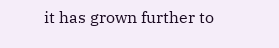it has grown further to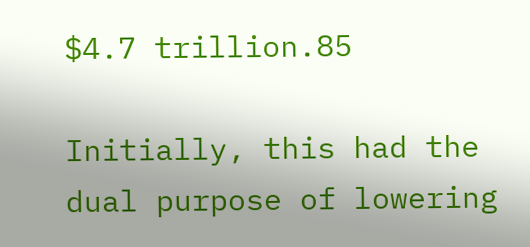$4.7 trillion.85

Initially, this had the dual purpose of lowering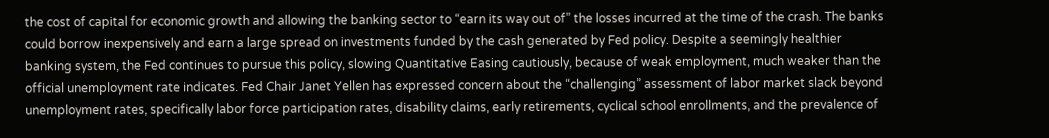the cost of capital for economic growth and allowing the banking sector to “earn its way out of” the losses incurred at the time of the crash. The banks could borrow inexpensively and earn a large spread on investments funded by the cash generated by Fed policy. Despite a seemingly healthier banking system, the Fed continues to pursue this policy, slowing Quantitative Easing cautiously, because of weak employment, much weaker than the official unemployment rate indicates. Fed Chair Janet Yellen has expressed concern about the “challenging” assessment of labor market slack beyond unemployment rates, specifically labor force participation rates, disability claims, early retirements, cyclical school enrollments, and the prevalence of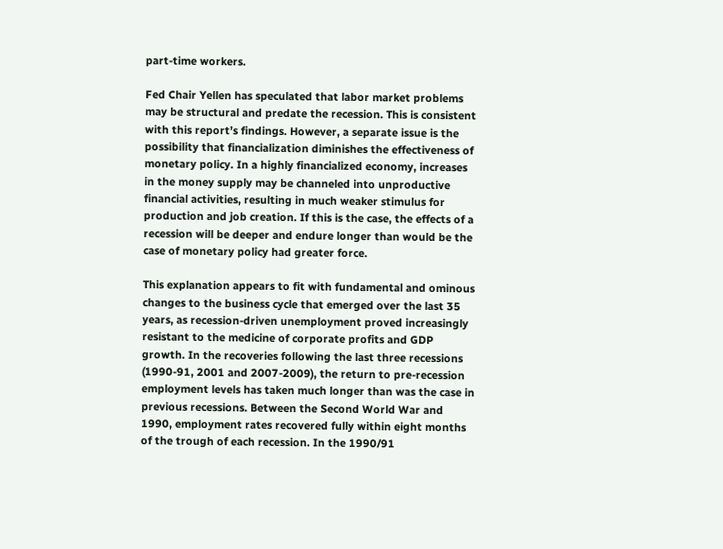part-time workers.

Fed Chair Yellen has speculated that labor market problems may be structural and predate the recession. This is consistent with this report’s findings. However, a separate issue is the possibility that financialization diminishes the effectiveness of monetary policy. In a highly financialized economy, increases in the money supply may be channeled into unproductive financial activities, resulting in much weaker stimulus for production and job creation. If this is the case, the effects of a recession will be deeper and endure longer than would be the case of monetary policy had greater force.

This explanation appears to fit with fundamental and ominous changes to the business cycle that emerged over the last 35 years, as recession-driven unemployment proved increasingly resistant to the medicine of corporate profits and GDP growth. In the recoveries following the last three recessions (1990-91, 2001 and 2007-2009), the return to pre-recession employment levels has taken much longer than was the case in previous recessions. Between the Second World War and 1990, employment rates recovered fully within eight months of the trough of each recession. In the 1990/91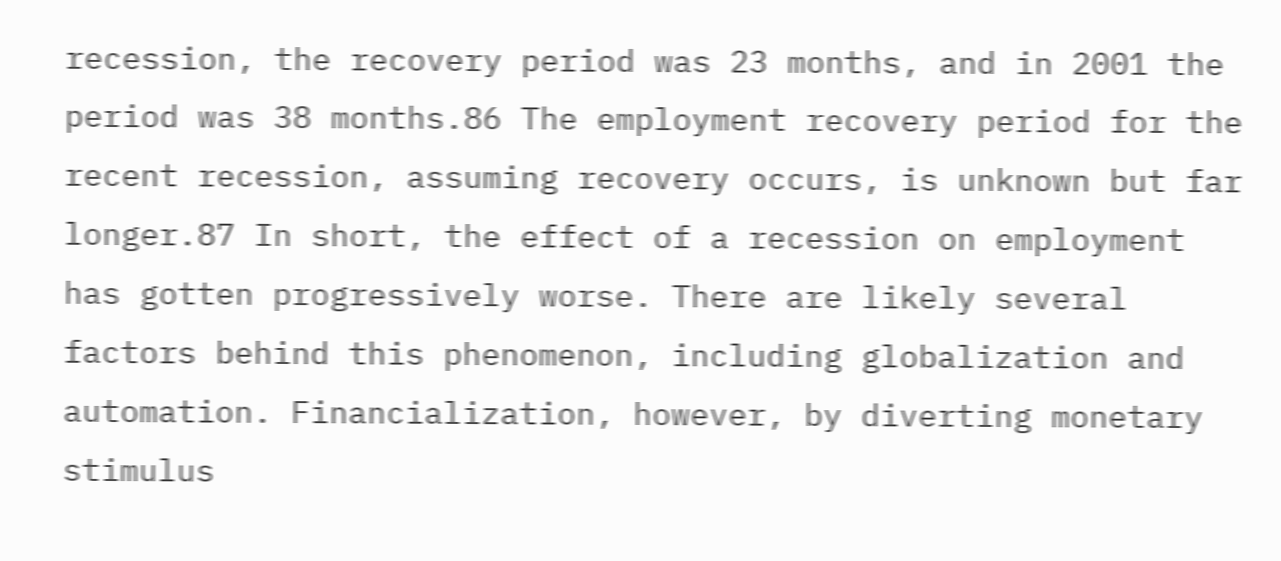recession, the recovery period was 23 months, and in 2001 the period was 38 months.86 The employment recovery period for the recent recession, assuming recovery occurs, is unknown but far longer.87 In short, the effect of a recession on employment has gotten progressively worse. There are likely several factors behind this phenomenon, including globalization and automation. Financialization, however, by diverting monetary stimulus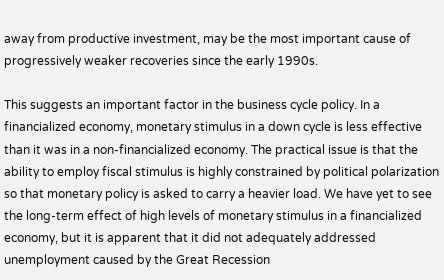away from productive investment, may be the most important cause of progressively weaker recoveries since the early 1990s.

This suggests an important factor in the business cycle policy. In a financialized economy, monetary stimulus in a down cycle is less effective than it was in a non-financialized economy. The practical issue is that the ability to employ fiscal stimulus is highly constrained by political polarization so that monetary policy is asked to carry a heavier load. We have yet to see the long-term effect of high levels of monetary stimulus in a financialized economy, but it is apparent that it did not adequately addressed unemployment caused by the Great Recession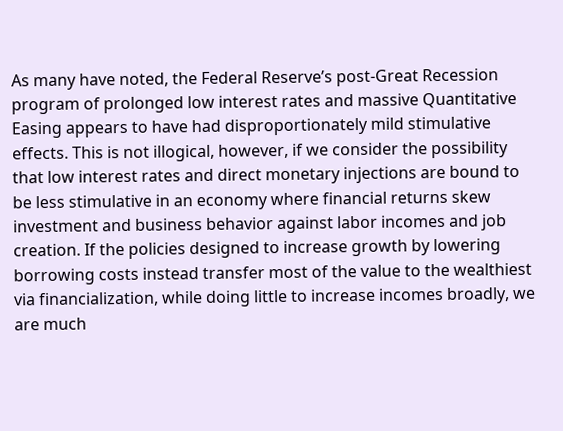As many have noted, the Federal Reserve’s post-Great Recession program of prolonged low interest rates and massive Quantitative Easing appears to have had disproportionately mild stimulative effects. This is not illogical, however, if we consider the possibility that low interest rates and direct monetary injections are bound to be less stimulative in an economy where financial returns skew investment and business behavior against labor incomes and job creation. If the policies designed to increase growth by lowering borrowing costs instead transfer most of the value to the wealthiest via financialization, while doing little to increase incomes broadly, we are much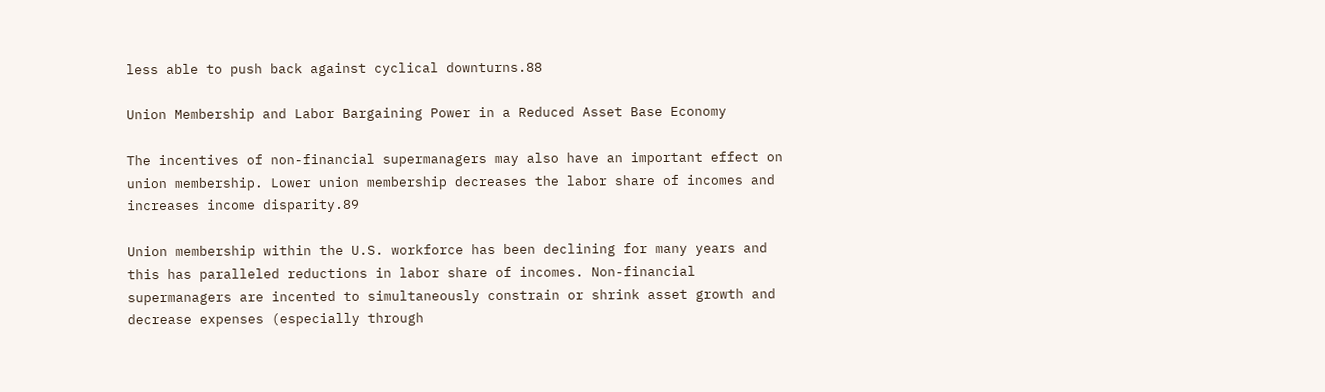less able to push back against cyclical downturns.88

Union Membership and Labor Bargaining Power in a Reduced Asset Base Economy

The incentives of non-financial supermanagers may also have an important effect on union membership. Lower union membership decreases the labor share of incomes and increases income disparity.89

Union membership within the U.S. workforce has been declining for many years and this has paralleled reductions in labor share of incomes. Non-financial supermanagers are incented to simultaneously constrain or shrink asset growth and decrease expenses (especially through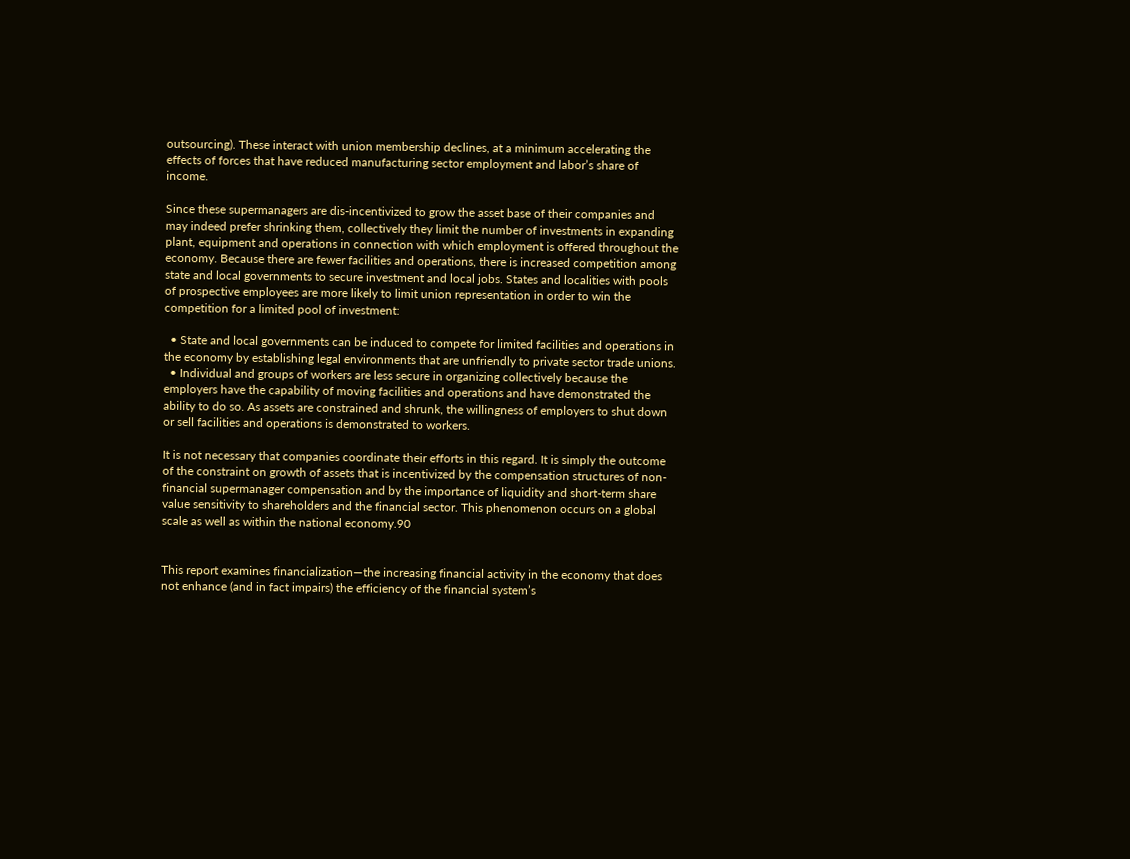outsourcing). These interact with union membership declines, at a minimum accelerating the effects of forces that have reduced manufacturing sector employment and labor’s share of income.

Since these supermanagers are dis-incentivized to grow the asset base of their companies and may indeed prefer shrinking them, collectively they limit the number of investments in expanding plant, equipment and operations in connection with which employment is offered throughout the economy. Because there are fewer facilities and operations, there is increased competition among state and local governments to secure investment and local jobs. States and localities with pools of prospective employees are more likely to limit union representation in order to win the competition for a limited pool of investment:

  • State and local governments can be induced to compete for limited facilities and operations in the economy by establishing legal environments that are unfriendly to private sector trade unions.
  • Individual and groups of workers are less secure in organizing collectively because the employers have the capability of moving facilities and operations and have demonstrated the ability to do so. As assets are constrained and shrunk, the willingness of employers to shut down or sell facilities and operations is demonstrated to workers.

It is not necessary that companies coordinate their efforts in this regard. It is simply the outcome of the constraint on growth of assets that is incentivized by the compensation structures of non-financial supermanager compensation and by the importance of liquidity and short-term share value sensitivity to shareholders and the financial sector. This phenomenon occurs on a global scale as well as within the national economy.90


This report examines financialization—the increasing financial activity in the economy that does not enhance (and in fact impairs) the efficiency of the financial system’s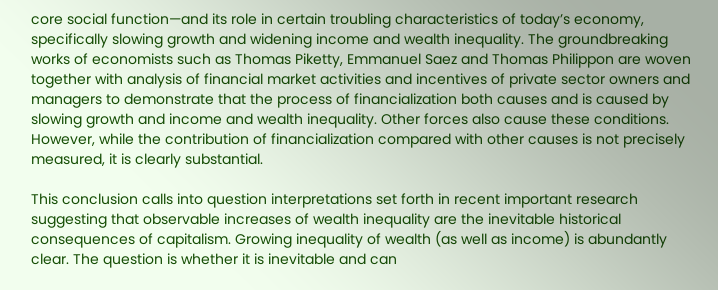core social function—and its role in certain troubling characteristics of today’s economy, specifically slowing growth and widening income and wealth inequality. The groundbreaking works of economists such as Thomas Piketty, Emmanuel Saez and Thomas Philippon are woven together with analysis of financial market activities and incentives of private sector owners and managers to demonstrate that the process of financialization both causes and is caused by slowing growth and income and wealth inequality. Other forces also cause these conditions. However, while the contribution of financialization compared with other causes is not precisely measured, it is clearly substantial.

This conclusion calls into question interpretations set forth in recent important research suggesting that observable increases of wealth inequality are the inevitable historical consequences of capitalism. Growing inequality of wealth (as well as income) is abundantly clear. The question is whether it is inevitable and can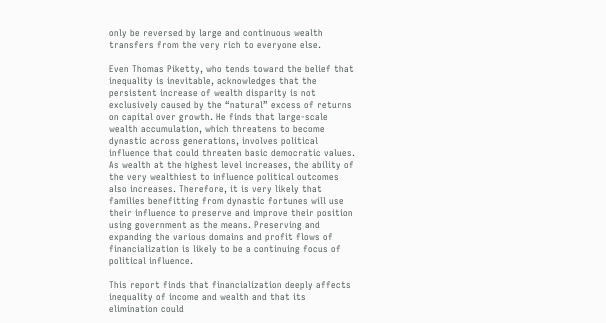only be reversed by large and continuous wealth transfers from the very rich to everyone else.

Even Thomas Piketty, who tends toward the belief that inequality is inevitable, acknowledges that the persistent increase of wealth disparity is not exclusively caused by the “natural” excess of returns on capital over growth. He finds that large-scale wealth accumulation, which threatens to become dynastic across generations, involves political influence that could threaten basic democratic values. As wealth at the highest level increases, the ability of the very wealthiest to influence political outcomes also increases. Therefore, it is very likely that families benefitting from dynastic fortunes will use their influence to preserve and improve their position using government as the means. Preserving and expanding the various domains and profit flows of financialization is likely to be a continuing focus of political influence.

This report finds that financialization deeply affects inequality of income and wealth and that its elimination could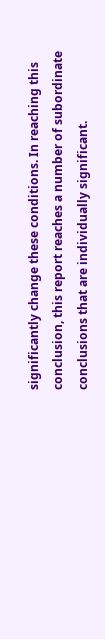significantly change these conditions. In reaching this conclusion, this report reaches a number of subordinate conclusions that are individually significant.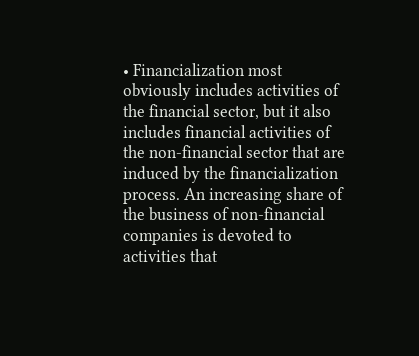• Financialization most obviously includes activities of the financial sector, but it also includes financial activities of the non-financial sector that are induced by the financialization process. An increasing share of the business of non-financial companies is devoted to activities that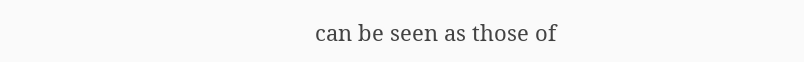can be seen as those of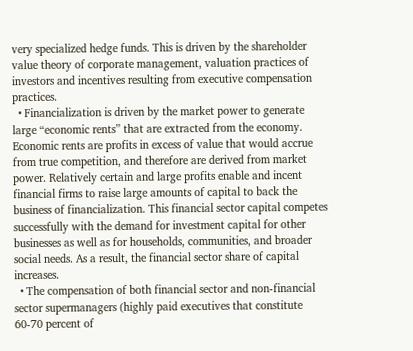very specialized hedge funds. This is driven by the shareholder value theory of corporate management, valuation practices of investors and incentives resulting from executive compensation practices.
  • Financialization is driven by the market power to generate large “economic rents” that are extracted from the economy. Economic rents are profits in excess of value that would accrue from true competition, and therefore are derived from market power. Relatively certain and large profits enable and incent financial firms to raise large amounts of capital to back the business of financialization. This financial sector capital competes successfully with the demand for investment capital for other businesses as well as for households, communities, and broader social needs. As a result, the financial sector share of capital increases.
  • The compensation of both financial sector and non-financial sector supermanagers (highly paid executives that constitute 60-70 percent of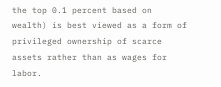the top 0.1 percent based on wealth) is best viewed as a form of privileged ownership of scarce assets rather than as wages for labor.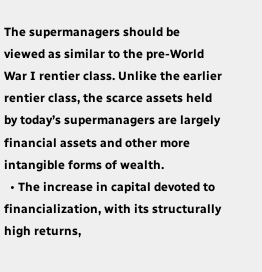The supermanagers should be viewed as similar to the pre-World War I rentier class. Unlike the earlier rentier class, the scarce assets held by today’s supermanagers are largely financial assets and other more intangible forms of wealth.
  • The increase in capital devoted to financialization, with its structurally high returns,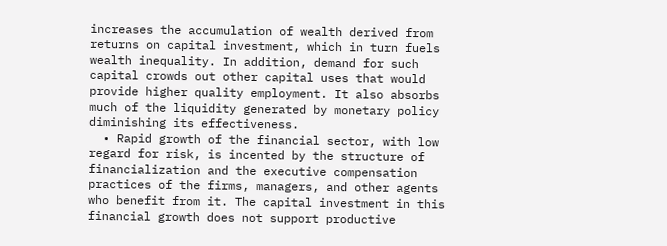increases the accumulation of wealth derived from returns on capital investment, which in turn fuels wealth inequality. In addition, demand for such capital crowds out other capital uses that would provide higher quality employment. It also absorbs much of the liquidity generated by monetary policy diminishing its effectiveness.
  • Rapid growth of the financial sector, with low regard for risk, is incented by the structure of financialization and the executive compensation practices of the firms, managers, and other agents who benefit from it. The capital investment in this financial growth does not support productive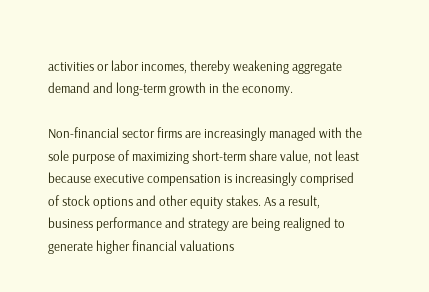activities or labor incomes, thereby weakening aggregate demand and long-term growth in the economy.

Non-financial sector firms are increasingly managed with the sole purpose of maximizing short-term share value, not least because executive compensation is increasingly comprised of stock options and other equity stakes. As a result, business performance and strategy are being realigned to generate higher financial valuations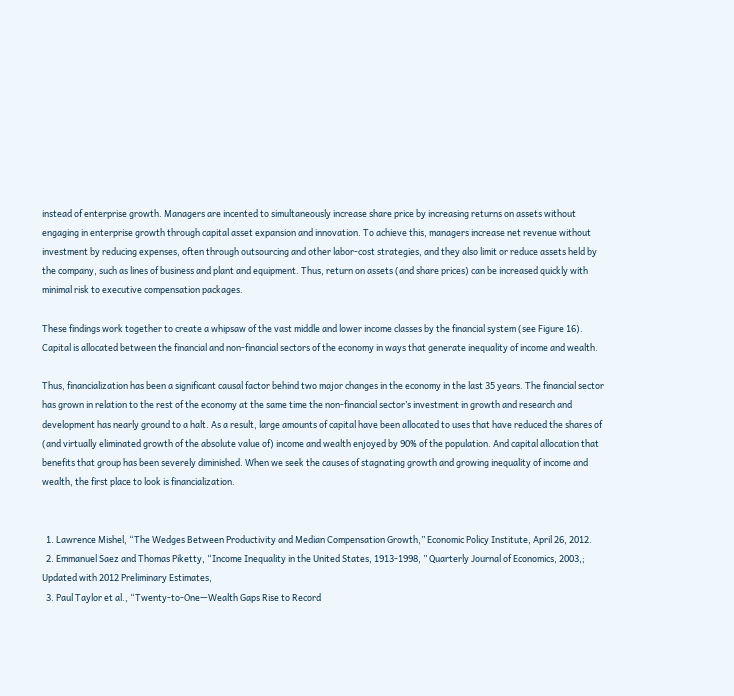instead of enterprise growth. Managers are incented to simultaneously increase share price by increasing returns on assets without engaging in enterprise growth through capital asset expansion and innovation. To achieve this, managers increase net revenue without investment by reducing expenses, often through outsourcing and other labor-cost strategies, and they also limit or reduce assets held by the company, such as lines of business and plant and equipment. Thus, return on assets (and share prices) can be increased quickly with minimal risk to executive compensation packages.

These findings work together to create a whipsaw of the vast middle and lower income classes by the financial system (see Figure 16). Capital is allocated between the financial and non-financial sectors of the economy in ways that generate inequality of income and wealth.

Thus, financialization has been a significant causal factor behind two major changes in the economy in the last 35 years. The financial sector has grown in relation to the rest of the economy at the same time the non-financial sector’s investment in growth and research and development has nearly ground to a halt. As a result, large amounts of capital have been allocated to uses that have reduced the shares of (and virtually eliminated growth of the absolute value of) income and wealth enjoyed by 90% of the population. And capital allocation that benefits that group has been severely diminished. When we seek the causes of stagnating growth and growing inequality of income and wealth, the first place to look is financialization.


  1. Lawrence Mishel, “The Wedges Between Productivity and Median Compensation Growth,” Economic Policy Institute, April 26, 2012.
  2. Emmanuel Saez and Thomas Piketty, “Income Inequality in the United States, 1913-1998, ” Quarterly Journal of Economics, 2003,; Updated with 2012 Preliminary Estimates,
  3. Paul Taylor et al., “Twenty-to-One—Wealth Gaps Rise to Record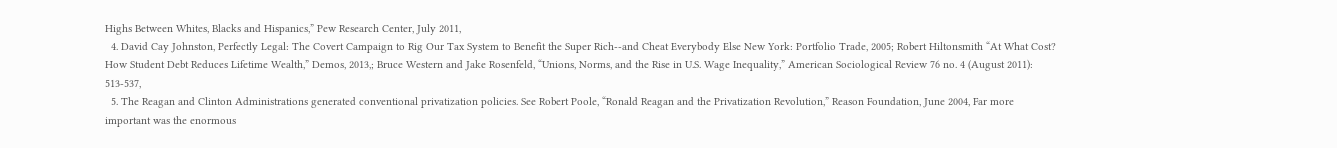Highs Between Whites, Blacks and Hispanics,” Pew Research Center, July 2011,
  4. David Cay Johnston, Perfectly Legal: The Covert Campaign to Rig Our Tax System to Benefit the Super Rich--and Cheat Everybody Else New York: Portfolio Trade, 2005; Robert Hiltonsmith “At What Cost? How Student Debt Reduces Lifetime Wealth,” Demos, 2013,; Bruce Western and Jake Rosenfeld, “Unions, Norms, and the Rise in U.S. Wage Inequality,” American Sociological Review 76 no. 4 (August 2011): 513-537,
  5. The Reagan and Clinton Administrations generated conventional privatization policies. See Robert Poole, “Ronald Reagan and the Privatization Revolution,” Reason Foundation, June 2004, Far more important was the enormous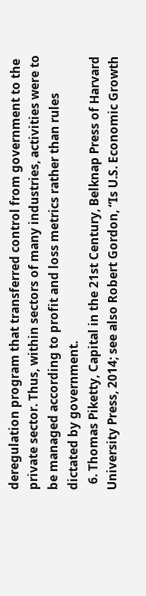deregulation program that transferred control from government to the private sector. Thus, within sectors of many industries, activities were to be managed according to profit and loss metrics rather than rules dictated by government.
  6. Thomas Piketty, Capital in the 21st Century, Belknap Press of Harvard University Press, 2014; see also Robert Gordon, “Is U.S. Economic Growth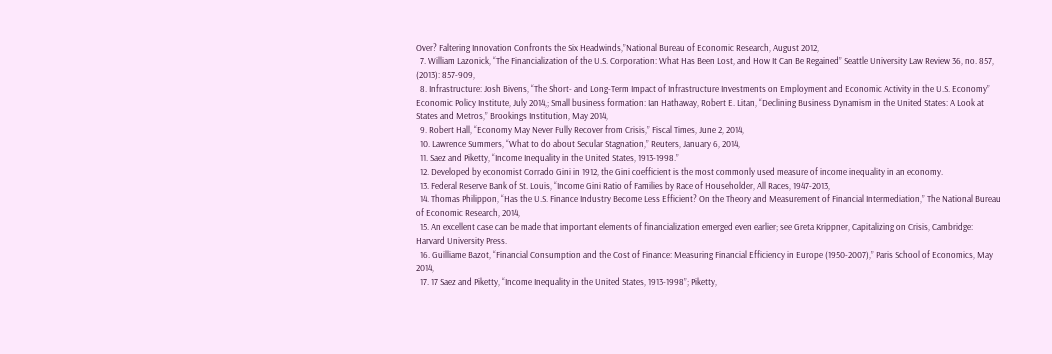Over? Faltering Innovation Confronts the Six Headwinds,”National Bureau of Economic Research, August 2012,
  7. William Lazonick, “The Financialization of the U.S. Corporation: What Has Been Lost, and How It Can Be Regained” Seattle University Law Review 36, no. 857, (2013): 857-909,
  8. Infrastructure: Josh Bivens, “The Short- and Long-Term Impact of Infrastructure Investments on Employment and Economic Activity in the U.S. Economy” Economic Policy Institute, July 2014,; Small business formation: Ian Hathaway, Robert E. Litan, “Declining Business Dynamism in the United States: A Look at States and Metros,” Brookings Institution, May 2014,
  9. Robert Hall, “Economy May Never Fully Recover from Crisis,” Fiscal Times, June 2, 2014,
  10. Lawrence Summers, “What to do about Secular Stagnation,” Reuters, January 6, 2014,
  11. Saez and Piketty, “Income Inequality in the United States, 1913-1998.”
  12. Developed by economist Corrado Gini in 1912, the Gini coefficient is the most commonly used measure of income inequality in an economy.
  13. Federal Reserve Bank of St. Louis, “Income Gini Ratio of Families by Race of Householder, All Races, 1947-2013,
  14. Thomas Philippon, “Has the U.S. Finance Industry Become Less Efficient? On the Theory and Measurement of Financial Intermediation,” The National Bureau of Economic Research, 2014,
  15. An excellent case can be made that important elements of financialization emerged even earlier; see Greta Krippner, Capitalizing on Crisis, Cambridge: Harvard University Press.
  16. Guilliame Bazot, “Financial Consumption and the Cost of Finance: Measuring Financial Efficiency in Europe (1950-2007),” Paris School of Economics, May 2014,
  17. 17 Saez and Piketty, “Income Inequality in the United States, 1913-1998”; Piketty,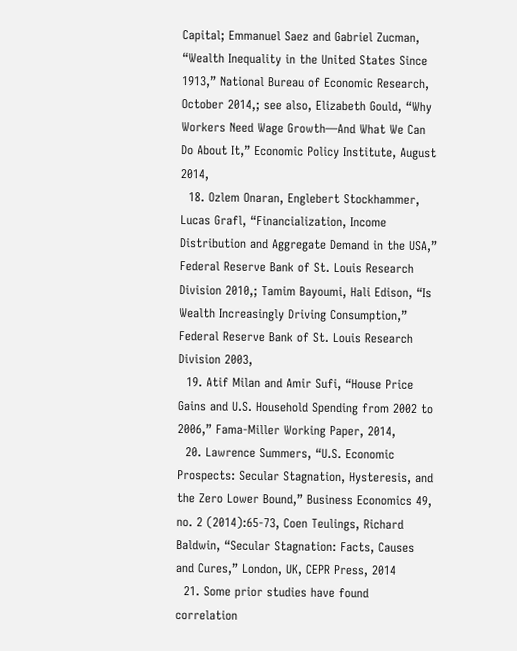Capital; Emmanuel Saez and Gabriel Zucman, “Wealth Inequality in the United States Since 1913,” National Bureau of Economic Research, October 2014,; see also, Elizabeth Gould, “Why Workers Need Wage Growth—And What We Can Do About It,” Economic Policy Institute, August 2014,
  18. Ozlem Onaran, Englebert Stockhammer, Lucas Grafl, “Financialization, Income Distribution and Aggregate Demand in the USA,” Federal Reserve Bank of St. Louis Research Division 2010,; Tamim Bayoumi, Hali Edison, “Is Wealth Increasingly Driving Consumption,” Federal Reserve Bank of St. Louis Research Division 2003,
  19. Atif Milan and Amir Sufi, “House Price Gains and U.S. Household Spending from 2002 to 2006,” Fama-Miller Working Paper, 2014,
  20. Lawrence Summers, “U.S. Economic Prospects: Secular Stagnation, Hysteresis, and the Zero Lower Bound,” Business Economics 49, no. 2 (2014):65-73, Coen Teulings, Richard Baldwin, “Secular Stagnation: Facts, Causes and Cures,” London, UK, CEPR Press, 2014
  21. Some prior studies have found correlation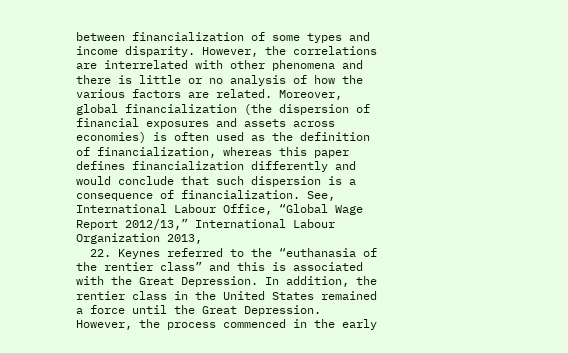between financialization of some types and income disparity. However, the correlations are interrelated with other phenomena and there is little or no analysis of how the various factors are related. Moreover, global financialization (the dispersion of financial exposures and assets across economies) is often used as the definition of financialization, whereas this paper defines financialization differently and would conclude that such dispersion is a consequence of financialization. See, International Labour Office, “Global Wage Report 2012/13,” International Labour Organization 2013,
  22. Keynes referred to the “euthanasia of the rentier class” and this is associated with the Great Depression. In addition, the rentier class in the United States remained a force until the Great Depression. However, the process commenced in the early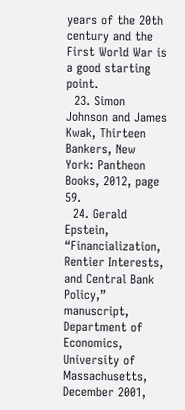years of the 20th century and the First World War is a good starting point.
  23. Simon Johnson and James Kwak, Thirteen Bankers, New York: Pantheon Books, 2012, page 59.
  24. Gerald Epstein, “Financialization, Rentier Interests, and Central Bank Policy,” manuscript, Department of Economics, University of Massachusetts, December 2001,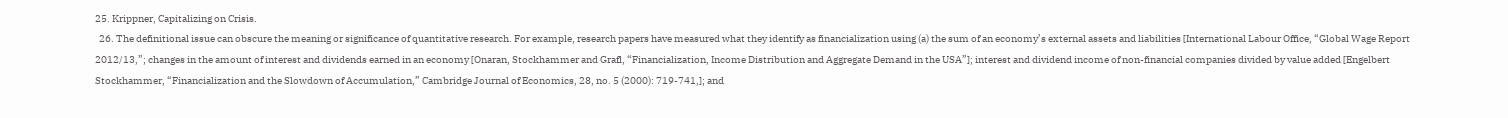25. Krippner, Capitalizing on Crisis.
  26. The definitional issue can obscure the meaning or significance of quantitative research. For example, research papers have measured what they identify as financialization using (a) the sum of an economy’s external assets and liabilities [International Labour Office, “Global Wage Report 2012/13,”; changes in the amount of interest and dividends earned in an economy [Onaran, Stockhammer and Grafl, “Financialization, Income Distribution and Aggregate Demand in the USA”]; interest and dividend income of non-financial companies divided by value added [Engelbert Stockhammer, “Financialization and the Slowdown of Accumulation,” Cambridge Journal of Economics, 28, no. 5 (2000): 719-741,]; and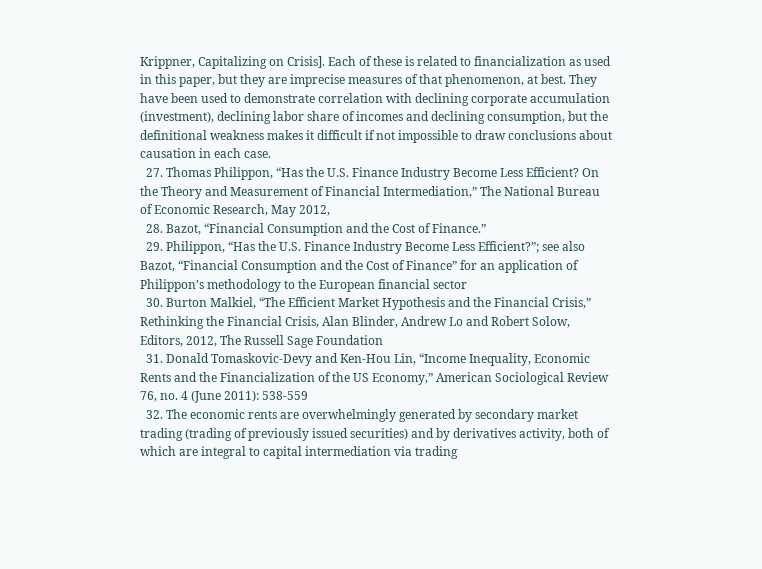Krippner, Capitalizing on Crisis]. Each of these is related to financialization as used in this paper, but they are imprecise measures of that phenomenon, at best. They have been used to demonstrate correlation with declining corporate accumulation (investment), declining labor share of incomes and declining consumption, but the definitional weakness makes it difficult if not impossible to draw conclusions about causation in each case.
  27. Thomas Philippon, “Has the U.S. Finance Industry Become Less Efficient? On the Theory and Measurement of Financial Intermediation,” The National Bureau of Economic Research, May 2012,
  28. Bazot, “Financial Consumption and the Cost of Finance.”
  29. Philippon, “Has the U.S. Finance Industry Become Less Efficient?”; see also Bazot, “Financial Consumption and the Cost of Finance” for an application of Philippon’s methodology to the European financial sector
  30. Burton Malkiel, “The Efficient Market Hypothesis and the Financial Crisis,” Rethinking the Financial Crisis, Alan Blinder, Andrew Lo and Robert Solow, Editors, 2012, The Russell Sage Foundation
  31. Donald Tomaskovic-Devy and Ken-Hou Lin, “Income Inequality, Economic Rents and the Financialization of the US Economy,” American Sociological Review 76, no. 4 (June 2011): 538-559
  32. The economic rents are overwhelmingly generated by secondary market trading (trading of previously issued securities) and by derivatives activity, both of which are integral to capital intermediation via trading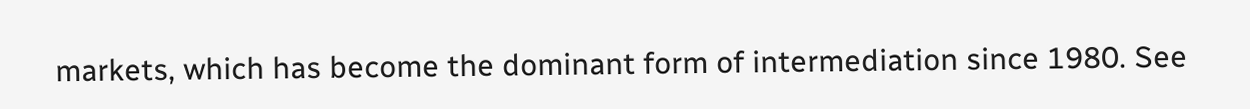markets, which has become the dominant form of intermediation since 1980. See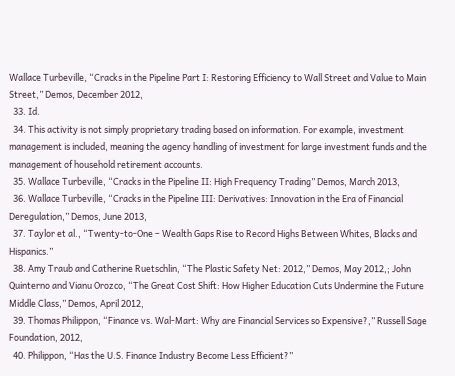Wallace Turbeville, “Cracks in the Pipeline Part I: Restoring Efficiency to Wall Street and Value to Main Street,” Demos, December 2012,
  33. Id.
  34. This activity is not simply proprietary trading based on information. For example, investment management is included, meaning the agency handling of investment for large investment funds and the management of household retirement accounts.
  35. Wallace Turbeville, “Cracks in the Pipeline II: High Frequency Trading” Demos, March 2013,
  36. Wallace Turbeville, “Cracks in the Pipeline III: Derivatives: Innovation in the Era of Financial Deregulation,” Demos, June 2013,
  37. Taylor et al., “Twenty-to-One – Wealth Gaps Rise to Record Highs Between Whites, Blacks and Hispanics.”
  38. Amy Traub and Catherine Ruetschlin, “The Plastic Safety Net: 2012,” Demos, May 2012,; John Quinterno and Vianu Orozco, “The Great Cost Shift: How Higher Education Cuts Undermine the Future Middle Class,” Demos, April 2012,
  39. Thomas Philippon, “Finance vs. Wal-Mart: Why are Financial Services so Expensive?,” Russell Sage Foundation, 2012,
  40. Philippon, “Has the U.S. Finance Industry Become Less Efficient?”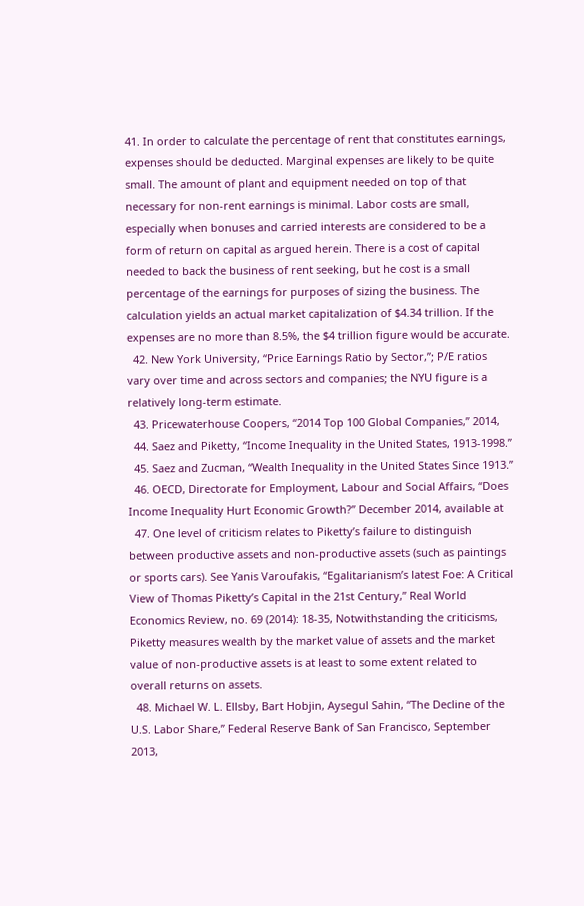41. In order to calculate the percentage of rent that constitutes earnings, expenses should be deducted. Marginal expenses are likely to be quite small. The amount of plant and equipment needed on top of that necessary for non-rent earnings is minimal. Labor costs are small, especially when bonuses and carried interests are considered to be a form of return on capital as argued herein. There is a cost of capital needed to back the business of rent seeking, but he cost is a small percentage of the earnings for purposes of sizing the business. The calculation yields an actual market capitalization of $4.34 trillion. If the expenses are no more than 8.5%, the $4 trillion figure would be accurate.
  42. New York University, “Price Earnings Ratio by Sector,”; P/E ratios vary over time and across sectors and companies; the NYU figure is a relatively long-term estimate.
  43. Pricewaterhouse Coopers, “2014 Top 100 Global Companies,” 2014,
  44. Saez and Piketty, “Income Inequality in the United States, 1913-1998.”
  45. Saez and Zucman, “Wealth Inequality in the United States Since 1913.”
  46. OECD, Directorate for Employment, Labour and Social Affairs, “Does Income Inequality Hurt Economic Growth?” December 2014, available at
  47. One level of criticism relates to Piketty’s failure to distinguish between productive assets and non-productive assets (such as paintings or sports cars). See Yanis Varoufakis, “Egalitarianism’s latest Foe: A Critical View of Thomas Piketty’s Capital in the 21st Century,” Real World Economics Review, no. 69 (2014): 18-35, Notwithstanding the criticisms, Piketty measures wealth by the market value of assets and the market value of non-productive assets is at least to some extent related to overall returns on assets.
  48. Michael W. L. Ellsby, Bart Hobjin, Aysegul Sahin, “The Decline of the U.S. Labor Share,” Federal Reserve Bank of San Francisco, September 2013,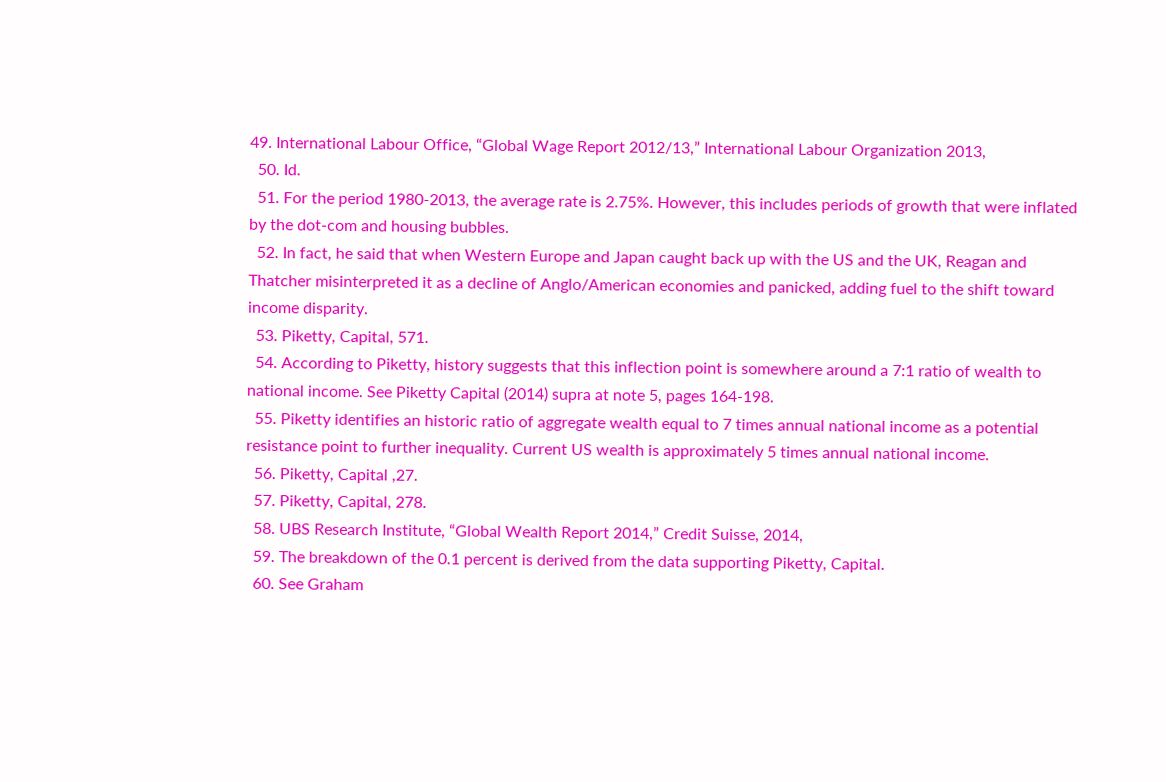49. International Labour Office, “Global Wage Report 2012/13,” International Labour Organization 2013,
  50. Id.
  51. For the period 1980-2013, the average rate is 2.75%. However, this includes periods of growth that were inflated by the dot-com and housing bubbles.
  52. In fact, he said that when Western Europe and Japan caught back up with the US and the UK, Reagan and Thatcher misinterpreted it as a decline of Anglo/American economies and panicked, adding fuel to the shift toward income disparity.
  53. Piketty, Capital, 571.
  54. According to Piketty, history suggests that this inflection point is somewhere around a 7:1 ratio of wealth to national income. See Piketty Capital (2014) supra at note 5, pages 164-198.
  55. Piketty identifies an historic ratio of aggregate wealth equal to 7 times annual national income as a potential resistance point to further inequality. Current US wealth is approximately 5 times annual national income.
  56. Piketty, Capital ,27.
  57. Piketty, Capital, 278.
  58. UBS Research Institute, “Global Wealth Report 2014,” Credit Suisse, 2014,
  59. The breakdown of the 0.1 percent is derived from the data supporting Piketty, Capital.
  60. See Graham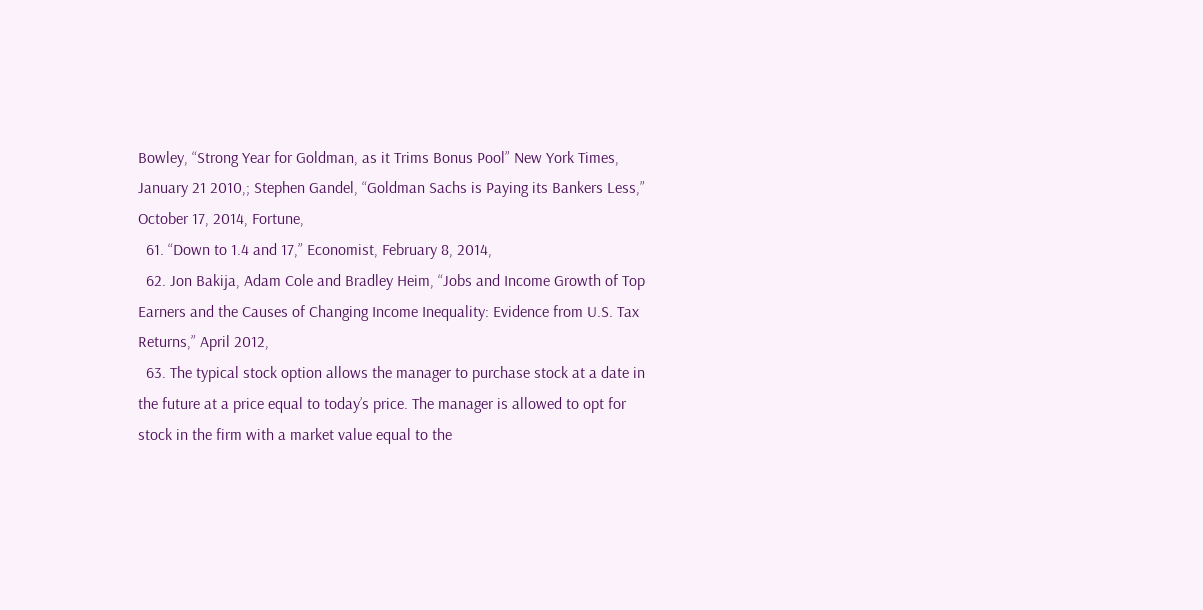Bowley, “Strong Year for Goldman, as it Trims Bonus Pool” New York Times, January 21 2010,; Stephen Gandel, “Goldman Sachs is Paying its Bankers Less,” October 17, 2014, Fortune,
  61. “Down to 1.4 and 17,” Economist, February 8, 2014,
  62. Jon Bakija, Adam Cole and Bradley Heim, “Jobs and Income Growth of Top Earners and the Causes of Changing Income Inequality: Evidence from U.S. Tax Returns,” April 2012,
  63. The typical stock option allows the manager to purchase stock at a date in the future at a price equal to today’s price. The manager is allowed to opt for stock in the firm with a market value equal to the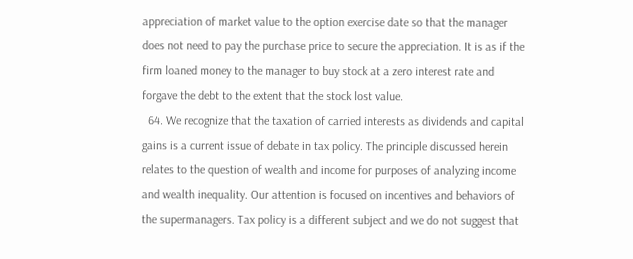appreciation of market value to the option exercise date so that the manager does not need to pay the purchase price to secure the appreciation. It is as if the firm loaned money to the manager to buy stock at a zero interest rate and forgave the debt to the extent that the stock lost value.
  64. We recognize that the taxation of carried interests as dividends and capital gains is a current issue of debate in tax policy. The principle discussed herein relates to the question of wealth and income for purposes of analyzing income and wealth inequality. Our attention is focused on incentives and behaviors of the supermanagers. Tax policy is a different subject and we do not suggest that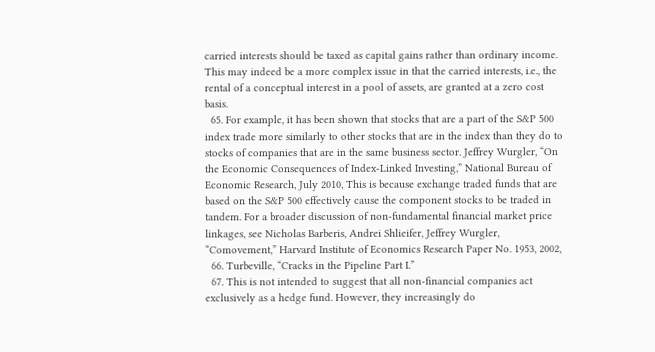carried interests should be taxed as capital gains rather than ordinary income. This may indeed be a more complex issue in that the carried interests, i.e., the rental of a conceptual interest in a pool of assets, are granted at a zero cost basis.
  65. For example, it has been shown that stocks that are a part of the S&P 500 index trade more similarly to other stocks that are in the index than they do to stocks of companies that are in the same business sector. Jeffrey Wurgler, “On the Economic Consequences of Index-Linked Investing,” National Bureau of Economic Research, July 2010, This is because exchange traded funds that are based on the S&P 500 effectively cause the component stocks to be traded in tandem. For a broader discussion of non-fundamental financial market price linkages, see Nicholas Barberis, Andrei Shlieifer, Jeffrey Wurgler, “Comovement,” Harvard Institute of Economics Research Paper No. 1953, 2002,
  66. Turbeville, “Cracks in the Pipeline Part I.”
  67. This is not intended to suggest that all non-financial companies act exclusively as a hedge fund. However, they increasingly do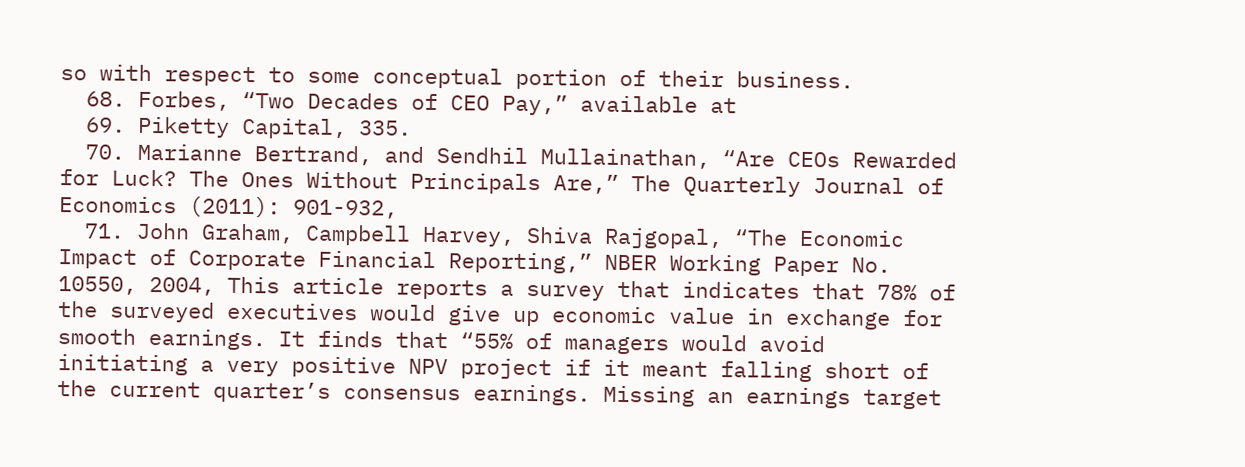so with respect to some conceptual portion of their business.
  68. Forbes, “Two Decades of CEO Pay,” available at
  69. Piketty Capital, 335.
  70. Marianne Bertrand, and Sendhil Mullainathan, “Are CEOs Rewarded for Luck? The Ones Without Principals Are,” The Quarterly Journal of Economics (2011): 901-932,
  71. John Graham, Campbell Harvey, Shiva Rajgopal, “The Economic Impact of Corporate Financial Reporting,” NBER Working Paper No. 10550, 2004, This article reports a survey that indicates that 78% of the surveyed executives would give up economic value in exchange for smooth earnings. It finds that “55% of managers would avoid initiating a very positive NPV project if it meant falling short of the current quarter’s consensus earnings. Missing an earnings target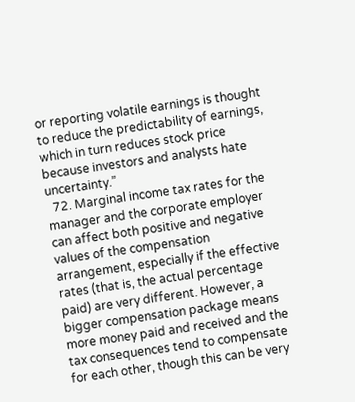or reporting volatile earnings is thought to reduce the predictability of earnings, which in turn reduces stock price because investors and analysts hate uncertainty.”
  72. Marginal income tax rates for the manager and the corporate employer can affect both positive and negative values of the compensation arrangement, especially if the effective rates (that is, the actual percentage paid) are very different. However, a bigger compensation package means more money paid and received and the tax consequences tend to compensate for each other, though this can be very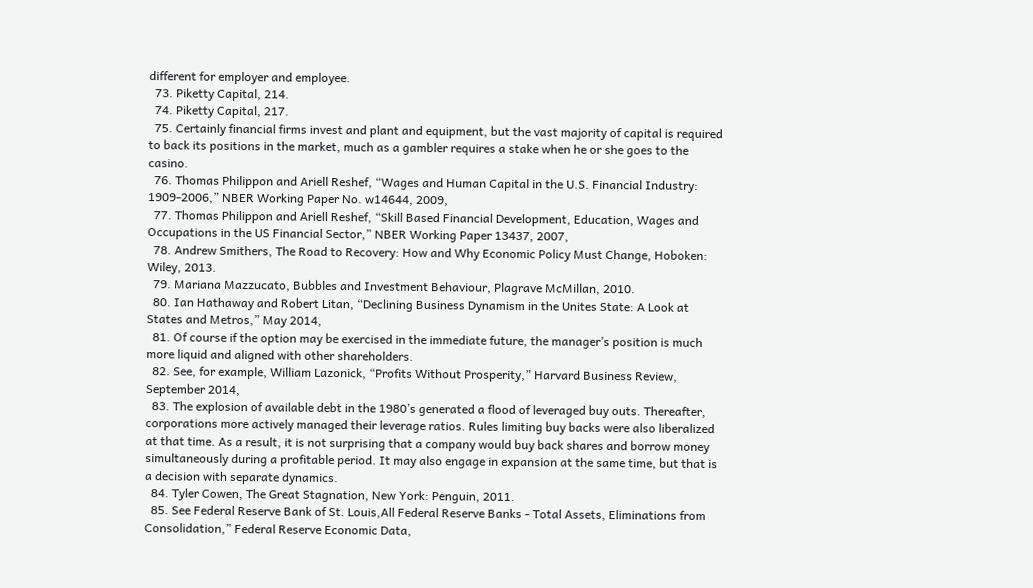different for employer and employee.
  73. Piketty Capital, 214.
  74. Piketty Capital, 217.
  75. Certainly financial firms invest and plant and equipment, but the vast majority of capital is required to back its positions in the market, much as a gambler requires a stake when he or she goes to the casino.
  76. Thomas Philippon and Ariell Reshef, “Wages and Human Capital in the U.S. Financial Industry: 1909-2006,” NBER Working Paper No. w14644, 2009,
  77. Thomas Philippon and Ariell Reshef, “Skill Based Financial Development, Education, Wages and Occupations in the US Financial Sector,” NBER Working Paper 13437, 2007,
  78. Andrew Smithers, The Road to Recovery: How and Why Economic Policy Must Change, Hoboken: Wiley, 2013.
  79. Mariana Mazzucato, Bubbles and Investment Behaviour, Plagrave McMillan, 2010.
  80. Ian Hathaway and Robert Litan, “Declining Business Dynamism in the Unites State: A Look at States and Metros,” May 2014,
  81. Of course if the option may be exercised in the immediate future, the manager’s position is much more liquid and aligned with other shareholders.
  82. See, for example, William Lazonick, “Profits Without Prosperity,” Harvard Business Review, September 2014,
  83. The explosion of available debt in the 1980’s generated a flood of leveraged buy outs. Thereafter, corporations more actively managed their leverage ratios. Rules limiting buy backs were also liberalized at that time. As a result, it is not surprising that a company would buy back shares and borrow money simultaneously during a profitable period. It may also engage in expansion at the same time, but that is a decision with separate dynamics.
  84. Tyler Cowen, The Great Stagnation, New York: Penguin, 2011.
  85. See Federal Reserve Bank of St. Louis,All Federal Reserve Banks - Total Assets, Eliminations from Consolidation,” Federal Reserve Economic Data,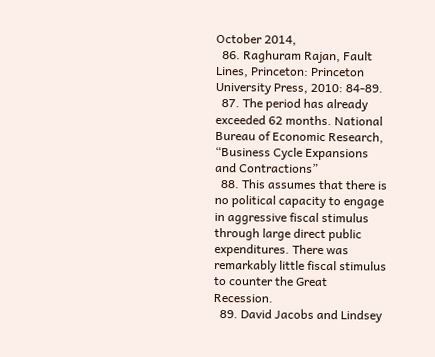October 2014,
  86. Raghuram Rajan, Fault Lines, Princeton: Princeton University Press, 2010: 84-89.
  87. The period has already exceeded 62 months. National Bureau of Economic Research, “Business Cycle Expansions and Contractions”
  88. This assumes that there is no political capacity to engage in aggressive fiscal stimulus through large direct public expenditures. There was remarkably little fiscal stimulus to counter the Great Recession.
  89. David Jacobs and Lindsey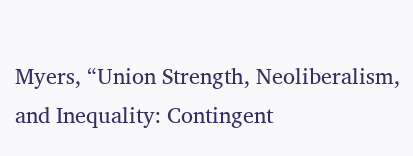Myers, “Union Strength, Neoliberalism, and Inequality: Contingent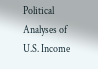Political Analyses of U.S. Income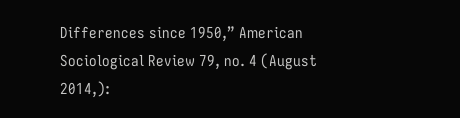Differences since 1950,” American Sociological Review 79, no. 4 (August 2014,):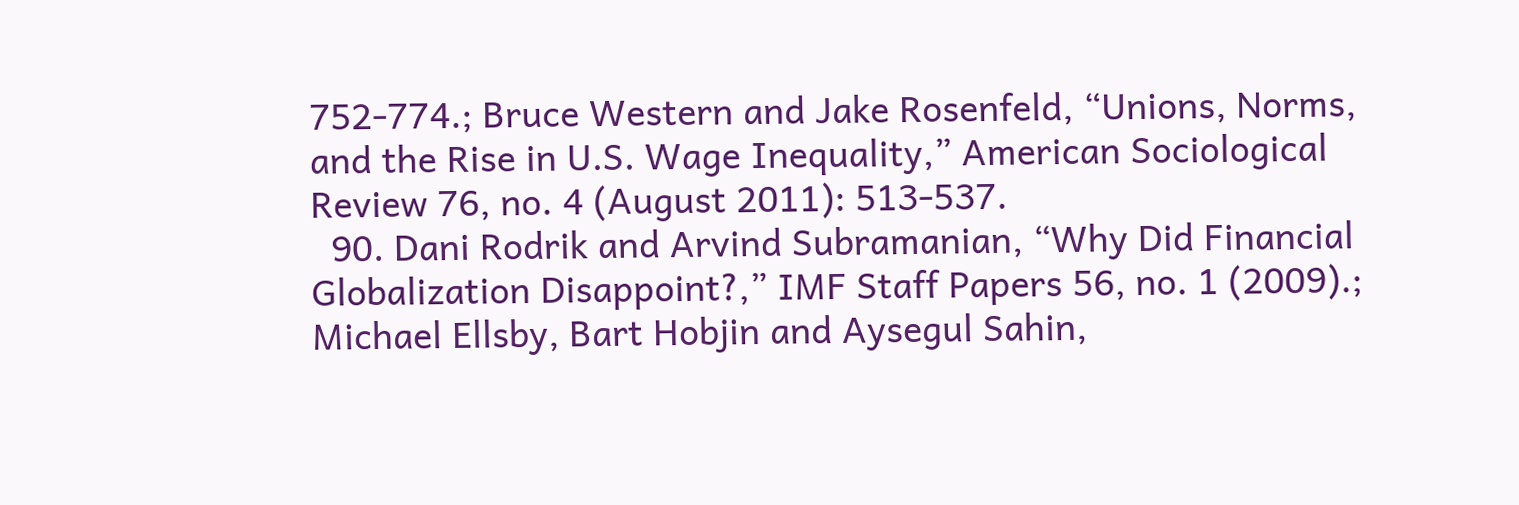752-774.; Bruce Western and Jake Rosenfeld, “Unions, Norms, and the Rise in U.S. Wage Inequality,” American Sociological Review 76, no. 4 (August 2011): 513-537.
  90. Dani Rodrik and Arvind Subramanian, “Why Did Financial Globalization Disappoint?,” IMF Staff Papers 56, no. 1 (2009).; Michael Ellsby, Bart Hobjin and Aysegul Sahin,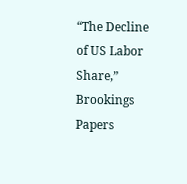“The Decline of US Labor Share,” Brookings Papers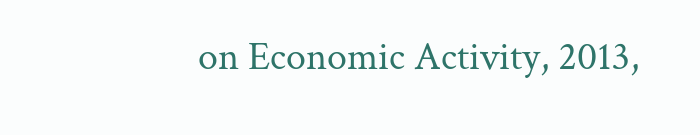on Economic Activity, 2013,